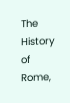The History of Rome,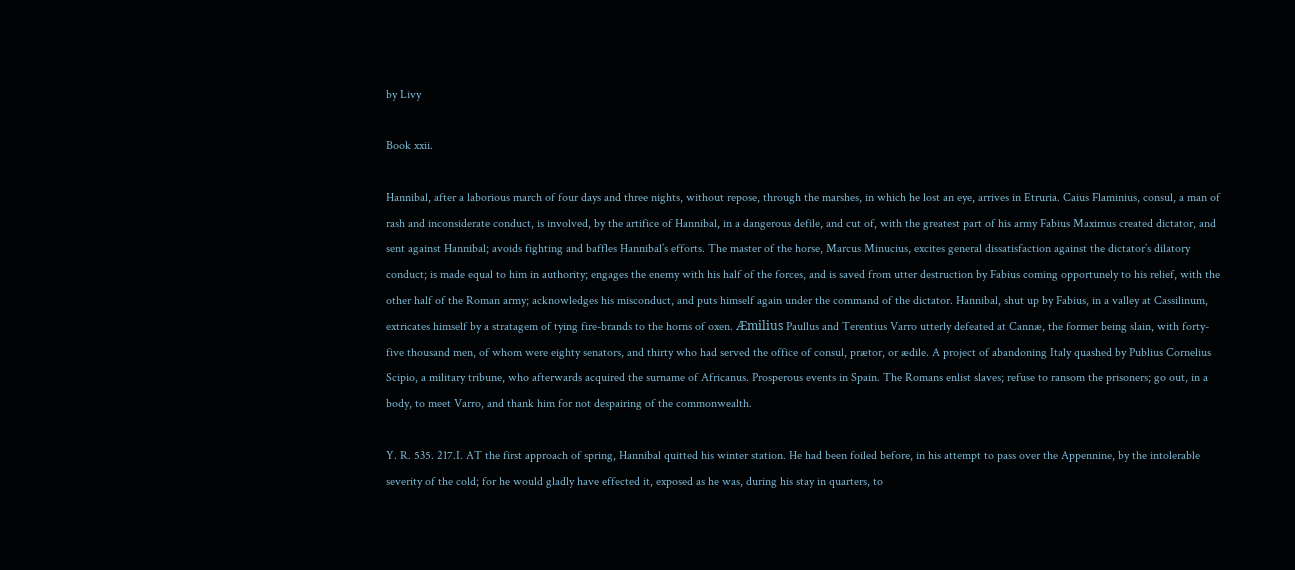by Livy

Book xxii.

Hannibal, after a laborious march of four days and three nights, without repose, through the marshes, in which he lost an eye, arrives in Etruria. Caius Flaminius, consul, a man of rash and inconsiderate conduct, is involved, by the artifice of Hannibal, in a dangerous defile, and cut of, with the greatest part of his army Fabius Maximus created dictator, and sent against Hannibal; avoids fighting and baffles Hannibal’s efforts. The master of the horse, Marcus Minucius, excites general dissatisfaction against the dictator’s dilatory conduct; is made equal to him in authority; engages the enemy with his half of the forces, and is saved from utter destruction by Fabius coming opportunely to his relief, with the other half of the Roman army; acknowledges his misconduct, and puts himself again under the command of the dictator. Hannibal, shut up by Fabius, in a valley at Cassilinum, extricates himself by a stratagem of tying fire-brands to the horns of oxen. Æmilius Paullus and Terentius Varro utterly defeated at Cannæ, the former being slain, with forty-five thousand men, of whom were eighty senators, and thirty who had served the office of consul, prætor, or ædile. A project of abandoning Italy quashed by Publius Cornelius Scipio, a military tribune, who afterwards acquired the surname of Africanus. Prosperous events in Spain. The Romans enlist slaves; refuse to ransom the prisoners; go out, in a body, to meet Varro, and thank him for not despairing of the commonwealth.

Y. R. 535. 217.I. AT the first approach of spring, Hannibal quitted his winter station. He had been foiled before, in his attempt to pass over the Appennine, by the intolerable severity of the cold; for he would gladly have effected it, exposed as he was, during his stay in quarters, to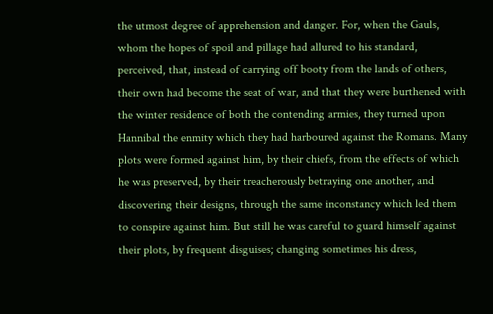the utmost degree of apprehension and danger. For, when the Gauls, whom the hopes of spoil and pillage had allured to his standard, perceived, that, instead of carrying off booty from the lands of others, their own had become the seat of war, and that they were burthened with the winter residence of both the contending armies, they turned upon Hannibal the enmity which they had harboured against the Romans. Many plots were formed against him, by their chiefs, from the effects of which he was preserved, by their treacherously betraying one another, and discovering their designs, through the same inconstancy which led them to conspire against him. But still he was careful to guard himself against their plots, by frequent disguises; changing sometimes his dress,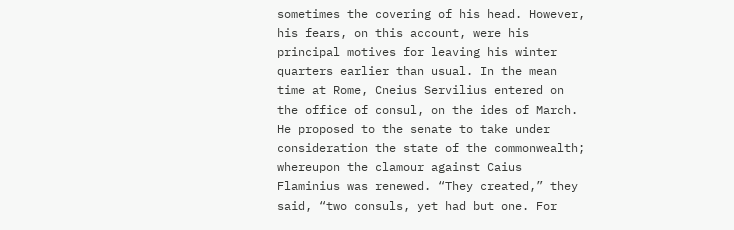sometimes the covering of his head. However, his fears, on this account, were his principal motives for leaving his winter quarters earlier than usual. In the mean time at Rome, Cneius Servilius entered on the office of consul, on the ides of March. He proposed to the senate to take under consideration the state of the commonwealth; whereupon the clamour against Caius Flaminius was renewed. “They created,” they said, “two consuls, yet had but one. For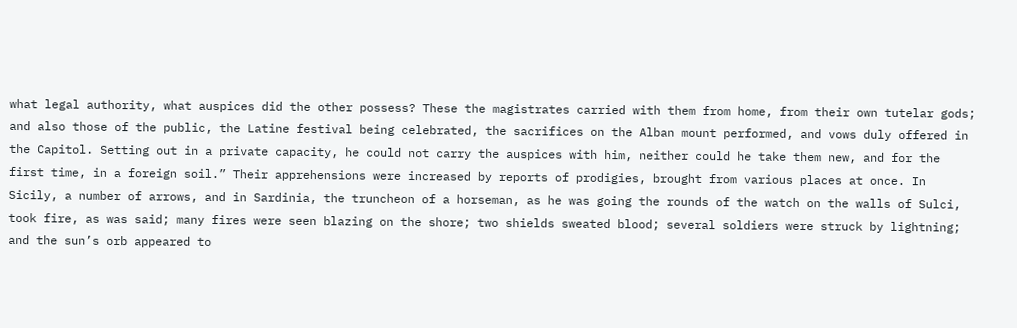what legal authority, what auspices did the other possess? These the magistrates carried with them from home, from their own tutelar gods; and also those of the public, the Latine festival being celebrated, the sacrifices on the Alban mount performed, and vows duly offered in the Capitol. Setting out in a private capacity, he could not carry the auspices with him, neither could he take them new, and for the first time, in a foreign soil.” Their apprehensions were increased by reports of prodigies, brought from various places at once. In Sicily, a number of arrows, and in Sardinia, the truncheon of a horseman, as he was going the rounds of the watch on the walls of Sulci, took fire, as was said; many fires were seen blazing on the shore; two shields sweated blood; several soldiers were struck by lightning; and the sun’s orb appeared to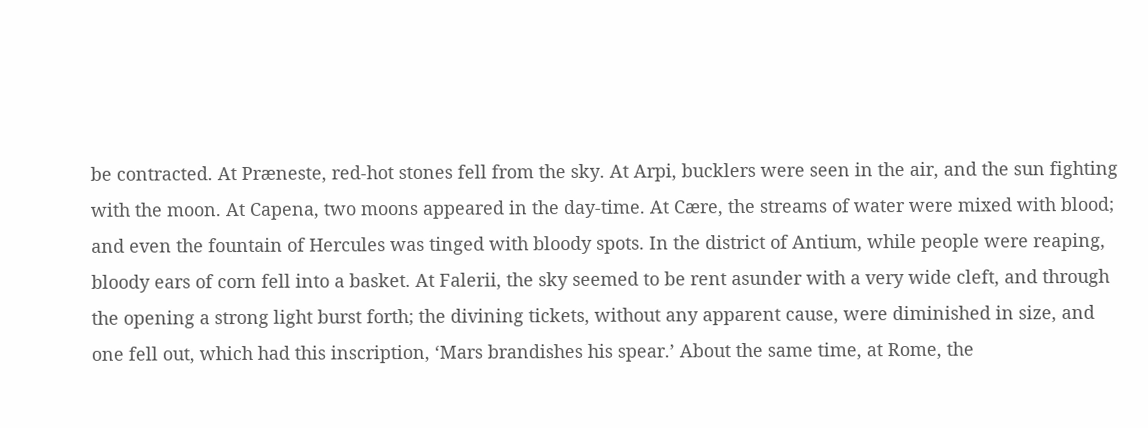be contracted. At Præneste, red-hot stones fell from the sky. At Arpi, bucklers were seen in the air, and the sun fighting with the moon. At Capena, two moons appeared in the day-time. At Cære, the streams of water were mixed with blood; and even the fountain of Hercules was tinged with bloody spots. In the district of Antium, while people were reaping, bloody ears of corn fell into a basket. At Falerii, the sky seemed to be rent asunder with a very wide cleft, and through the opening a strong light burst forth; the divining tickets, without any apparent cause, were diminished in size, and one fell out, which had this inscription, ‘Mars brandishes his spear.’ About the same time, at Rome, the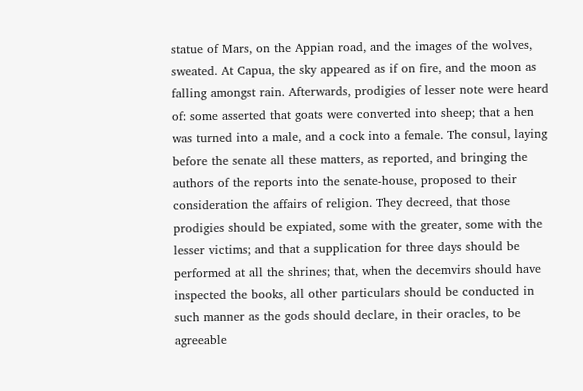statue of Mars, on the Appian road, and the images of the wolves, sweated. At Capua, the sky appeared as if on fire, and the moon as falling amongst rain. Afterwards, prodigies of lesser note were heard of: some asserted that goats were converted into sheep; that a hen was turned into a male, and a cock into a female. The consul, laying before the senate all these matters, as reported, and bringing the authors of the reports into the senate-house, proposed to their consideration the affairs of religion. They decreed, that those prodigies should be expiated, some with the greater, some with the lesser victims; and that a supplication for three days should be performed at all the shrines; that, when the decemvirs should have inspected the books, all other particulars should be conducted in such manner as the gods should declare, in their oracles, to be agreeable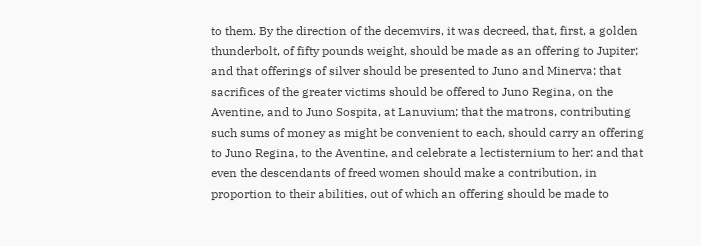to them. By the direction of the decemvirs, it was decreed, that, first, a golden thunderbolt, of fifty pounds weight, should be made as an offering to Jupiter; and that offerings of silver should be presented to Juno and Minerva; that sacrifices of the greater victims should be offered to Juno Regina, on the Aventine, and to Juno Sospita, at Lanuvium; that the matrons, contributing such sums of money as might be convenient to each, should carry an offering to Juno Regina, to the Aventine, and celebrate a lectisternium to her: and that even the descendants of freed women should make a contribution, in proportion to their abilities, out of which an offering should be made to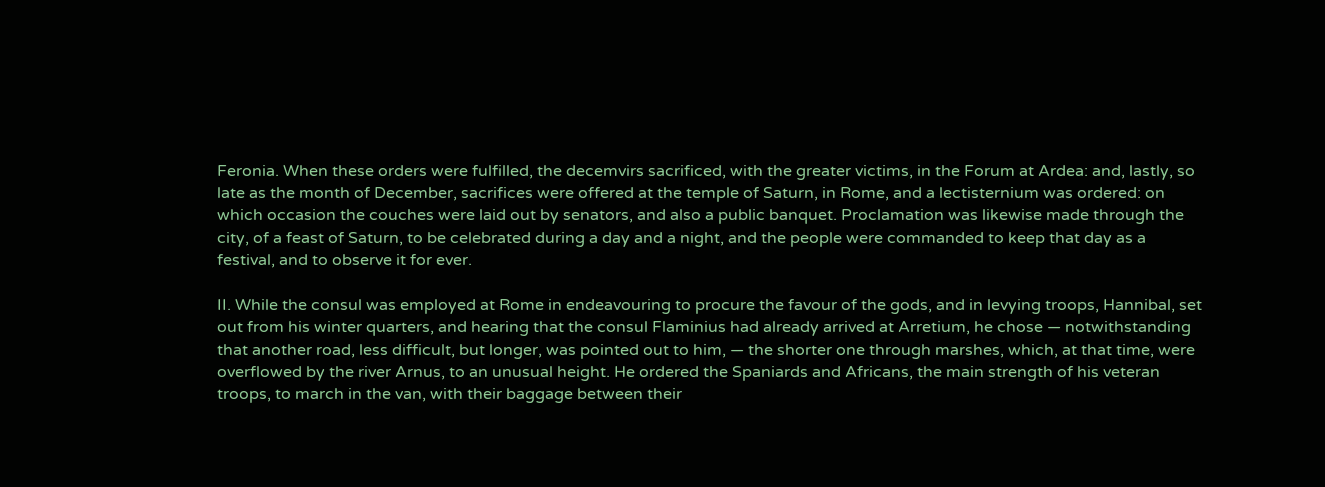Feronia. When these orders were fulfilled, the decemvirs sacrificed, with the greater victims, in the Forum at Ardea: and, lastly, so late as the month of December, sacrifices were offered at the temple of Saturn, in Rome, and a lectisternium was ordered: on which occasion the couches were laid out by senators, and also a public banquet. Proclamation was likewise made through the city, of a feast of Saturn, to be celebrated during a day and a night, and the people were commanded to keep that day as a festival, and to observe it for ever.

II. While the consul was employed at Rome in endeavouring to procure the favour of the gods, and in levying troops, Hannibal, set out from his winter quarters, and hearing that the consul Flaminius had already arrived at Arretium, he chose — notwithstanding that another road, less difficult, but longer, was pointed out to him, — the shorter one through marshes, which, at that time, were overflowed by the river Arnus, to an unusual height. He ordered the Spaniards and Africans, the main strength of his veteran troops, to march in the van, with their baggage between their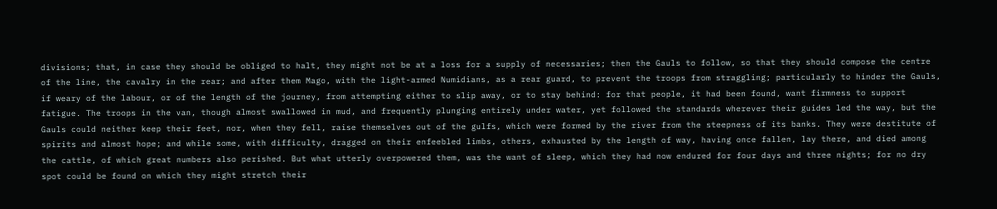divisions; that, in case they should be obliged to halt, they might not be at a loss for a supply of necessaries; then the Gauls to follow, so that they should compose the centre of the line, the cavalry in the rear; and after them Mago, with the light-armed Numidians, as a rear guard, to prevent the troops from straggling; particularly to hinder the Gauls, if weary of the labour, or of the length of the journey, from attempting either to slip away, or to stay behind: for that people, it had been found, want firmness to support fatigue. The troops in the van, though almost swallowed in mud, and frequently plunging entirely under water, yet followed the standards wherever their guides led the way, but the Gauls could neither keep their feet, nor, when they fell, raise themselves out of the gulfs, which were formed by the river from the steepness of its banks. They were destitute of spirits and almost hope; and while some, with difficulty, dragged on their enfeebled limbs, others, exhausted by the length of way, having once fallen, lay there, and died among the cattle, of which great numbers also perished. But what utterly overpowered them, was the want of sleep, which they had now endured for four days and three nights; for no dry spot could be found on which they might stretch their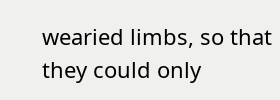wearied limbs, so that they could only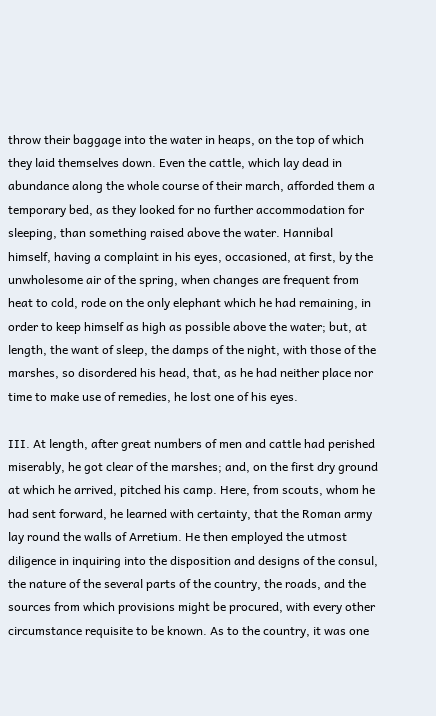throw their baggage into the water in heaps, on the top of which they laid themselves down. Even the cattle, which lay dead in abundance along the whole course of their march, afforded them a temporary bed, as they looked for no further accommodation for sleeping, than something raised above the water. Hannibal himself, having a complaint in his eyes, occasioned, at first, by the unwholesome air of the spring, when changes are frequent from heat to cold, rode on the only elephant which he had remaining, in order to keep himself as high as possible above the water; but, at length, the want of sleep, the damps of the night, with those of the marshes, so disordered his head, that, as he had neither place nor time to make use of remedies, he lost one of his eyes.

III. At length, after great numbers of men and cattle had perished miserably, he got clear of the marshes; and, on the first dry ground at which he arrived, pitched his camp. Here, from scouts, whom he had sent forward, he learned with certainty, that the Roman army lay round the walls of Arretium. He then employed the utmost diligence in inquiring into the disposition and designs of the consul, the nature of the several parts of the country, the roads, and the sources from which provisions might be procured, with every other circumstance requisite to be known. As to the country, it was one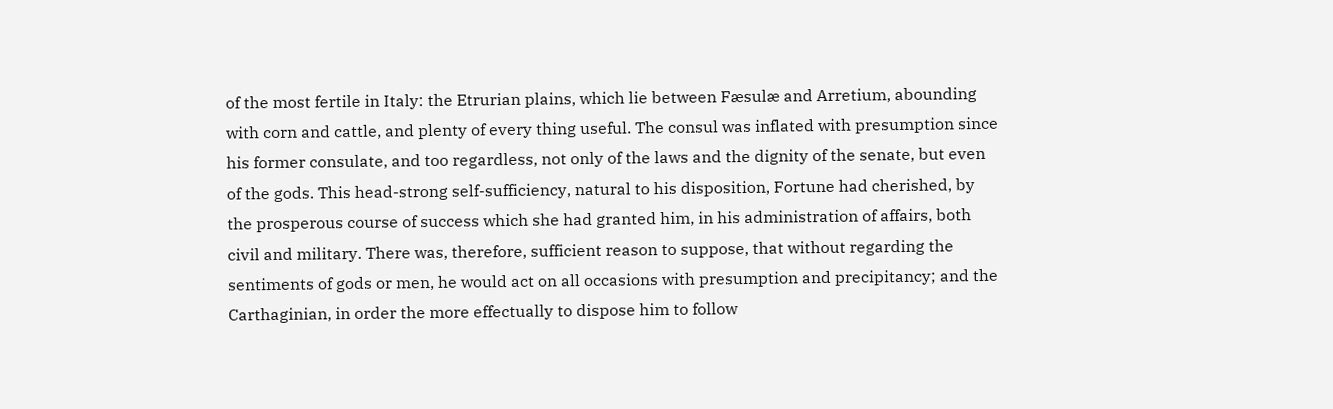of the most fertile in Italy: the Etrurian plains, which lie between Fæsulæ and Arretium, abounding with corn and cattle, and plenty of every thing useful. The consul was inflated with presumption since his former consulate, and too regardless, not only of the laws and the dignity of the senate, but even of the gods. This head-strong self-sufficiency, natural to his disposition, Fortune had cherished, by the prosperous course of success which she had granted him, in his administration of affairs, both civil and military. There was, therefore, sufficient reason to suppose, that without regarding the sentiments of gods or men, he would act on all occasions with presumption and precipitancy; and the Carthaginian, in order the more effectually to dispose him to follow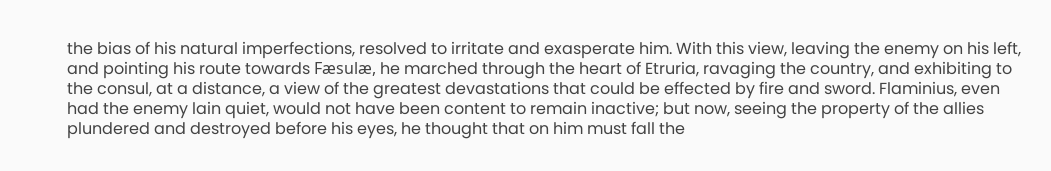the bias of his natural imperfections, resolved to irritate and exasperate him. With this view, leaving the enemy on his left, and pointing his route towards Fæsulæ, he marched through the heart of Etruria, ravaging the country, and exhibiting to the consul, at a distance, a view of the greatest devastations that could be effected by fire and sword. Flaminius, even had the enemy lain quiet, would not have been content to remain inactive; but now, seeing the property of the allies plundered and destroyed before his eyes, he thought that on him must fall the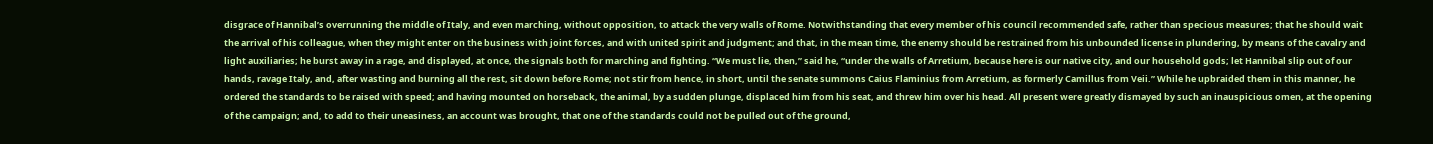disgrace of Hannibal’s overrunning the middle of Italy, and even marching, without opposition, to attack the very walls of Rome. Notwithstanding that every member of his council recommended safe, rather than specious measures; that he should wait the arrival of his colleague, when they might enter on the business with joint forces, and with united spirit and judgment; and that, in the mean time, the enemy should be restrained from his unbounded license in plundering, by means of the cavalry and light auxiliaries; he burst away in a rage, and displayed, at once, the signals both for marching and fighting. “We must lie, then,” said he, “under the walls of Arretium, because here is our native city, and our household gods; let Hannibal slip out of our hands, ravage Italy, and, after wasting and burning all the rest, sit down before Rome; not stir from hence, in short, until the senate summons Caius Flaminius from Arretium, as formerly Camillus from Veii.” While he upbraided them in this manner, he ordered the standards to be raised with speed; and having mounted on horseback, the animal, by a sudden plunge, displaced him from his seat, and threw him over his head. All present were greatly dismayed by such an inauspicious omen, at the opening of the campaign; and, to add to their uneasiness, an account was brought, that one of the standards could not be pulled out of the ground,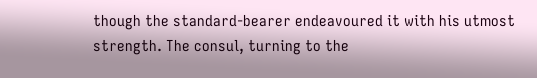though the standard-bearer endeavoured it with his utmost strength. The consul, turning to the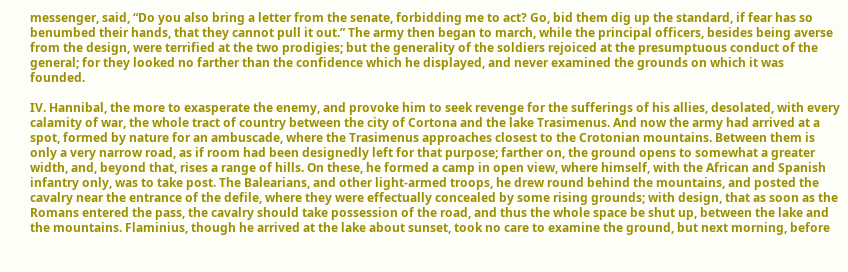messenger, said, “Do you also bring a letter from the senate, forbidding me to act? Go, bid them dig up the standard, if fear has so benumbed their hands, that they cannot pull it out.” The army then began to march, while the principal officers, besides being averse from the design, were terrified at the two prodigies; but the generality of the soldiers rejoiced at the presumptuous conduct of the general; for they looked no farther than the confidence which he displayed, and never examined the grounds on which it was founded.

IV. Hannibal, the more to exasperate the enemy, and provoke him to seek revenge for the sufferings of his allies, desolated, with every calamity of war, the whole tract of country between the city of Cortona and the lake Trasimenus. And now the army had arrived at a spot, formed by nature for an ambuscade, where the Trasimenus approaches closest to the Crotonian mountains. Between them is only a very narrow road, as if room had been designedly left for that purpose; farther on, the ground opens to somewhat a greater width, and, beyond that, rises a range of hills. On these, he formed a camp in open view, where himself, with the African and Spanish infantry only, was to take post. The Balearians, and other light-armed troops, he drew round behind the mountains, and posted the cavalry near the entrance of the defile, where they were effectually concealed by some rising grounds; with design, that as soon as the Romans entered the pass, the cavalry should take possession of the road, and thus the whole space be shut up, between the lake and the mountains. Flaminius, though he arrived at the lake about sunset, took no care to examine the ground, but next morning, before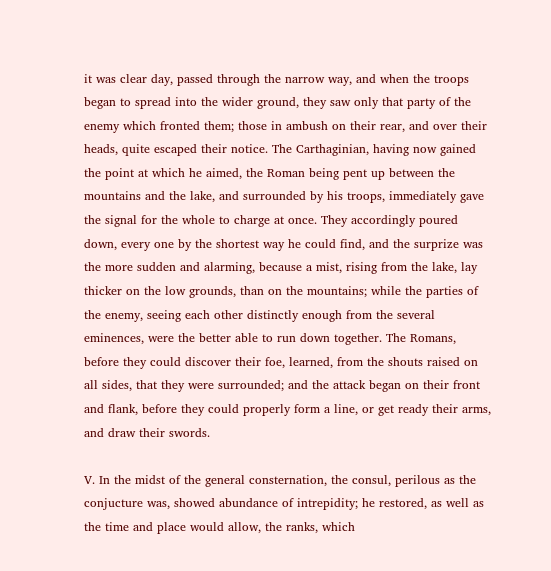it was clear day, passed through the narrow way, and when the troops began to spread into the wider ground, they saw only that party of the enemy which fronted them; those in ambush on their rear, and over their heads, quite escaped their notice. The Carthaginian, having now gained the point at which he aimed, the Roman being pent up between the mountains and the lake, and surrounded by his troops, immediately gave the signal for the whole to charge at once. They accordingly poured down, every one by the shortest way he could find, and the surprize was the more sudden and alarming, because a mist, rising from the lake, lay thicker on the low grounds, than on the mountains; while the parties of the enemy, seeing each other distinctly enough from the several eminences, were the better able to run down together. The Romans, before they could discover their foe, learned, from the shouts raised on all sides, that they were surrounded; and the attack began on their front and flank, before they could properly form a line, or get ready their arms, and draw their swords.

V. In the midst of the general consternation, the consul, perilous as the conjucture was, showed abundance of intrepidity; he restored, as well as the time and place would allow, the ranks, which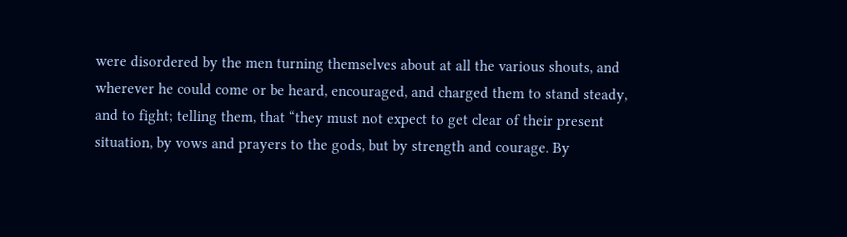were disordered by the men turning themselves about at all the various shouts, and wherever he could come or be heard, encouraged, and charged them to stand steady, and to fight; telling them, that “they must not expect to get clear of their present situation, by vows and prayers to the gods, but by strength and courage. By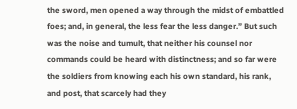the sword, men opened a way through the midst of embattled foes; and, in general, the less fear the less danger.” But such was the noise and tumult, that neither his counsel nor commands could be heard with distinctness; and so far were the soldiers from knowing each his own standard, his rank, and post, that scarcely had they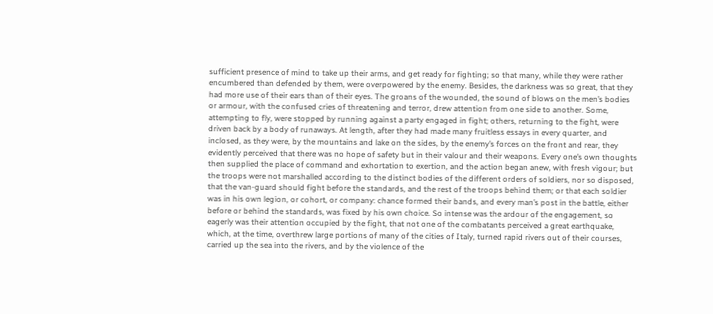sufficient presence of mind to take up their arms, and get ready for fighting; so that many, while they were rather encumbered than defended by them, were overpowered by the enemy. Besides, the darkness was so great, that they had more use of their ears than of their eyes. The groans of the wounded, the sound of blows on the men’s bodies or armour, with the confused cries of threatening and terror, drew attention from one side to another. Some, attempting to fly, were stopped by running against a party engaged in fight; others, returning to the fight, were driven back by a body of runaways. At length, after they had made many fruitless essays in every quarter, and inclosed, as they were, by the mountains and lake on the sides, by the enemy’s forces on the front and rear, they evidently perceived that there was no hope of safety but in their valour and their weapons. Every one’s own thoughts then supplied the place of command and exhortation to exertion, and the action began anew, with fresh vigour; but the troops were not marshalled according to the distinct bodies of the different orders of soldiers, nor so disposed, that the van-guard should fight before the standards, and the rest of the troops behind them; or that each soldier was in his own legion, or cohort, or company: chance formed their bands, and every man’s post in the battle, either before or behind the standards, was fixed by his own choice. So intense was the ardour of the engagement, so eagerly was their attention occupied by the fight, that not one of the combatants perceived a great earthquake, which, at the time, overthrew large portions of many of the cities of Italy, turned rapid rivers out of their courses, carried up the sea into the rivers, and by the violence of the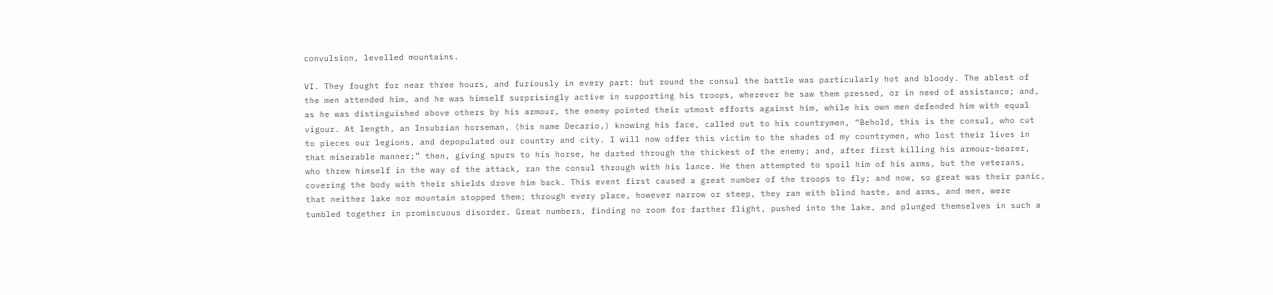convulsion, levelled mountains.

VI. They fought for near three hours, and furiously in every part: but round the consul the battle was particularly hot and bloody. The ablest of the men attended him, and he was himself surprisingly active in supporting his troops, wherever he saw them pressed, or in need of assistance; and, as he was distinguished above others by his armour, the enemy pointed their utmost efforts against him, while his own men defended him with equal vigour. At length, an Insubrian horseman, (his name Decario,) knowing his face, called out to his countrymen, “Behold, this is the consul, who cut to pieces our legions, and depopulated our country and city. I will now offer this victim to the shades of my countrymen, who lost their lives in that miserable manner;” then, giving spurs to his horse, he darted through the thickest of the enemy; and, after first killing his armour-bearer, who threw himself in the way of the attack, ran the consul through with his lance. He then attempted to spoil him of his arms, but the veterans, covering the body with their shields drove him back. This event first caused a great number of the troops to fly; and now, so great was their panic, that neither lake nor mountain stopped them; through every place, however narrow or steep, they ran with blind haste, and arms, and men, were tumbled together in promiscuous disorder. Great numbers, finding no room for farther flight, pushed into the lake, and plunged themselves in such a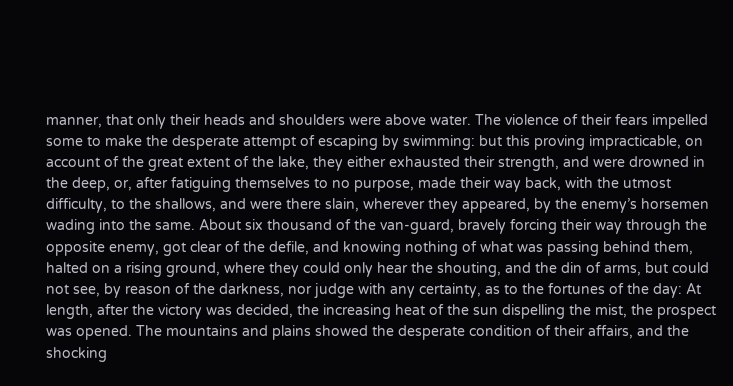manner, that only their heads and shoulders were above water. The violence of their fears impelled some to make the desperate attempt of escaping by swimming: but this proving impracticable, on account of the great extent of the lake, they either exhausted their strength, and were drowned in the deep, or, after fatiguing themselves to no purpose, made their way back, with the utmost difficulty, to the shallows, and were there slain, wherever they appeared, by the enemy’s horsemen wading into the same. About six thousand of the van-guard, bravely forcing their way through the opposite enemy, got clear of the defile, and knowing nothing of what was passing behind them, halted on a rising ground, where they could only hear the shouting, and the din of arms, but could not see, by reason of the darkness, nor judge with any certainty, as to the fortunes of the day: At length, after the victory was decided, the increasing heat of the sun dispelling the mist, the prospect was opened. The mountains and plains showed the desperate condition of their affairs, and the shocking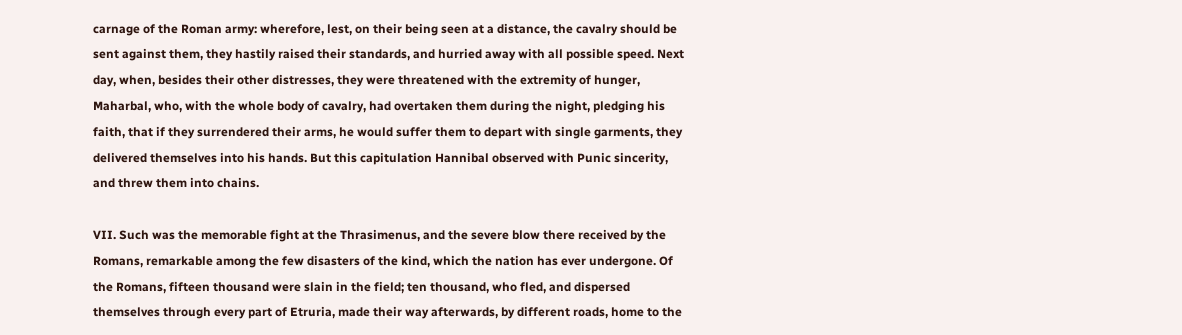carnage of the Roman army: wherefore, lest, on their being seen at a distance, the cavalry should be sent against them, they hastily raised their standards, and hurried away with all possible speed. Next day, when, besides their other distresses, they were threatened with the extremity of hunger, Maharbal, who, with the whole body of cavalry, had overtaken them during the night, pledging his faith, that if they surrendered their arms, he would suffer them to depart with single garments, they delivered themselves into his hands. But this capitulation Hannibal observed with Punic sincerity, and threw them into chains.

VII. Such was the memorable fight at the Thrasimenus, and the severe blow there received by the Romans, remarkable among the few disasters of the kind, which the nation has ever undergone. Of the Romans, fifteen thousand were slain in the field; ten thousand, who fled, and dispersed themselves through every part of Etruria, made their way afterwards, by different roads, home to the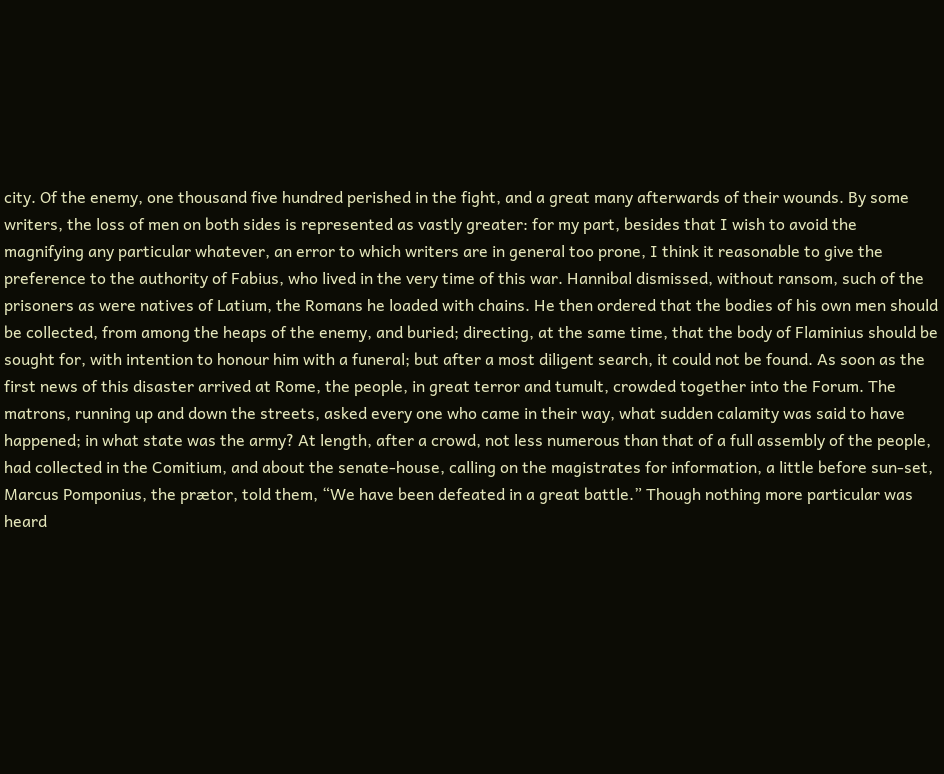city. Of the enemy, one thousand five hundred perished in the fight, and a great many afterwards of their wounds. By some writers, the loss of men on both sides is represented as vastly greater: for my part, besides that I wish to avoid the magnifying any particular whatever, an error to which writers are in general too prone, I think it reasonable to give the preference to the authority of Fabius, who lived in the very time of this war. Hannibal dismissed, without ransom, such of the prisoners as were natives of Latium, the Romans he loaded with chains. He then ordered that the bodies of his own men should be collected, from among the heaps of the enemy, and buried; directing, at the same time, that the body of Flaminius should be sought for, with intention to honour him with a funeral; but after a most diligent search, it could not be found. As soon as the first news of this disaster arrived at Rome, the people, in great terror and tumult, crowded together into the Forum. The matrons, running up and down the streets, asked every one who came in their way, what sudden calamity was said to have happened; in what state was the army? At length, after a crowd, not less numerous than that of a full assembly of the people, had collected in the Comitium, and about the senate-house, calling on the magistrates for information, a little before sun-set, Marcus Pomponius, the prætor, told them, “We have been defeated in a great battle.” Though nothing more particular was heard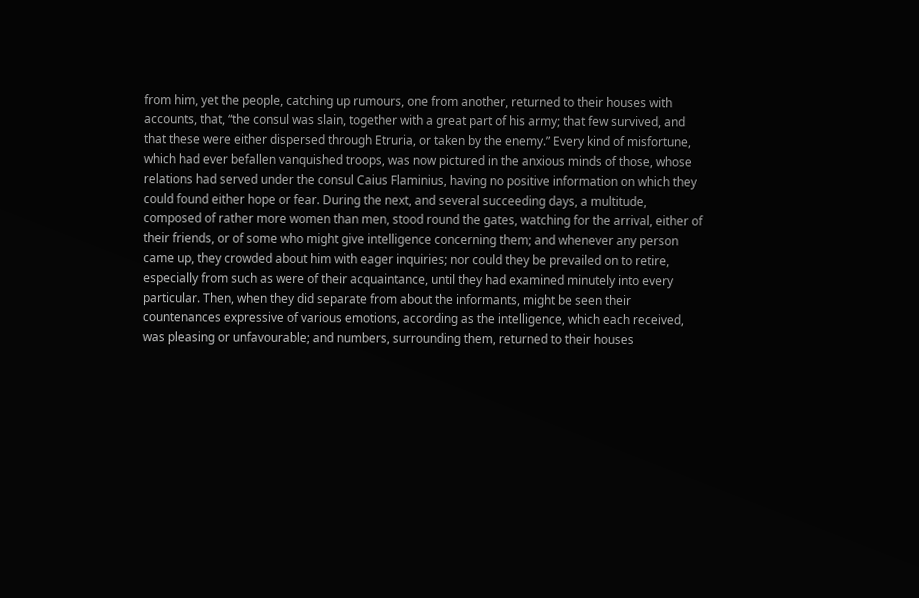from him, yet the people, catching up rumours, one from another, returned to their houses with accounts, that, “the consul was slain, together with a great part of his army; that few survived, and that these were either dispersed through Etruria, or taken by the enemy.” Every kind of misfortune, which had ever befallen vanquished troops, was now pictured in the anxious minds of those, whose relations had served under the consul Caius Flaminius, having no positive information on which they could found either hope or fear. During the next, and several succeeding days, a multitude, composed of rather more women than men, stood round the gates, watching for the arrival, either of their friends, or of some who might give intelligence concerning them; and whenever any person came up, they crowded about him with eager inquiries; nor could they be prevailed on to retire, especially from such as were of their acquaintance, until they had examined minutely into every particular. Then, when they did separate from about the informants, might be seen their countenances expressive of various emotions, according as the intelligence, which each received, was pleasing or unfavourable; and numbers, surrounding them, returned to their houses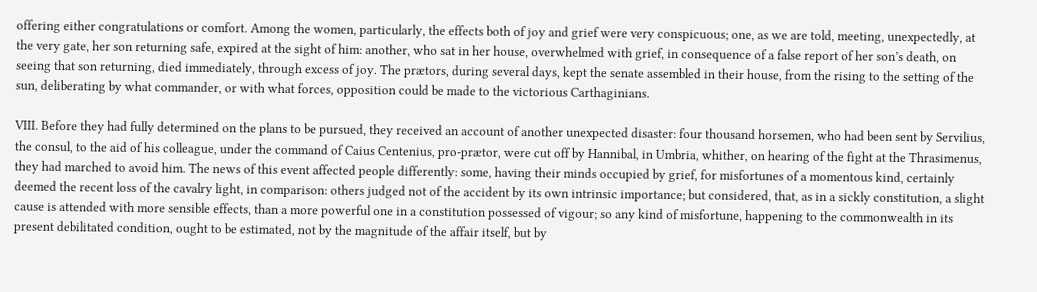offering either congratulations or comfort. Among the women, particularly, the effects both of joy and grief were very conspicuous; one, as we are told, meeting, unexpectedly, at the very gate, her son returning safe, expired at the sight of him: another, who sat in her house, overwhelmed with grief, in consequence of a false report of her son’s death, on seeing that son returning, died immediately, through excess of joy. The prætors, during several days, kept the senate assembled in their house, from the rising to the setting of the sun, deliberating by what commander, or with what forces, opposition could be made to the victorious Carthaginians.

VIII. Before they had fully determined on the plans to be pursued, they received an account of another unexpected disaster: four thousand horsemen, who had been sent by Servilius, the consul, to the aid of his colleague, under the command of Caius Centenius, pro-prætor, were cut off by Hannibal, in Umbria, whither, on hearing of the fight at the Thrasimenus, they had marched to avoid him. The news of this event affected people differently: some, having their minds occupied by grief, for misfortunes of a momentous kind, certainly deemed the recent loss of the cavalry light, in comparison: others judged not of the accident by its own intrinsic importance; but considered, that, as in a sickly constitution, a slight cause is attended with more sensible effects, than a more powerful one in a constitution possessed of vigour; so any kind of misfortune, happening to the commonwealth in its present debilitated condition, ought to be estimated, not by the magnitude of the affair itself, but by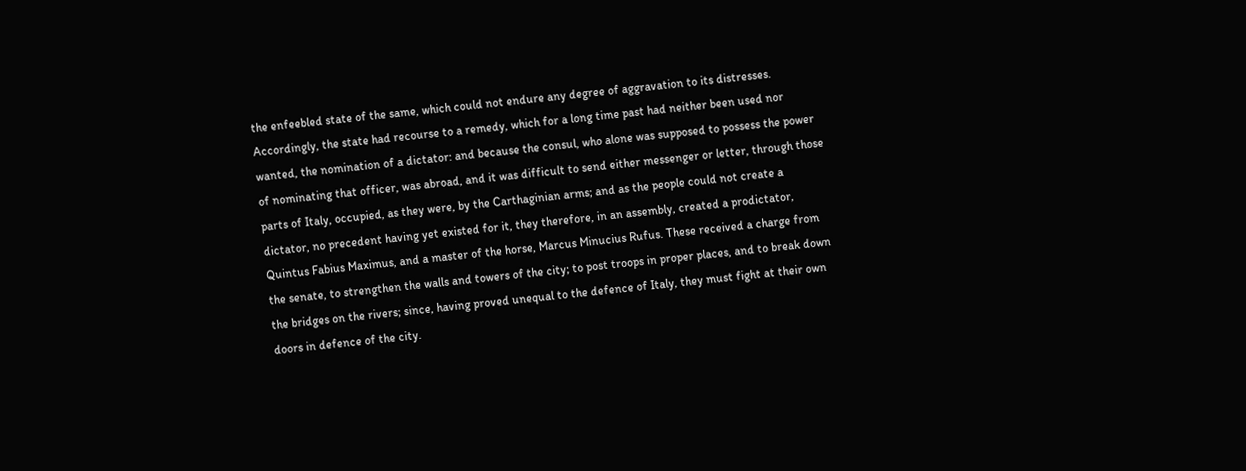the enfeebled state of the same, which could not endure any degree of aggravation to its distresses. Accordingly, the state had recourse to a remedy, which for a long time past had neither been used nor wanted, the nomination of a dictator: and because the consul, who alone was supposed to possess the power of nominating that officer, was abroad, and it was difficult to send either messenger or letter, through those parts of Italy, occupied, as they were, by the Carthaginian arms; and as the people could not create a dictator, no precedent having yet existed for it, they therefore, in an assembly, created a prodictator, Quintus Fabius Maximus, and a master of the horse, Marcus Minucius Rufus. These received a charge from the senate, to strengthen the walls and towers of the city; to post troops in proper places, and to break down the bridges on the rivers; since, having proved unequal to the defence of Italy, they must fight at their own doors in defence of the city.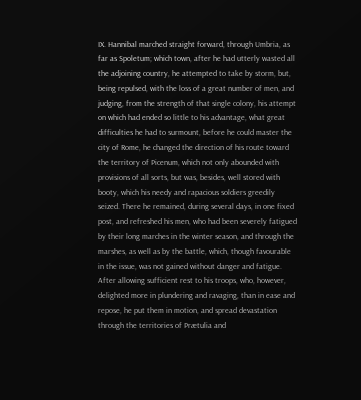IX. Hannibal marched straight forward, through Umbria, as far as Spoletum; which town, after he had utterly wasted all the adjoining country, he attempted to take by storm, but, being repulsed, with the loss of a great number of men, and judging, from the strength of that single colony, his attempt on which had ended so little to his advantage, what great difficulties he had to surmount, before he could master the city of Rome, he changed the direction of his route toward the territory of Picenum, which not only abounded with provisions of all sorts, but was, besides, well stored with booty, which his needy and rapacious soldiers greedily seized. There he remained, during several days, in one fixed post, and refreshed his men, who had been severely fatigued by their long marches in the winter season, and through the marshes, as well as by the battle, which, though favourable in the issue, was not gained without danger and fatigue. After allowing sufficient rest to his troops, who, however, delighted more in plundering and ravaging, than in ease and repose, he put them in motion, and spread devastation through the territories of Prætulia and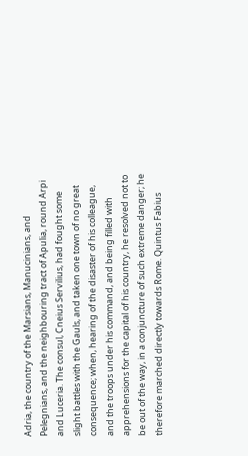Adria, the country of the Marsians, Manucinians, and Pelegnians, and the neighbouring tract of Apulia, round Arpi and Luceria. The consul, Cneius Servilius, had fought some slight battles with the Gauls, and taken one town of no great consequence; when, hearing of the disaster of his colleague, and the troops under his command, and being filled with apprehensions for the capital of his country, he resolved not to be out of the way, in a conjuncture of such extreme danger; he therefore marched directly towards Rome. Quintus Fabius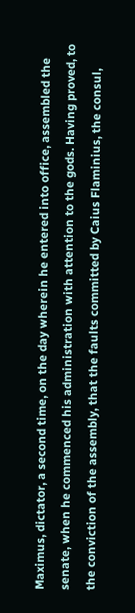Maximus, dictator, a second time, on the day wherein he entered into office, assembled the senate, when he commenced his administration with attention to the gods. Having proved, to the conviction of the assembly, that the faults committed by Caius Flaminius, the consul,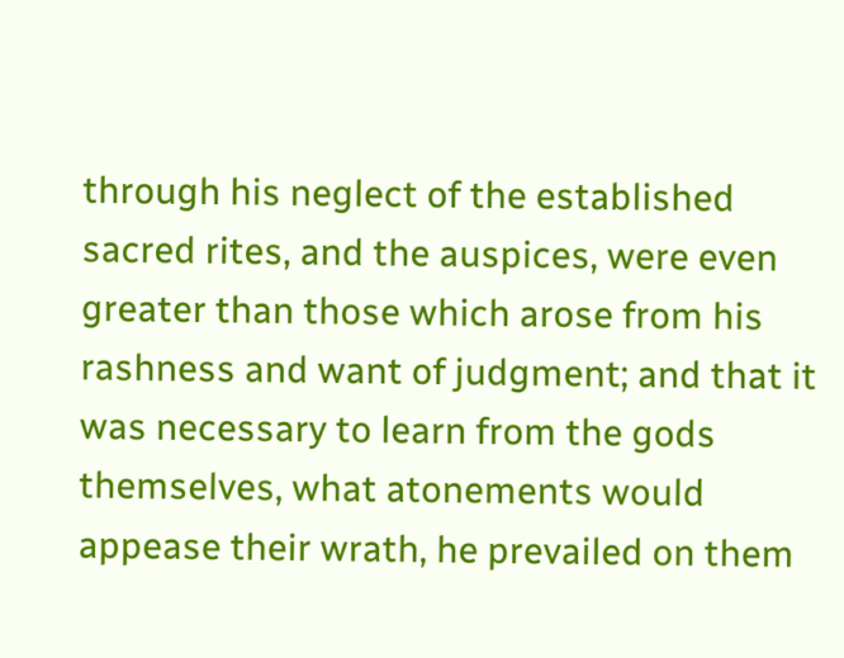through his neglect of the established sacred rites, and the auspices, were even greater than those which arose from his rashness and want of judgment; and that it was necessary to learn from the gods themselves, what atonements would appease their wrath, he prevailed on them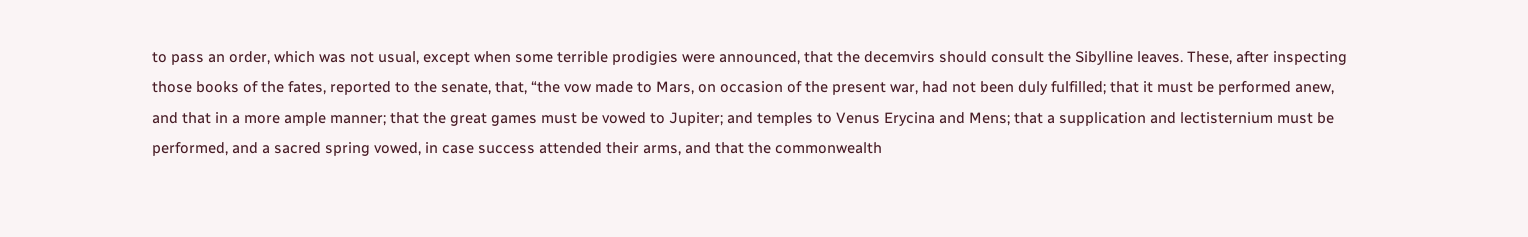to pass an order, which was not usual, except when some terrible prodigies were announced, that the decemvirs should consult the Sibylline leaves. These, after inspecting those books of the fates, reported to the senate, that, “the vow made to Mars, on occasion of the present war, had not been duly fulfilled; that it must be performed anew, and that in a more ample manner; that the great games must be vowed to Jupiter; and temples to Venus Erycina and Mens; that a supplication and lectisternium must be performed, and a sacred spring vowed, in case success attended their arms, and that the commonwealth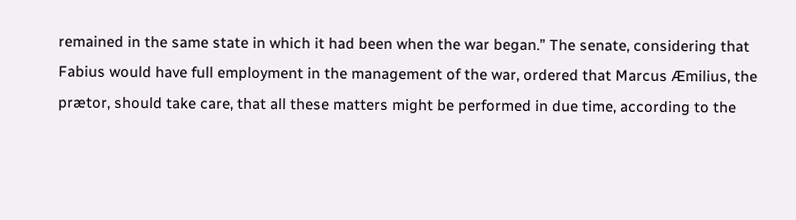remained in the same state in which it had been when the war began.” The senate, considering that Fabius would have full employment in the management of the war, ordered that Marcus Æmilius, the prætor, should take care, that all these matters might be performed in due time, according to the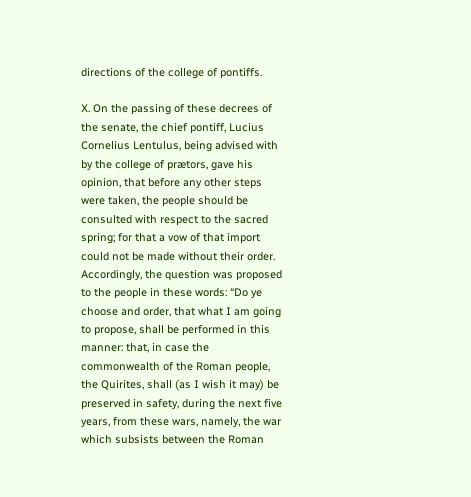directions of the college of pontiffs.

X. On the passing of these decrees of the senate, the chief pontiff, Lucius Cornelius Lentulus, being advised with by the college of prætors, gave his opinion, that before any other steps were taken, the people should be consulted with respect to the sacred spring; for that a vow of that import could not be made without their order. Accordingly, the question was proposed to the people in these words: “Do ye choose and order, that what I am going to propose, shall be performed in this manner: that, in case the commonwealth of the Roman people, the Quirites, shall (as I wish it may) be preserved in safety, during the next five years, from these wars, namely, the war which subsists between the Roman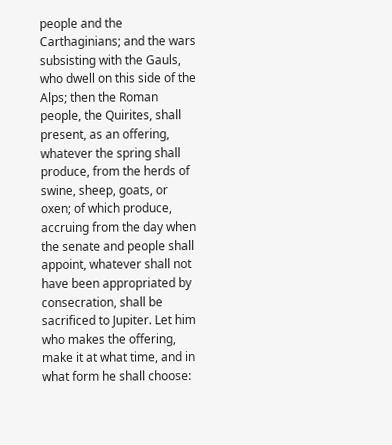people and the Carthaginians; and the wars subsisting with the Gauls, who dwell on this side of the Alps; then the Roman people, the Quirites, shall present, as an offering, whatever the spring shall produce, from the herds of swine, sheep, goats, or oxen; of which produce, accruing from the day when the senate and people shall appoint, whatever shall not have been appropriated by consecration, shall be sacrificed to Jupiter. Let him who makes the offering, make it at what time, and in what form he shall choose: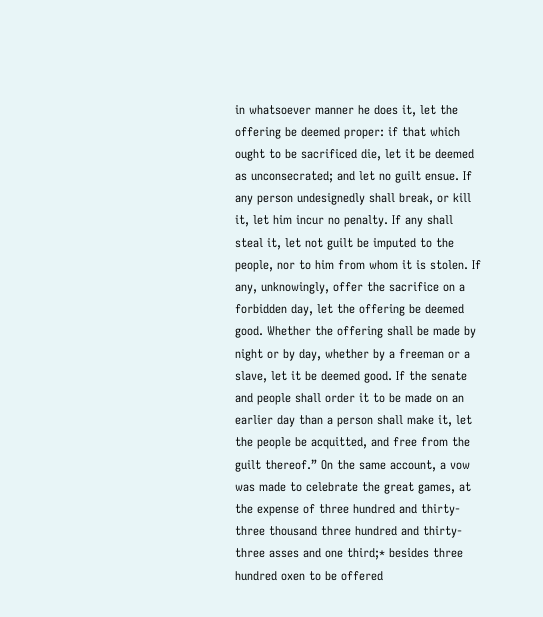in whatsoever manner he does it, let the offering be deemed proper: if that which ought to be sacrificed die, let it be deemed as unconsecrated; and let no guilt ensue. If any person undesignedly shall break, or kill it, let him incur no penalty. If any shall steal it, let not guilt be imputed to the people, nor to him from whom it is stolen. If any, unknowingly, offer the sacrifice on a forbidden day, let the offering be deemed good. Whether the offering shall be made by night or by day, whether by a freeman or a slave, let it be deemed good. If the senate and people shall order it to be made on an earlier day than a person shall make it, let the people be acquitted, and free from the guilt thereof.” On the same account, a vow was made to celebrate the great games, at the expense of three hundred and thirty-three thousand three hundred and thirty-three asses and one third;* besides three hundred oxen to be offered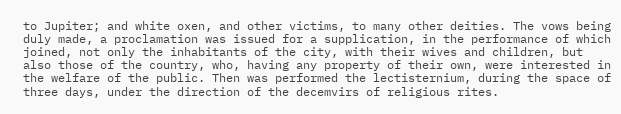to Jupiter; and white oxen, and other victims, to many other deities. The vows being duly made, a proclamation was issued for a supplication, in the performance of which joined, not only the inhabitants of the city, with their wives and children, but also those of the country, who, having any property of their own, were interested in the welfare of the public. Then was performed the lectisternium, during the space of three days, under the direction of the decemvirs of religious rites.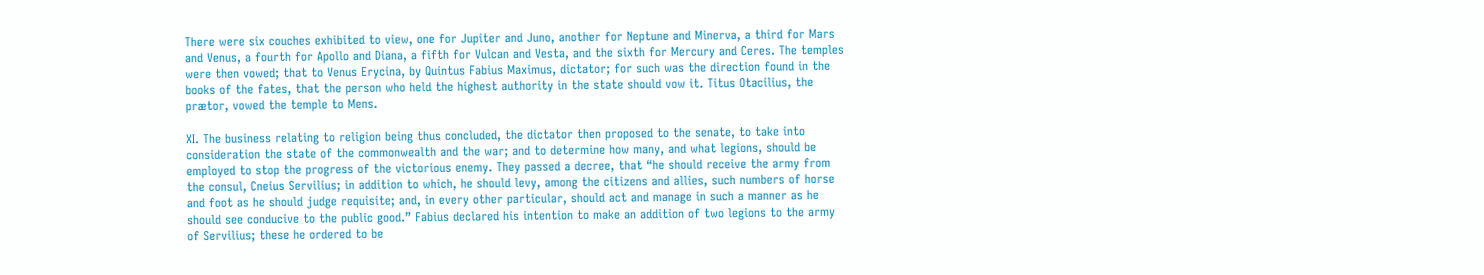There were six couches exhibited to view, one for Jupiter and Juno, another for Neptune and Minerva, a third for Mars and Venus, a fourth for Apollo and Diana, a fifth for Vulcan and Vesta, and the sixth for Mercury and Ceres. The temples were then vowed; that to Venus Erycina, by Quintus Fabius Maximus, dictator; for such was the direction found in the books of the fates, that the person who held the highest authority in the state should vow it. Titus Otacilius, the prætor, vowed the temple to Mens.

XI. The business relating to religion being thus concluded, the dictator then proposed to the senate, to take into consideration the state of the commonwealth and the war; and to determine how many, and what legions, should be employed to stop the progress of the victorious enemy. They passed a decree, that “he should receive the army from the consul, Cneius Servilius; in addition to which, he should levy, among the citizens and allies, such numbers of horse and foot as he should judge requisite; and, in every other particular, should act and manage in such a manner as he should see conducive to the public good.” Fabius declared his intention to make an addition of two legions to the army of Servilius; these he ordered to be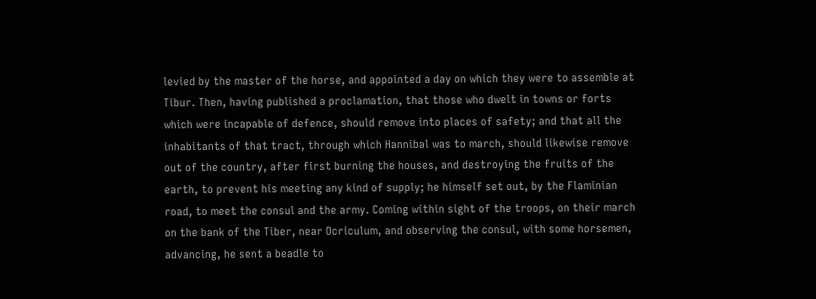levied by the master of the horse, and appointed a day on which they were to assemble at Tibur. Then, having published a proclamation, that those who dwelt in towns or forts which were incapable of defence, should remove into places of safety; and that all the inhabitants of that tract, through which Hannibal was to march, should likewise remove out of the country, after first burning the houses, and destroying the fruits of the earth, to prevent his meeting any kind of supply; he himself set out, by the Flaminian road, to meet the consul and the army. Coming within sight of the troops, on their march on the bank of the Tiber, near Ocriculum, and observing the consul, with some horsemen, advancing, he sent a beadle to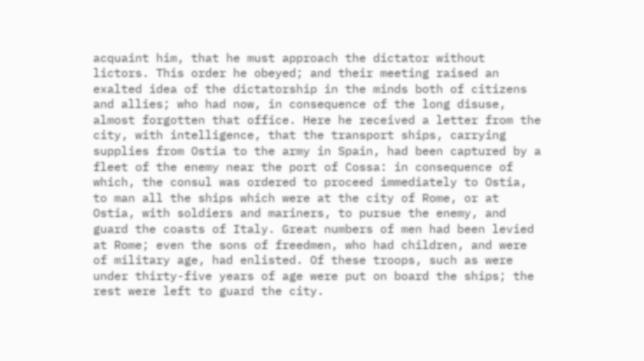acquaint him, that he must approach the dictator without lictors. This order he obeyed; and their meeting raised an exalted idea of the dictatorship in the minds both of citizens and allies; who had now, in consequence of the long disuse, almost forgotten that office. Here he received a letter from the city, with intelligence, that the transport ships, carrying supplies from Ostia to the army in Spain, had been captured by a fleet of the enemy near the port of Cossa: in consequence of which, the consul was ordered to proceed immediately to Ostia, to man all the ships which were at the city of Rome, or at Ostia, with soldiers and mariners, to pursue the enemy, and guard the coasts of Italy. Great numbers of men had been levied at Rome; even the sons of freedmen, who had children, and were of military age, had enlisted. Of these troops, such as were under thirty-five years of age were put on board the ships; the rest were left to guard the city.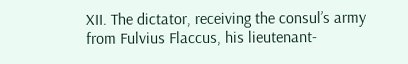XII. The dictator, receiving the consul’s army from Fulvius Flaccus, his lieutenant-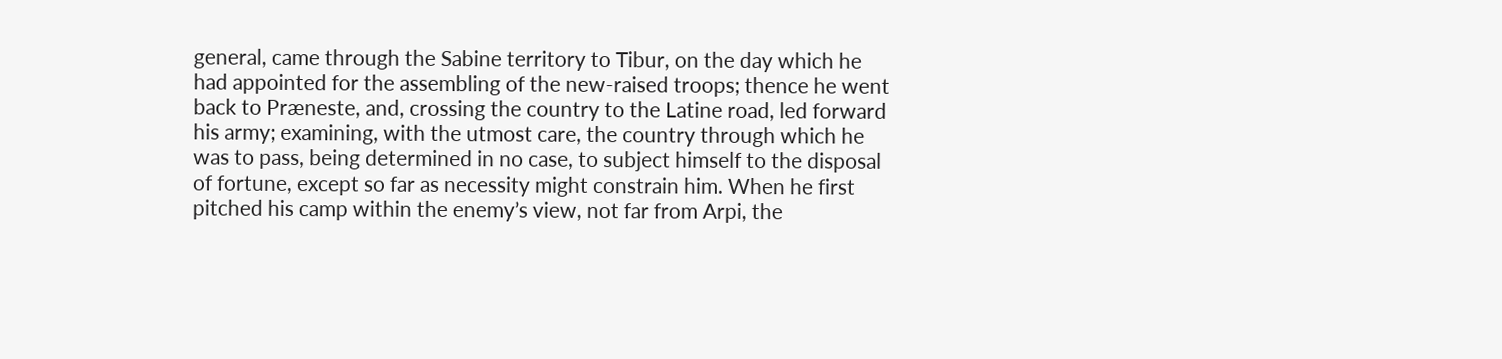general, came through the Sabine territory to Tibur, on the day which he had appointed for the assembling of the new-raised troops; thence he went back to Præneste, and, crossing the country to the Latine road, led forward his army; examining, with the utmost care, the country through which he was to pass, being determined in no case, to subject himself to the disposal of fortune, except so far as necessity might constrain him. When he first pitched his camp within the enemy’s view, not far from Arpi, the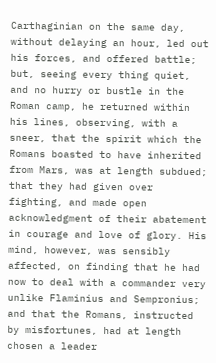Carthaginian on the same day, without delaying an hour, led out his forces, and offered battle; but, seeing every thing quiet, and no hurry or bustle in the Roman camp, he returned within his lines, observing, with a sneer, that the spirit which the Romans boasted to have inherited from Mars, was at length subdued; that they had given over fighting, and made open acknowledgment of their abatement in courage and love of glory. His mind, however, was sensibly affected, on finding that he had now to deal with a commander very unlike Flaminius and Sempronius; and that the Romans, instructed by misfortunes, had at length chosen a leader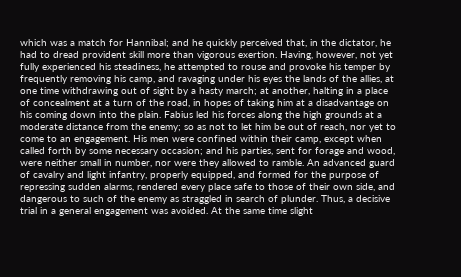which was a match for Hannibal; and he quickly perceived that, in the dictator, he had to dread provident skill more than vigorous exertion. Having, however, not yet fully experienced his steadiness, he attempted to rouse and provoke his temper by frequently removing his camp, and ravaging under his eyes the lands of the allies, at one time withdrawing out of sight by a hasty march; at another, halting in a place of concealment at a turn of the road, in hopes of taking him at a disadvantage on his coming down into the plain. Fabius led his forces along the high grounds at a moderate distance from the enemy; so as not to let him be out of reach, nor yet to come to an engagement. His men were confined within their camp, except when called forth by some necessary occasion; and his parties, sent for forage and wood, were neither small in number, nor were they allowed to ramble. An advanced guard of cavalry and light infantry, properly equipped, and formed for the purpose of repressing sudden alarms, rendered every place safe to those of their own side, and dangerous to such of the enemy as straggled in search of plunder. Thus, a decisive trial in a general engagement was avoided. At the same time slight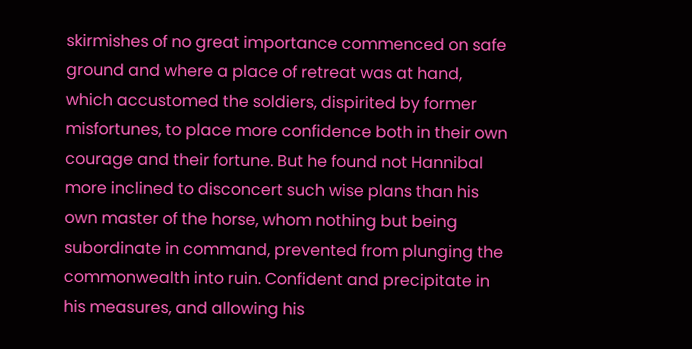skirmishes of no great importance commenced on safe ground and where a place of retreat was at hand, which accustomed the soldiers, dispirited by former misfortunes, to place more confidence both in their own courage and their fortune. But he found not Hannibal more inclined to disconcert such wise plans than his own master of the horse, whom nothing but being subordinate in command, prevented from plunging the commonwealth into ruin. Confident and precipitate in his measures, and allowing his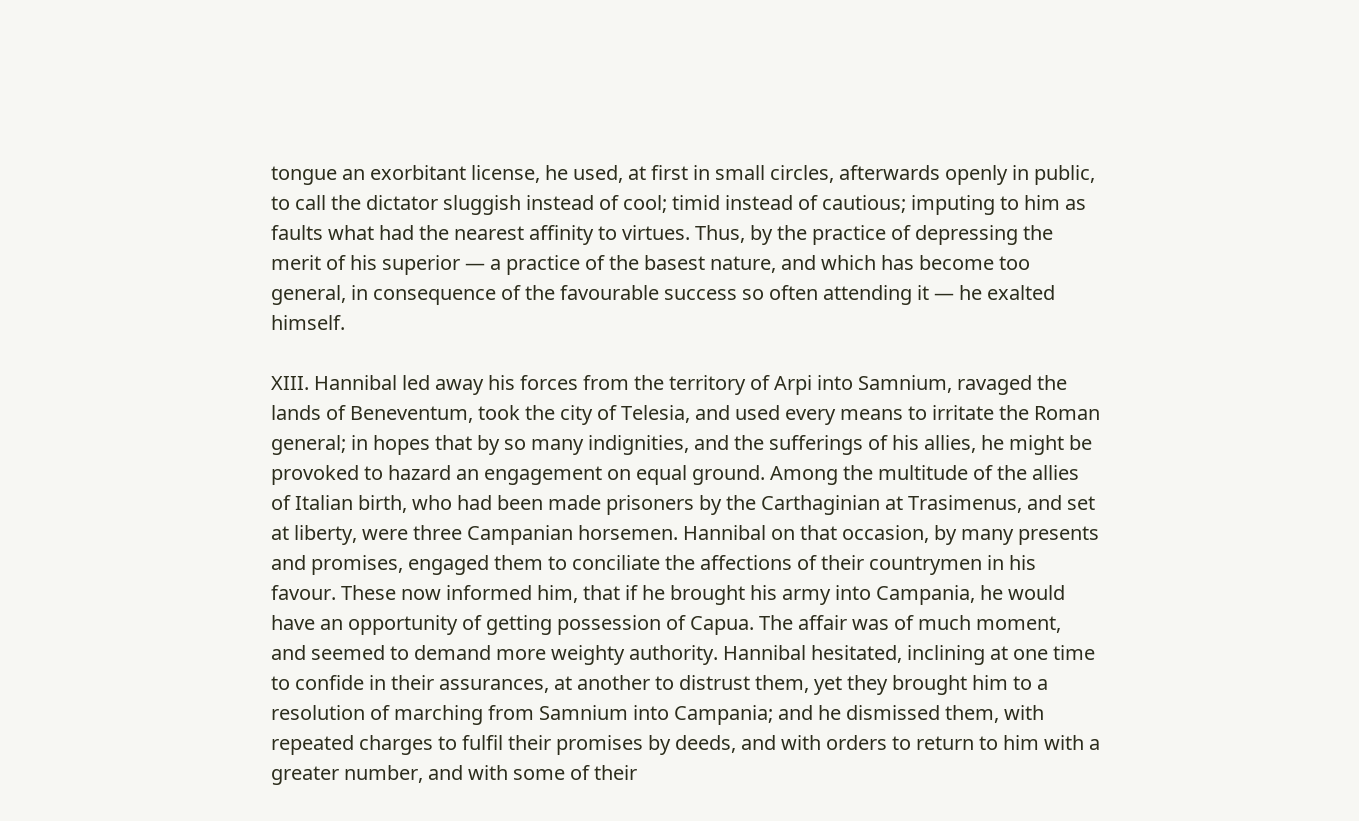tongue an exorbitant license, he used, at first in small circles, afterwards openly in public, to call the dictator sluggish instead of cool; timid instead of cautious; imputing to him as faults what had the nearest affinity to virtues. Thus, by the practice of depressing the merit of his superior — a practice of the basest nature, and which has become too general, in consequence of the favourable success so often attending it — he exalted himself.

XIII. Hannibal led away his forces from the territory of Arpi into Samnium, ravaged the lands of Beneventum, took the city of Telesia, and used every means to irritate the Roman general; in hopes that by so many indignities, and the sufferings of his allies, he might be provoked to hazard an engagement on equal ground. Among the multitude of the allies of Italian birth, who had been made prisoners by the Carthaginian at Trasimenus, and set at liberty, were three Campanian horsemen. Hannibal on that occasion, by many presents and promises, engaged them to conciliate the affections of their countrymen in his favour. These now informed him, that if he brought his army into Campania, he would have an opportunity of getting possession of Capua. The affair was of much moment, and seemed to demand more weighty authority. Hannibal hesitated, inclining at one time to confide in their assurances, at another to distrust them, yet they brought him to a resolution of marching from Samnium into Campania; and he dismissed them, with repeated charges to fulfil their promises by deeds, and with orders to return to him with a greater number, and with some of their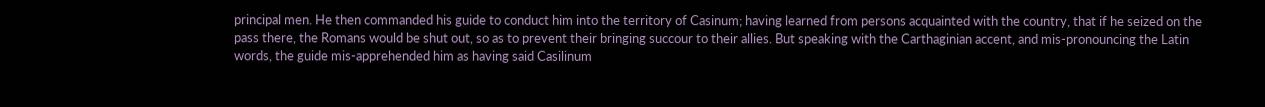principal men. He then commanded his guide to conduct him into the territory of Casinum; having learned from persons acquainted with the country, that if he seized on the pass there, the Romans would be shut out, so as to prevent their bringing succour to their allies. But speaking with the Carthaginian accent, and mis-pronouncing the Latin words, the guide mis-apprehended him as having said Casilinum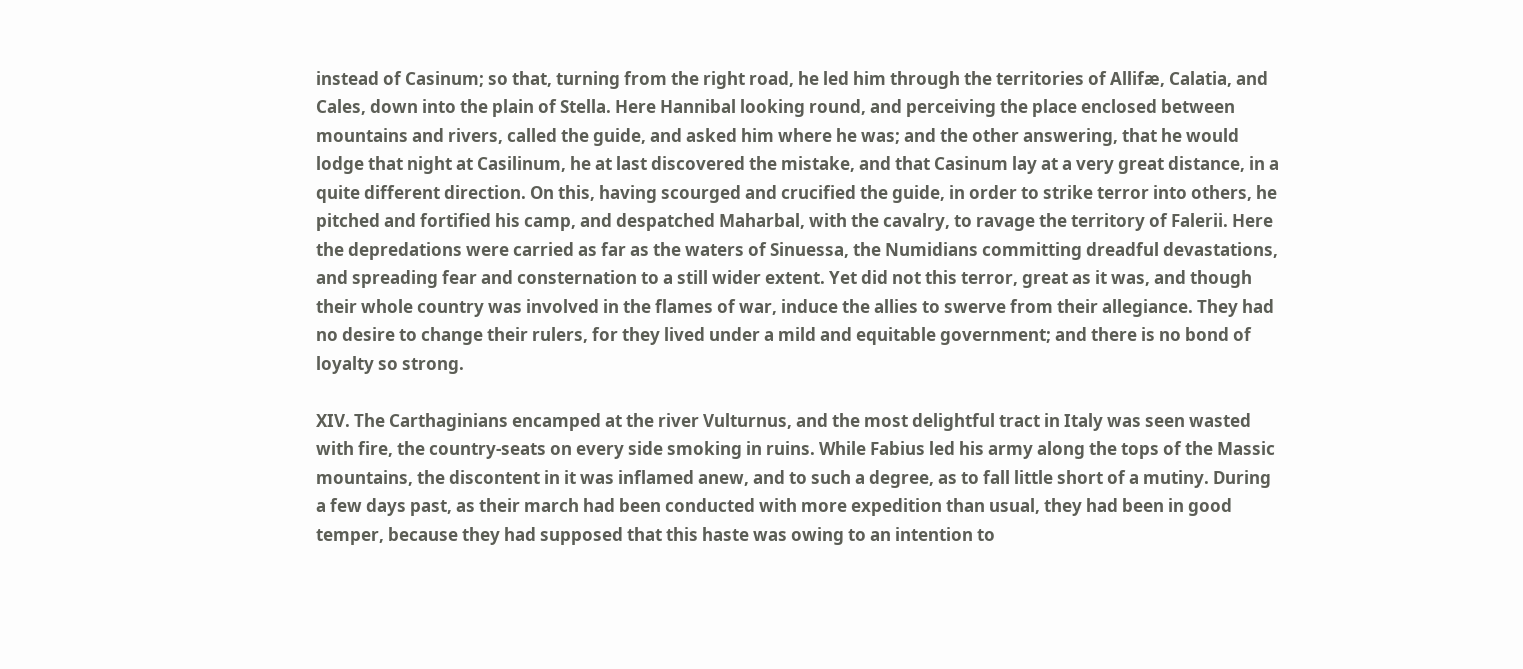instead of Casinum; so that, turning from the right road, he led him through the territories of Allifæ, Calatia, and Cales, down into the plain of Stella. Here Hannibal looking round, and perceiving the place enclosed between mountains and rivers, called the guide, and asked him where he was; and the other answering, that he would lodge that night at Casilinum, he at last discovered the mistake, and that Casinum lay at a very great distance, in a quite different direction. On this, having scourged and crucified the guide, in order to strike terror into others, he pitched and fortified his camp, and despatched Maharbal, with the cavalry, to ravage the territory of Falerii. Here the depredations were carried as far as the waters of Sinuessa, the Numidians committing dreadful devastations, and spreading fear and consternation to a still wider extent. Yet did not this terror, great as it was, and though their whole country was involved in the flames of war, induce the allies to swerve from their allegiance. They had no desire to change their rulers, for they lived under a mild and equitable government; and there is no bond of loyalty so strong.

XIV. The Carthaginians encamped at the river Vulturnus, and the most delightful tract in Italy was seen wasted with fire, the country-seats on every side smoking in ruins. While Fabius led his army along the tops of the Massic mountains, the discontent in it was inflamed anew, and to such a degree, as to fall little short of a mutiny. During a few days past, as their march had been conducted with more expedition than usual, they had been in good temper, because they had supposed that this haste was owing to an intention to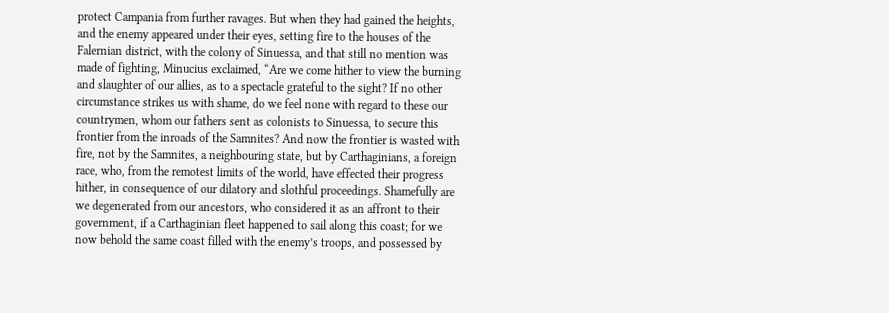protect Campania from further ravages. But when they had gained the heights, and the enemy appeared under their eyes, setting fire to the houses of the Falernian district, with the colony of Sinuessa, and that still no mention was made of fighting, Minucius exclaimed, “Are we come hither to view the burning and slaughter of our allies, as to a spectacle grateful to the sight? If no other circumstance strikes us with shame, do we feel none with regard to these our countrymen, whom our fathers sent as colonists to Sinuessa, to secure this frontier from the inroads of the Samnites? And now the frontier is wasted with fire, not by the Samnites, a neighbouring state, but by Carthaginians, a foreign race, who, from the remotest limits of the world, have effected their progress hither, in consequence of our dilatory and slothful proceedings. Shamefully are we degenerated from our ancestors, who considered it as an affront to their government, if a Carthaginian fleet happened to sail along this coast; for we now behold the same coast filled with the enemy’s troops, and possessed by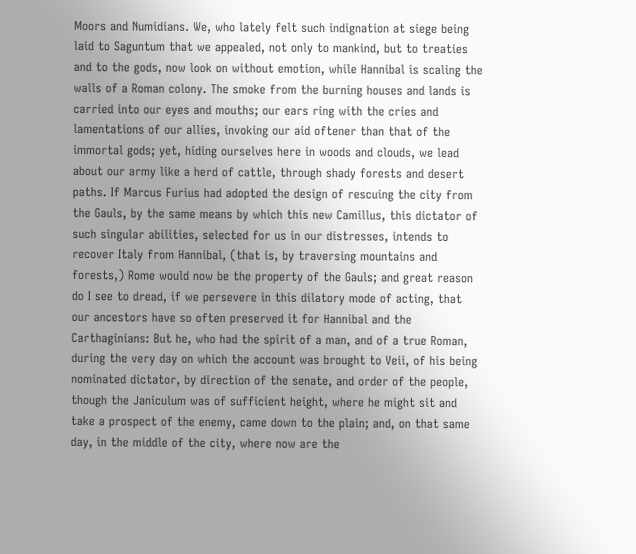Moors and Numidians. We, who lately felt such indignation at siege being laid to Saguntum that we appealed, not only to mankind, but to treaties and to the gods, now look on without emotion, while Hannibal is scaling the walls of a Roman colony. The smoke from the burning houses and lands is carried into our eyes and mouths; our ears ring with the cries and lamentations of our allies, invoking our aid oftener than that of the immortal gods; yet, hiding ourselves here in woods and clouds, we lead about our army like a herd of cattle, through shady forests and desert paths. If Marcus Furius had adopted the design of rescuing the city from the Gauls, by the same means by which this new Camillus, this dictator of such singular abilities, selected for us in our distresses, intends to recover Italy from Hannibal, (that is, by traversing mountains and forests,) Rome would now be the property of the Gauls; and great reason do I see to dread, if we persevere in this dilatory mode of acting, that our ancestors have so often preserved it for Hannibal and the Carthaginians: But he, who had the spirit of a man, and of a true Roman, during the very day on which the account was brought to Veii, of his being nominated dictator, by direction of the senate, and order of the people, though the Janiculum was of sufficient height, where he might sit and take a prospect of the enemy, came down to the plain; and, on that same day, in the middle of the city, where now are the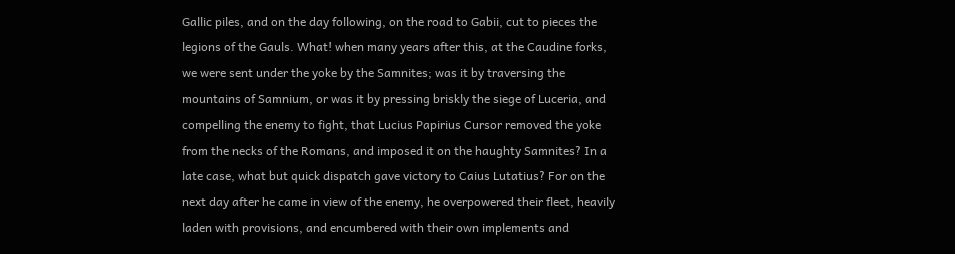Gallic piles, and on the day following, on the road to Gabii, cut to pieces the legions of the Gauls. What! when many years after this, at the Caudine forks, we were sent under the yoke by the Samnites; was it by traversing the mountains of Samnium, or was it by pressing briskly the siege of Luceria, and compelling the enemy to fight, that Lucius Papirius Cursor removed the yoke from the necks of the Romans, and imposed it on the haughty Samnites? In a late case, what but quick dispatch gave victory to Caius Lutatius? For on the next day after he came in view of the enemy, he overpowered their fleet, heavily laden with provisions, and encumbered with their own implements and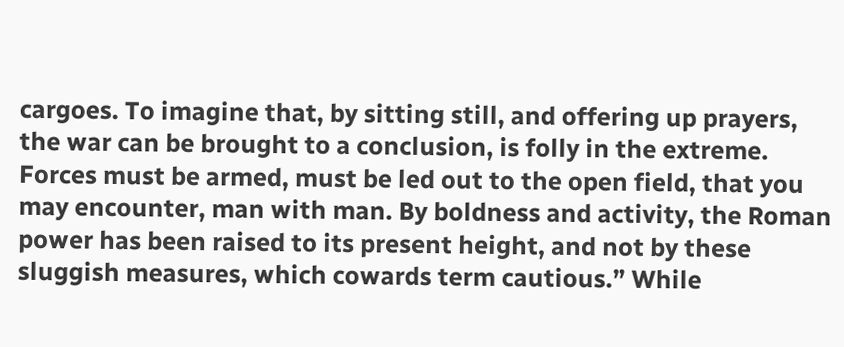cargoes. To imagine that, by sitting still, and offering up prayers, the war can be brought to a conclusion, is folly in the extreme. Forces must be armed, must be led out to the open field, that you may encounter, man with man. By boldness and activity, the Roman power has been raised to its present height, and not by these sluggish measures, which cowards term cautious.” While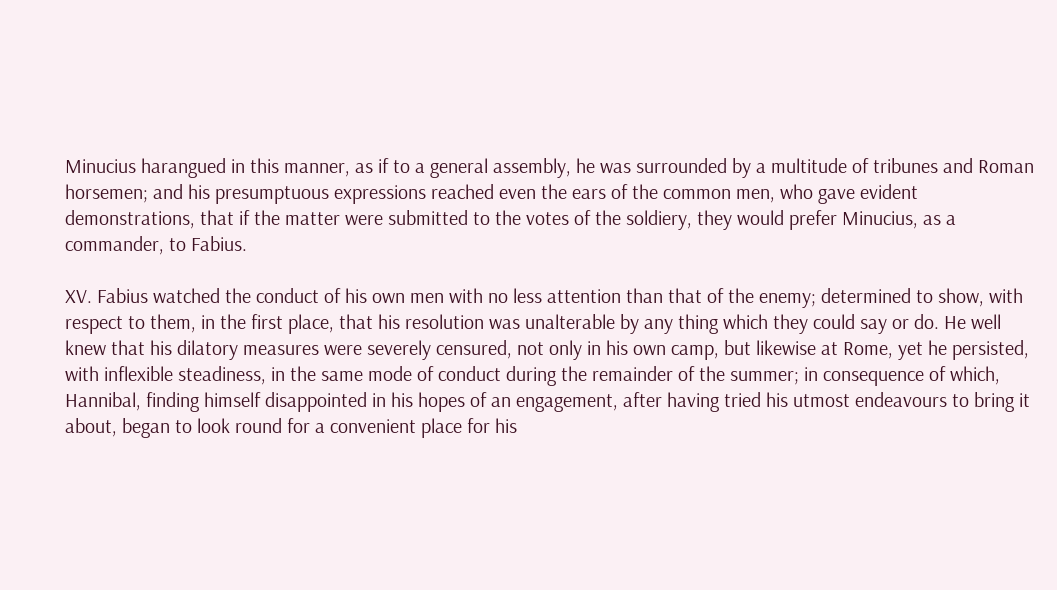Minucius harangued in this manner, as if to a general assembly, he was surrounded by a multitude of tribunes and Roman horsemen; and his presumptuous expressions reached even the ears of the common men, who gave evident demonstrations, that if the matter were submitted to the votes of the soldiery, they would prefer Minucius, as a commander, to Fabius.

XV. Fabius watched the conduct of his own men with no less attention than that of the enemy; determined to show, with respect to them, in the first place, that his resolution was unalterable by any thing which they could say or do. He well knew that his dilatory measures were severely censured, not only in his own camp, but likewise at Rome, yet he persisted, with inflexible steadiness, in the same mode of conduct during the remainder of the summer; in consequence of which, Hannibal, finding himself disappointed in his hopes of an engagement, after having tried his utmost endeavours to bring it about, began to look round for a convenient place for his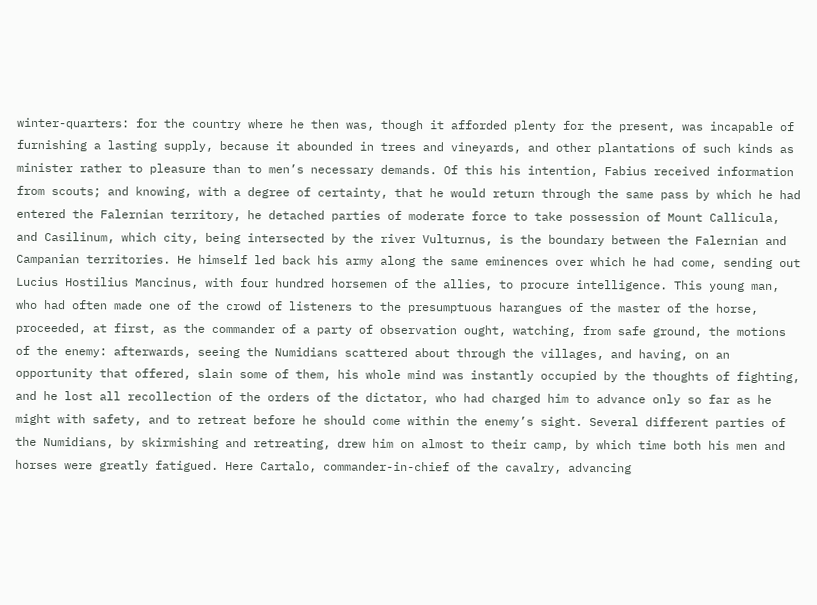winter-quarters: for the country where he then was, though it afforded plenty for the present, was incapable of furnishing a lasting supply, because it abounded in trees and vineyards, and other plantations of such kinds as minister rather to pleasure than to men’s necessary demands. Of this his intention, Fabius received information from scouts; and knowing, with a degree of certainty, that he would return through the same pass by which he had entered the Falernian territory, he detached parties of moderate force to take possession of Mount Callicula, and Casilinum, which city, being intersected by the river Vulturnus, is the boundary between the Falernian and Campanian territories. He himself led back his army along the same eminences over which he had come, sending out Lucius Hostilius Mancinus, with four hundred horsemen of the allies, to procure intelligence. This young man, who had often made one of the crowd of listeners to the presumptuous harangues of the master of the horse, proceeded, at first, as the commander of a party of observation ought, watching, from safe ground, the motions of the enemy: afterwards, seeing the Numidians scattered about through the villages, and having, on an opportunity that offered, slain some of them, his whole mind was instantly occupied by the thoughts of fighting, and he lost all recollection of the orders of the dictator, who had charged him to advance only so far as he might with safety, and to retreat before he should come within the enemy’s sight. Several different parties of the Numidians, by skirmishing and retreating, drew him on almost to their camp, by which time both his men and horses were greatly fatigued. Here Cartalo, commander-in-chief of the cavalry, advancing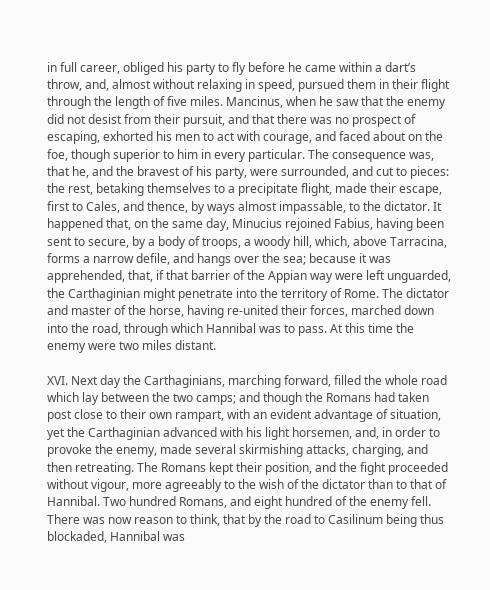in full career, obliged his party to fly before he came within a dart’s throw, and, almost without relaxing in speed, pursued them in their flight through the length of five miles. Mancinus, when he saw that the enemy did not desist from their pursuit, and that there was no prospect of escaping, exhorted his men to act with courage, and faced about on the foe, though superior to him in every particular. The consequence was, that he, and the bravest of his party, were surrounded, and cut to pieces: the rest, betaking themselves to a precipitate flight, made their escape, first to Cales, and thence, by ways almost impassable, to the dictator. It happened that, on the same day, Minucius rejoined Fabius, having been sent to secure, by a body of troops, a woody hill, which, above Tarracina, forms a narrow defile, and hangs over the sea; because it was apprehended, that, if that barrier of the Appian way were left unguarded, the Carthaginian might penetrate into the territory of Rome. The dictator and master of the horse, having re-united their forces, marched down into the road, through which Hannibal was to pass. At this time the enemy were two miles distant.

XVI. Next day the Carthaginians, marching forward, filled the whole road which lay between the two camps; and though the Romans had taken post close to their own rampart, with an evident advantage of situation, yet the Carthaginian advanced with his light horsemen, and, in order to provoke the enemy, made several skirmishing attacks, charging, and then retreating. The Romans kept their position, and the fight proceeded without vigour, more agreeably to the wish of the dictator than to that of Hannibal. Two hundred Romans, and eight hundred of the enemy fell. There was now reason to think, that by the road to Casilinum being thus blockaded, Hannibal was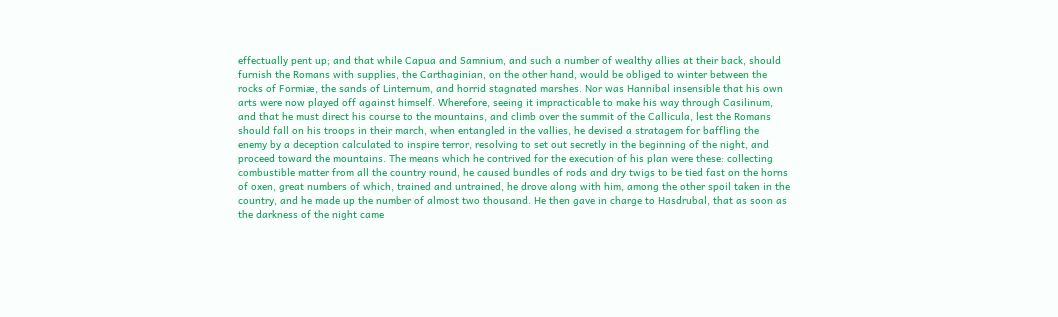effectually pent up; and that while Capua and Samnium, and such a number of wealthy allies at their back, should furnish the Romans with supplies, the Carthaginian, on the other hand, would be obliged to winter between the rocks of Formiæ, the sands of Linternum, and horrid stagnated marshes. Nor was Hannibal insensible that his own arts were now played off against himself. Wherefore, seeing it impracticable to make his way through Casilinum, and that he must direct his course to the mountains, and climb over the summit of the Callicula, lest the Romans should fall on his troops in their march, when entangled in the vallies, he devised a stratagem for baffling the enemy by a deception calculated to inspire terror, resolving to set out secretly in the beginning of the night, and proceed toward the mountains. The means which he contrived for the execution of his plan were these: collecting combustible matter from all the country round, he caused bundles of rods and dry twigs to be tied fast on the horns of oxen, great numbers of which, trained and untrained, he drove along with him, among the other spoil taken in the country, and he made up the number of almost two thousand. He then gave in charge to Hasdrubal, that as soon as the darkness of the night came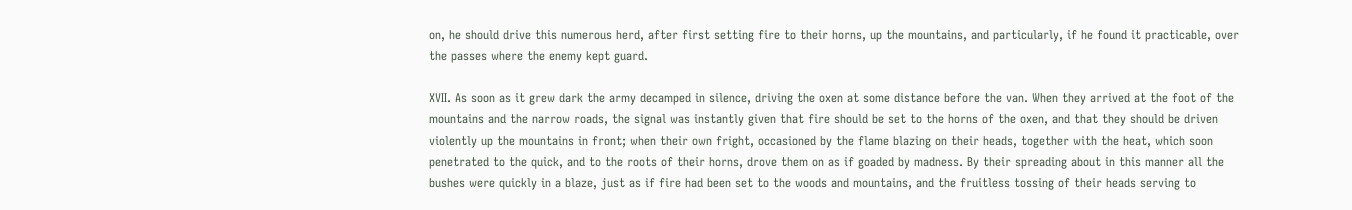on, he should drive this numerous herd, after first setting fire to their horns, up the mountains, and particularly, if he found it practicable, over the passes where the enemy kept guard.

XVII. As soon as it grew dark the army decamped in silence, driving the oxen at some distance before the van. When they arrived at the foot of the mountains and the narrow roads, the signal was instantly given that fire should be set to the horns of the oxen, and that they should be driven violently up the mountains in front; when their own fright, occasioned by the flame blazing on their heads, together with the heat, which soon penetrated to the quick, and to the roots of their horns, drove them on as if goaded by madness. By their spreading about in this manner all the bushes were quickly in a blaze, just as if fire had been set to the woods and mountains, and the fruitless tossing of their heads serving to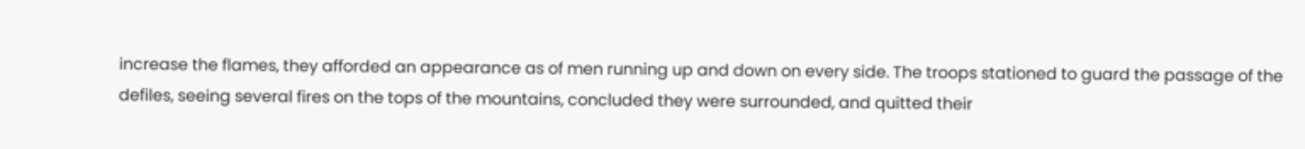increase the flames, they afforded an appearance as of men running up and down on every side. The troops stationed to guard the passage of the defiles, seeing several fires on the tops of the mountains, concluded they were surrounded, and quitted their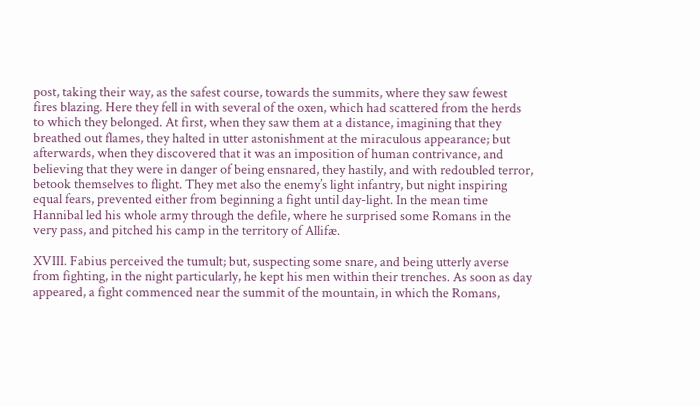post, taking their way, as the safest course, towards the summits, where they saw fewest fires blazing. Here they fell in with several of the oxen, which had scattered from the herds to which they belonged. At first, when they saw them at a distance, imagining that they breathed out flames, they halted in utter astonishment at the miraculous appearance; but afterwards, when they discovered that it was an imposition of human contrivance, and believing that they were in danger of being ensnared, they hastily, and with redoubled terror, betook themselves to flight. They met also the enemy’s light infantry, but night inspiring equal fears, prevented either from beginning a fight until day-light. In the mean time Hannibal led his whole army through the defile, where he surprised some Romans in the very pass, and pitched his camp in the territory of Allifæ.

XVIII. Fabius perceived the tumult; but, suspecting some snare, and being utterly averse from fighting, in the night particularly, he kept his men within their trenches. As soon as day appeared, a fight commenced near the summit of the mountain, in which the Romans,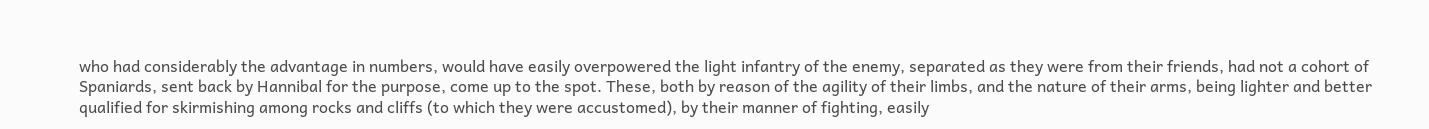who had considerably the advantage in numbers, would have easily overpowered the light infantry of the enemy, separated as they were from their friends, had not a cohort of Spaniards, sent back by Hannibal for the purpose, come up to the spot. These, both by reason of the agility of their limbs, and the nature of their arms, being lighter and better qualified for skirmishing among rocks and cliffs (to which they were accustomed), by their manner of fighting, easily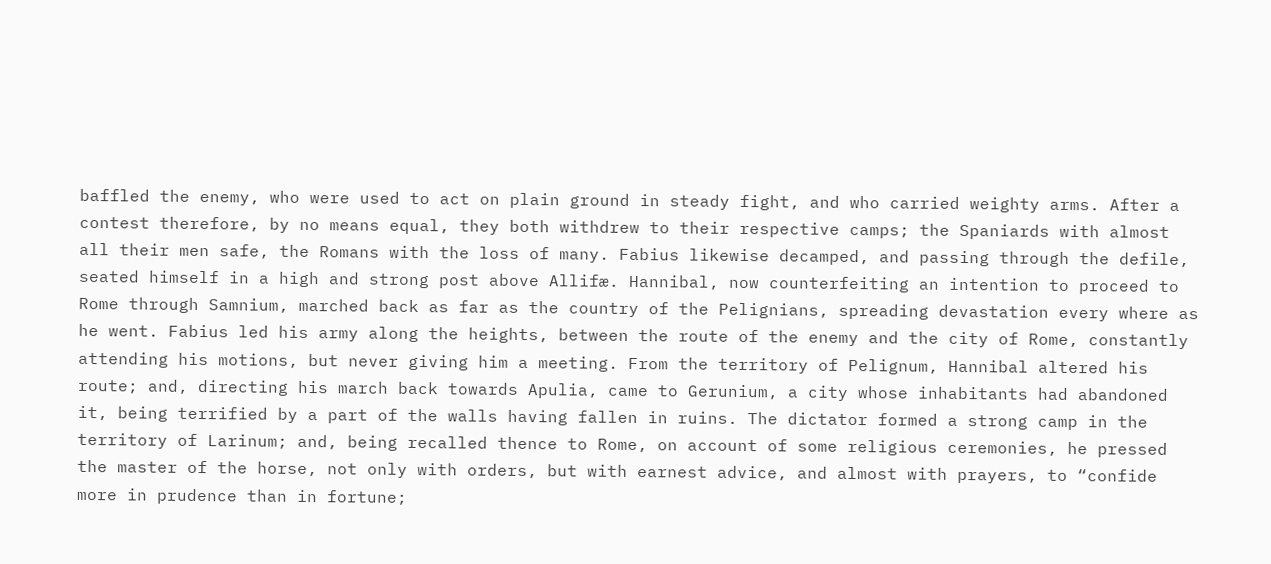baffled the enemy, who were used to act on plain ground in steady fight, and who carried weighty arms. After a contest therefore, by no means equal, they both withdrew to their respective camps; the Spaniards with almost all their men safe, the Romans with the loss of many. Fabius likewise decamped, and passing through the defile, seated himself in a high and strong post above Allifæ. Hannibal, now counterfeiting an intention to proceed to Rome through Samnium, marched back as far as the country of the Pelignians, spreading devastation every where as he went. Fabius led his army along the heights, between the route of the enemy and the city of Rome, constantly attending his motions, but never giving him a meeting. From the territory of Pelignum, Hannibal altered his route; and, directing his march back towards Apulia, came to Gerunium, a city whose inhabitants had abandoned it, being terrified by a part of the walls having fallen in ruins. The dictator formed a strong camp in the territory of Larinum; and, being recalled thence to Rome, on account of some religious ceremonies, he pressed the master of the horse, not only with orders, but with earnest advice, and almost with prayers, to “confide more in prudence than in fortune;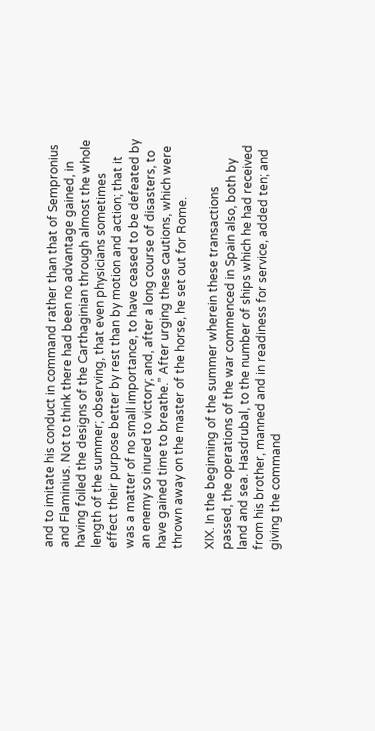and to imitate his conduct in command rather than that of Sempronius and Flaminius. Not to think there had been no advantage gained, in having foiled the designs of the Carthaginian through almost the whole length of the summer; observing, that even physicians sometimes effect their purpose better by rest than by motion and action; that it was a matter of no small importance, to have ceased to be defeated by an enemy so inured to victory; and, after a long course of disasters, to have gained time to breathe.” After urging these cautions, which were thrown away on the master of the horse, he set out for Rome.

XIX. In the beginning of the summer wherein these transactions passed, the operations of the war commenced in Spain also, both by land and sea. Hasdrubal, to the number of ships which he had received from his brother, manned and in readiness for service, added ten; and giving the command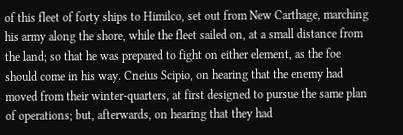of this fleet of forty ships to Himilco, set out from New Carthage, marching his army along the shore, while the fleet sailed on, at a small distance from the land; so that he was prepared to fight on either element, as the foe should come in his way. Cneius Scipio, on hearing that the enemy had moved from their winter-quarters, at first designed to pursue the same plan of operations; but, afterwards, on hearing that they had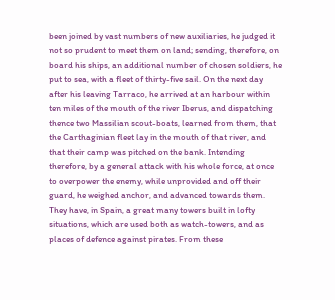been joined by vast numbers of new auxiliaries, he judged it not so prudent to meet them on land; sending, therefore, on board his ships, an additional number of chosen soldiers, he put to sea, with a fleet of thirty-five sail. On the next day after his leaving Tarraco, he arrived at an harbour within ten miles of the mouth of the river Iberus, and dispatching thence two Massilian scout-boats, learned from them, that the Carthaginian fleet lay in the mouth of that river, and that their camp was pitched on the bank. Intending therefore, by a general attack with his whole force, at once to overpower the enemy, while unprovided and off their guard, he weighed anchor, and advanced towards them. They have, in Spain, a great many towers built in lofty situations, which are used both as watch-towers, and as places of defence against pirates. From these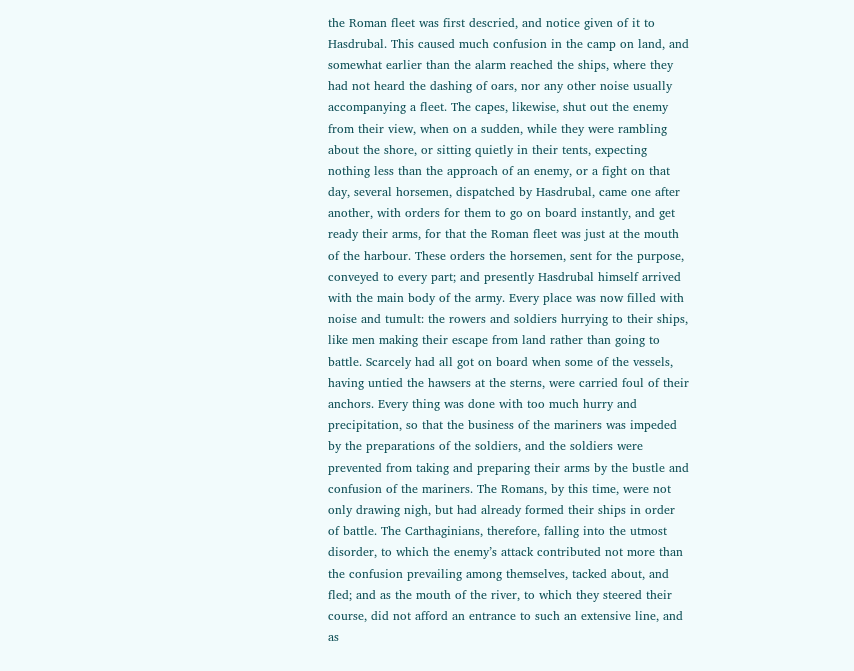the Roman fleet was first descried, and notice given of it to Hasdrubal. This caused much confusion in the camp on land, and somewhat earlier than the alarm reached the ships, where they had not heard the dashing of oars, nor any other noise usually accompanying a fleet. The capes, likewise, shut out the enemy from their view, when on a sudden, while they were rambling about the shore, or sitting quietly in their tents, expecting nothing less than the approach of an enemy, or a fight on that day, several horsemen, dispatched by Hasdrubal, came one after another, with orders for them to go on board instantly, and get ready their arms, for that the Roman fleet was just at the mouth of the harbour. These orders the horsemen, sent for the purpose, conveyed to every part; and presently Hasdrubal himself arrived with the main body of the army. Every place was now filled with noise and tumult: the rowers and soldiers hurrying to their ships, like men making their escape from land rather than going to battle. Scarcely had all got on board when some of the vessels, having untied the hawsers at the sterns, were carried foul of their anchors. Every thing was done with too much hurry and precipitation, so that the business of the mariners was impeded by the preparations of the soldiers, and the soldiers were prevented from taking and preparing their arms by the bustle and confusion of the mariners. The Romans, by this time, were not only drawing nigh, but had already formed their ships in order of battle. The Carthaginians, therefore, falling into the utmost disorder, to which the enemy’s attack contributed not more than the confusion prevailing among themselves, tacked about, and fled; and as the mouth of the river, to which they steered their course, did not afford an entrance to such an extensive line, and as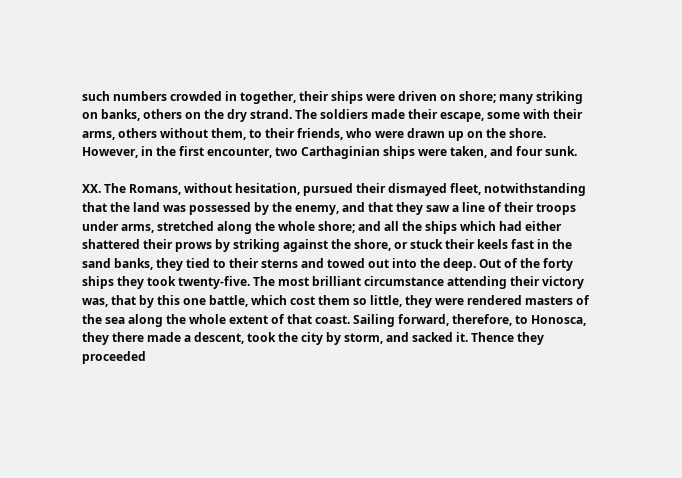such numbers crowded in together, their ships were driven on shore; many striking on banks, others on the dry strand. The soldiers made their escape, some with their arms, others without them, to their friends, who were drawn up on the shore. However, in the first encounter, two Carthaginian ships were taken, and four sunk.

XX. The Romans, without hesitation, pursued their dismayed fleet, notwithstanding that the land was possessed by the enemy, and that they saw a line of their troops under arms, stretched along the whole shore; and all the ships which had either shattered their prows by striking against the shore, or stuck their keels fast in the sand banks, they tied to their sterns and towed out into the deep. Out of the forty ships they took twenty-five. The most brilliant circumstance attending their victory was, that by this one battle, which cost them so little, they were rendered masters of the sea along the whole extent of that coast. Sailing forward, therefore, to Honosca, they there made a descent, took the city by storm, and sacked it. Thence they proceeded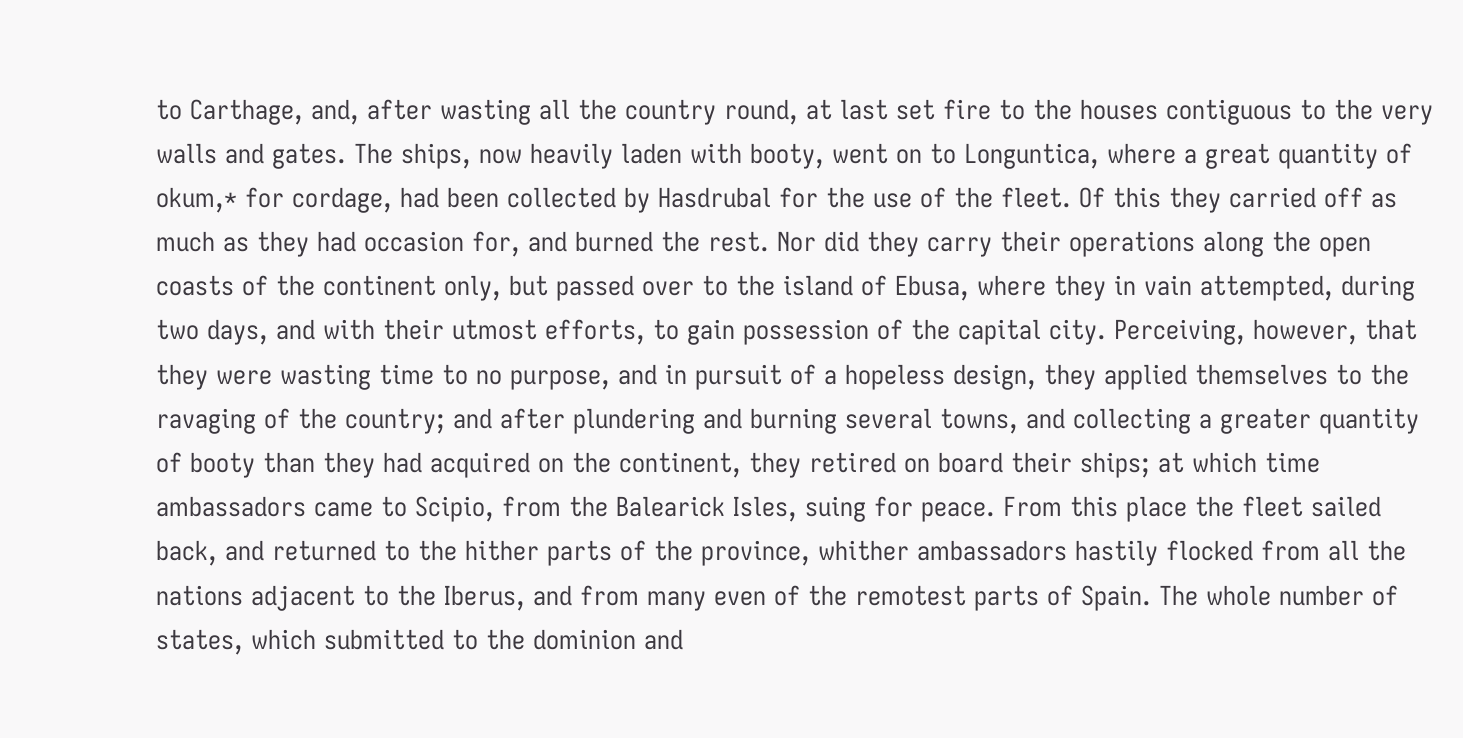to Carthage, and, after wasting all the country round, at last set fire to the houses contiguous to the very walls and gates. The ships, now heavily laden with booty, went on to Longuntica, where a great quantity of okum,* for cordage, had been collected by Hasdrubal for the use of the fleet. Of this they carried off as much as they had occasion for, and burned the rest. Nor did they carry their operations along the open coasts of the continent only, but passed over to the island of Ebusa, where they in vain attempted, during two days, and with their utmost efforts, to gain possession of the capital city. Perceiving, however, that they were wasting time to no purpose, and in pursuit of a hopeless design, they applied themselves to the ravaging of the country; and after plundering and burning several towns, and collecting a greater quantity of booty than they had acquired on the continent, they retired on board their ships; at which time ambassadors came to Scipio, from the Balearick Isles, suing for peace. From this place the fleet sailed back, and returned to the hither parts of the province, whither ambassadors hastily flocked from all the nations adjacent to the Iberus, and from many even of the remotest parts of Spain. The whole number of states, which submitted to the dominion and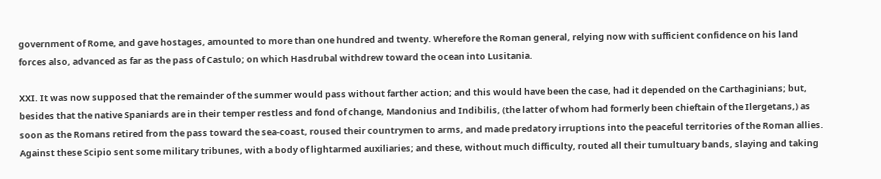government of Rome, and gave hostages, amounted to more than one hundred and twenty. Wherefore the Roman general, relying now with sufficient confidence on his land forces also, advanced as far as the pass of Castulo; on which Hasdrubal withdrew toward the ocean into Lusitania.

XXI. It was now supposed that the remainder of the summer would pass without farther action; and this would have been the case, had it depended on the Carthaginians; but, besides that the native Spaniards are in their temper restless and fond of change, Mandonius and Indibilis, (the latter of whom had formerly been chieftain of the Ilergetans,) as soon as the Romans retired from the pass toward the sea-coast, roused their countrymen to arms, and made predatory irruptions into the peaceful territories of the Roman allies. Against these Scipio sent some military tribunes, with a body of lightarmed auxiliaries; and these, without much difficulty, routed all their tumultuary bands, slaying and taking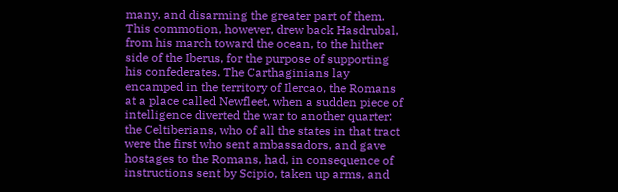many, and disarming the greater part of them. This commotion, however, drew back Hasdrubal, from his march toward the ocean, to the hither side of the Iberus, for the purpose of supporting his confederates. The Carthaginians lay encamped in the territory of Ilercao, the Romans at a place called Newfleet, when a sudden piece of intelligence diverted the war to another quarter: the Celtiberians, who of all the states in that tract were the first who sent ambassadors, and gave hostages to the Romans, had, in consequence of instructions sent by Scipio, taken up arms, and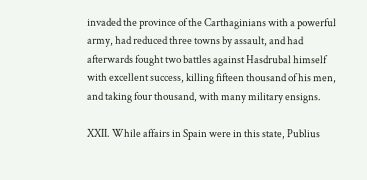invaded the province of the Carthaginians with a powerful army, had reduced three towns by assault, and had afterwards fought two battles against Hasdrubal himself with excellent success, killing fifteen thousand of his men, and taking four thousand, with many military ensigns.

XXII. While affairs in Spain were in this state, Publius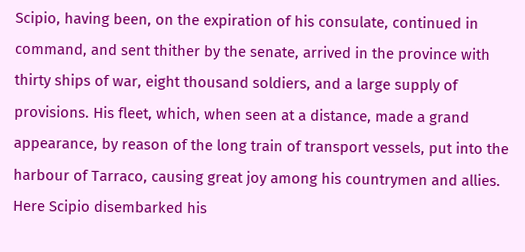Scipio, having been, on the expiration of his consulate, continued in command, and sent thither by the senate, arrived in the province with thirty ships of war, eight thousand soldiers, and a large supply of provisions. His fleet, which, when seen at a distance, made a grand appearance, by reason of the long train of transport vessels, put into the harbour of Tarraco, causing great joy among his countrymen and allies. Here Scipio disembarked his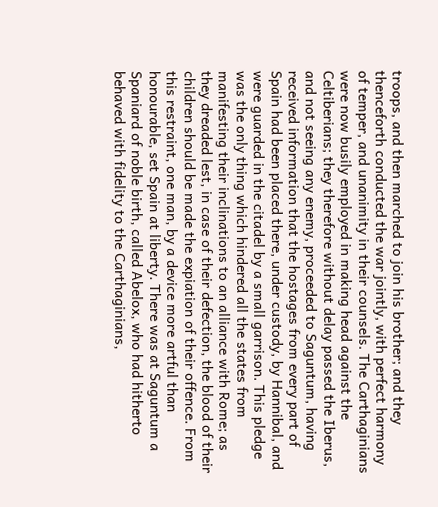troops, and then marched to join his brother; and they thenceforth conducted the war jointly, with perfect harmony of temper, and unanimity in their counsels. The Carthaginians were now busily employed in making head against the Celtiberians; they therefore without delay passed the Iberus, and not seeing any enemy, proceeded to Saguntum, having received information that the hostages from every part of Spain had been placed there, under custody, by Hannibal, and were guarded in the citadel by a small garrison. This pledge was the only thing which hindered all the states from manifesting their inclinations to an alliance with Rome; as they dreaded lest, in case of their defection, the blood of their children should be made the expiation of their offence. From this restraint, one man, by a device more artful than honourable, set Spain at liberty. There was at Saguntum a Spaniard of noble birth, called Abelox, who had hitherto behaved with fidelity to the Carthaginians,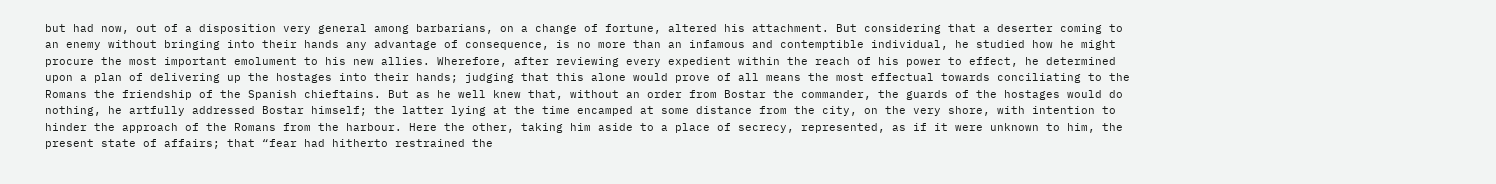but had now, out of a disposition very general among barbarians, on a change of fortune, altered his attachment. But considering that a deserter coming to an enemy without bringing into their hands any advantage of consequence, is no more than an infamous and contemptible individual, he studied how he might procure the most important emolument to his new allies. Wherefore, after reviewing every expedient within the reach of his power to effect, he determined upon a plan of delivering up the hostages into their hands; judging that this alone would prove of all means the most effectual towards conciliating to the Romans the friendship of the Spanish chieftains. But as he well knew that, without an order from Bostar the commander, the guards of the hostages would do nothing, he artfully addressed Bostar himself; the latter lying at the time encamped at some distance from the city, on the very shore, with intention to hinder the approach of the Romans from the harbour. Here the other, taking him aside to a place of secrecy, represented, as if it were unknown to him, the present state of affairs; that “fear had hitherto restrained the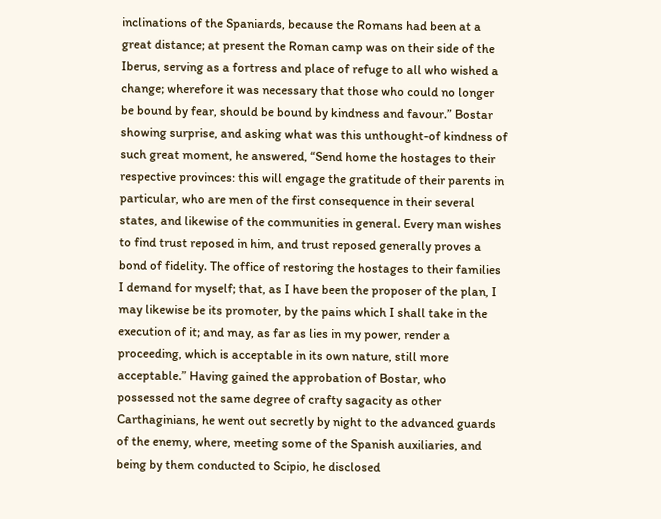inclinations of the Spaniards, because the Romans had been at a great distance; at present the Roman camp was on their side of the Iberus, serving as a fortress and place of refuge to all who wished a change; wherefore it was necessary that those who could no longer be bound by fear, should be bound by kindness and favour.” Bostar showing surprise, and asking what was this unthought-of kindness of such great moment, he answered, “Send home the hostages to their respective provinces: this will engage the gratitude of their parents in particular, who are men of the first consequence in their several states, and likewise of the communities in general. Every man wishes to find trust reposed in him, and trust reposed generally proves a bond of fidelity. The office of restoring the hostages to their families I demand for myself; that, as I have been the proposer of the plan, I may likewise be its promoter, by the pains which I shall take in the execution of it; and may, as far as lies in my power, render a proceeding, which is acceptable in its own nature, still more acceptable.” Having gained the approbation of Bostar, who possessed not the same degree of crafty sagacity as other Carthaginians, he went out secretly by night to the advanced guards of the enemy, where, meeting some of the Spanish auxiliaries, and being by them conducted to Scipio, he disclosed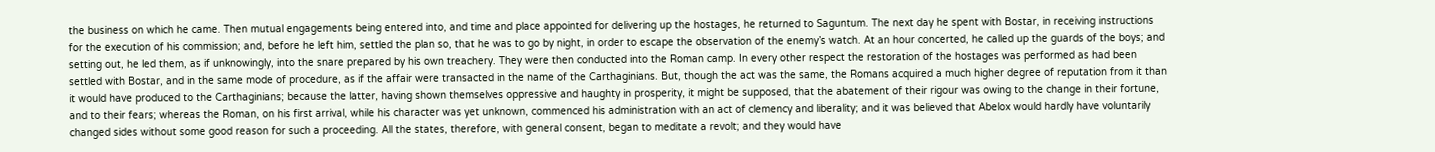the business on which he came. Then mutual engagements being entered into, and time and place appointed for delivering up the hostages, he returned to Saguntum. The next day he spent with Bostar, in receiving instructions for the execution of his commission; and, before he left him, settled the plan so, that he was to go by night, in order to escape the observation of the enemy’s watch. At an hour concerted, he called up the guards of the boys; and setting out, he led them, as if unknowingly, into the snare prepared by his own treachery. They were then conducted into the Roman camp. In every other respect the restoration of the hostages was performed as had been settled with Bostar, and in the same mode of procedure, as if the affair were transacted in the name of the Carthaginians. But, though the act was the same, the Romans acquired a much higher degree of reputation from it than it would have produced to the Carthaginians; because the latter, having shown themselves oppressive and haughty in prosperity, it might be supposed, that the abatement of their rigour was owing to the change in their fortune, and to their fears; whereas the Roman, on his first arrival, while his character was yet unknown, commenced his administration with an act of clemency and liberality; and it was believed that Abelox would hardly have voluntarily changed sides without some good reason for such a proceeding. All the states, therefore, with general consent, began to meditate a revolt; and they would have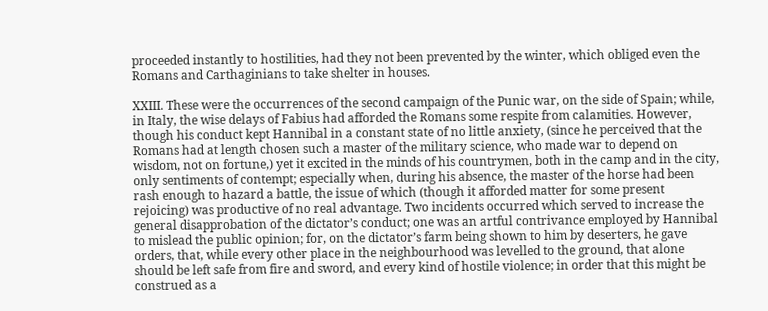proceeded instantly to hostilities, had they not been prevented by the winter, which obliged even the Romans and Carthaginians to take shelter in houses.

XXIII. These were the occurrences of the second campaign of the Punic war, on the side of Spain; while, in Italy, the wise delays of Fabius had afforded the Romans some respite from calamities. However, though his conduct kept Hannibal in a constant state of no little anxiety, (since he perceived that the Romans had at length chosen such a master of the military science, who made war to depend on wisdom, not on fortune,) yet it excited in the minds of his countrymen, both in the camp and in the city, only sentiments of contempt; especially when, during his absence, the master of the horse had been rash enough to hazard a battle, the issue of which (though it afforded matter for some present rejoicing) was productive of no real advantage. Two incidents occurred which served to increase the general disapprobation of the dictator’s conduct; one was an artful contrivance employed by Hannibal to mislead the public opinion; for, on the dictator’s farm being shown to him by deserters, he gave orders, that, while every other place in the neighbourhood was levelled to the ground, that alone should be left safe from fire and sword, and every kind of hostile violence; in order that this might be construed as a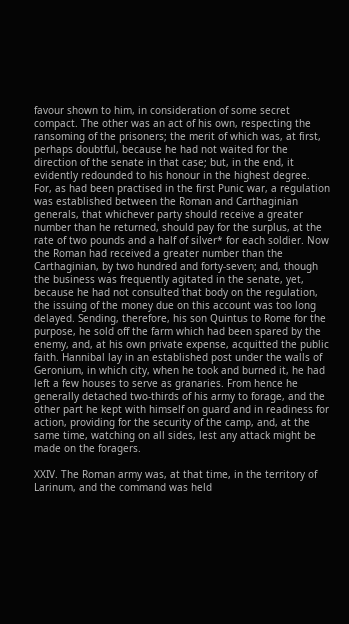favour shown to him, in consideration of some secret compact. The other was an act of his own, respecting the ransoming of the prisoners; the merit of which was, at first, perhaps doubtful, because he had not waited for the direction of the senate in that case; but, in the end, it evidently redounded to his honour in the highest degree. For, as had been practised in the first Punic war, a regulation was established between the Roman and Carthaginian generals, that whichever party should receive a greater number than he returned, should pay for the surplus, at the rate of two pounds and a half of silver* for each soldier. Now the Roman had received a greater number than the Carthaginian, by two hundred and forty-seven; and, though the business was frequently agitated in the senate, yet, because he had not consulted that body on the regulation, the issuing of the money due on this account was too long delayed. Sending, therefore, his son Quintus to Rome for the purpose, he sold off the farm which had been spared by the enemy, and, at his own private expense, acquitted the public faith. Hannibal lay in an established post under the walls of Geronium, in which city, when he took and burned it, he had left a few houses to serve as granaries. From hence he generally detached two-thirds of his army to forage, and the other part he kept with himself on guard and in readiness for action, providing for the security of the camp, and, at the same time, watching on all sides, lest any attack might be made on the foragers.

XXIV. The Roman army was, at that time, in the territory of Larinum, and the command was held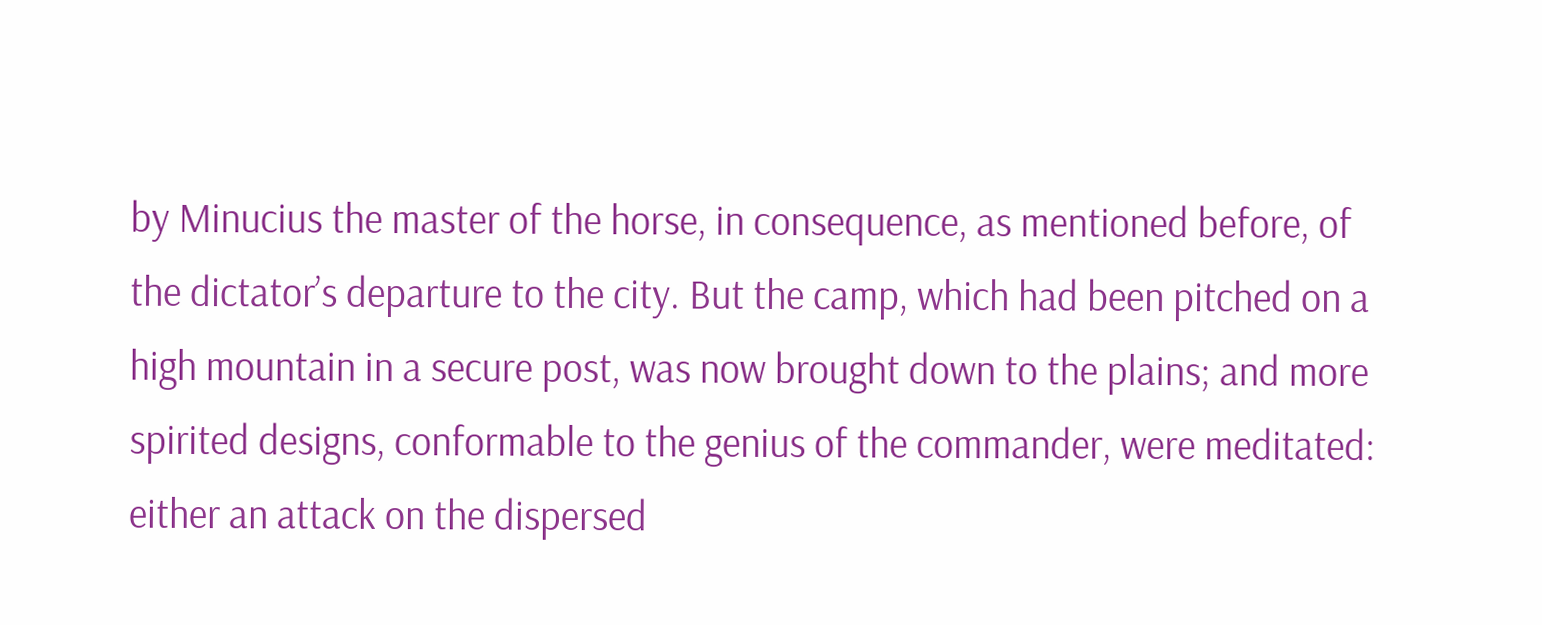by Minucius the master of the horse, in consequence, as mentioned before, of the dictator’s departure to the city. But the camp, which had been pitched on a high mountain in a secure post, was now brought down to the plains; and more spirited designs, conformable to the genius of the commander, were meditated: either an attack on the dispersed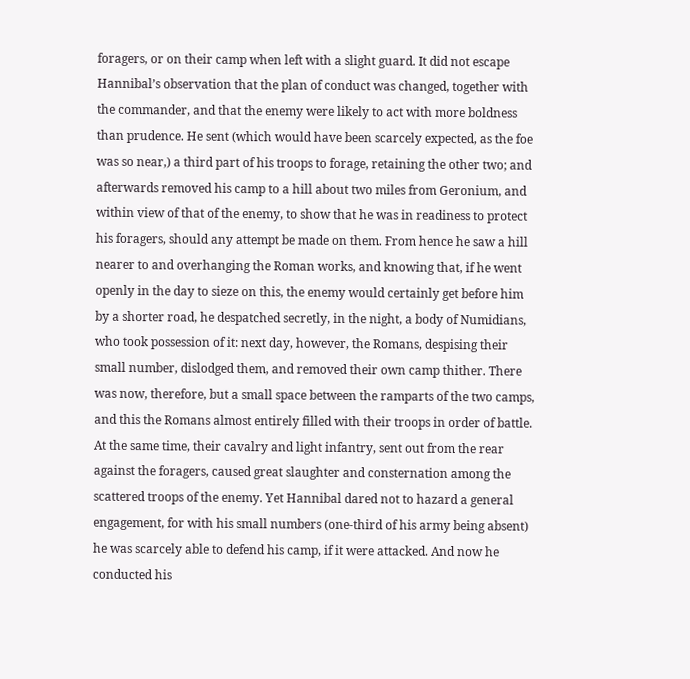foragers, or on their camp when left with a slight guard. It did not escape Hannibal’s observation that the plan of conduct was changed, together with the commander, and that the enemy were likely to act with more boldness than prudence. He sent (which would have been scarcely expected, as the foe was so near,) a third part of his troops to forage, retaining the other two; and afterwards removed his camp to a hill about two miles from Geronium, and within view of that of the enemy, to show that he was in readiness to protect his foragers, should any attempt be made on them. From hence he saw a hill nearer to and overhanging the Roman works, and knowing that, if he went openly in the day to sieze on this, the enemy would certainly get before him by a shorter road, he despatched secretly, in the night, a body of Numidians, who took possession of it: next day, however, the Romans, despising their small number, dislodged them, and removed their own camp thither. There was now, therefore, but a small space between the ramparts of the two camps, and this the Romans almost entirely filled with their troops in order of battle. At the same time, their cavalry and light infantry, sent out from the rear against the foragers, caused great slaughter and consternation among the scattered troops of the enemy. Yet Hannibal dared not to hazard a general engagement, for with his small numbers (one-third of his army being absent) he was scarcely able to defend his camp, if it were attacked. And now he conducted his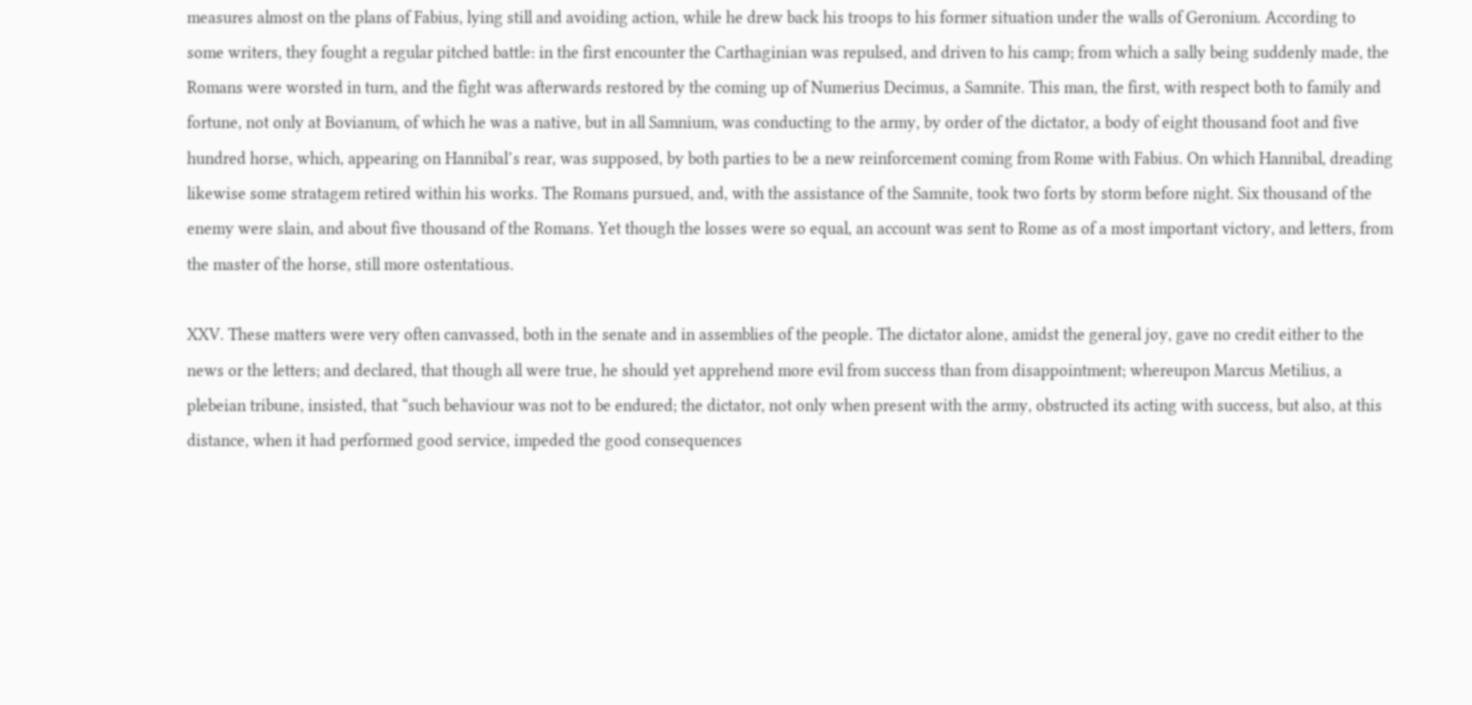measures almost on the plans of Fabius, lying still and avoiding action, while he drew back his troops to his former situation under the walls of Geronium. According to some writers, they fought a regular pitched battle: in the first encounter the Carthaginian was repulsed, and driven to his camp; from which a sally being suddenly made, the Romans were worsted in turn, and the fight was afterwards restored by the coming up of Numerius Decimus, a Samnite. This man, the first, with respect both to family and fortune, not only at Bovianum, of which he was a native, but in all Samnium, was conducting to the army, by order of the dictator, a body of eight thousand foot and five hundred horse, which, appearing on Hannibal’s rear, was supposed, by both parties to be a new reinforcement coming from Rome with Fabius. On which Hannibal, dreading likewise some stratagem retired within his works. The Romans pursued, and, with the assistance of the Samnite, took two forts by storm before night. Six thousand of the enemy were slain, and about five thousand of the Romans. Yet though the losses were so equal, an account was sent to Rome as of a most important victory, and letters, from the master of the horse, still more ostentatious.

XXV. These matters were very often canvassed, both in the senate and in assemblies of the people. The dictator alone, amidst the general joy, gave no credit either to the news or the letters; and declared, that though all were true, he should yet apprehend more evil from success than from disappointment; whereupon Marcus Metilius, a plebeian tribune, insisted, that “such behaviour was not to be endured; the dictator, not only when present with the army, obstructed its acting with success, but also, at this distance, when it had performed good service, impeded the good consequences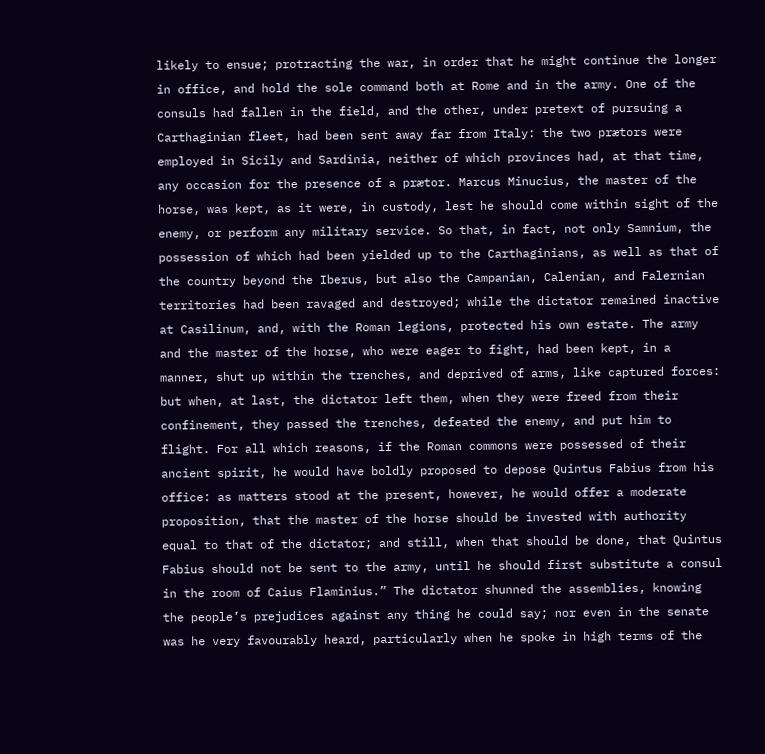likely to ensue; protracting the war, in order that he might continue the longer in office, and hold the sole command both at Rome and in the army. One of the consuls had fallen in the field, and the other, under pretext of pursuing a Carthaginian fleet, had been sent away far from Italy: the two prætors were employed in Sicily and Sardinia, neither of which provinces had, at that time, any occasion for the presence of a prætor. Marcus Minucius, the master of the horse, was kept, as it were, in custody, lest he should come within sight of the enemy, or perform any military service. So that, in fact, not only Samnium, the possession of which had been yielded up to the Carthaginians, as well as that of the country beyond the Iberus, but also the Campanian, Calenian, and Falernian territories had been ravaged and destroyed; while the dictator remained inactive at Casilinum, and, with the Roman legions, protected his own estate. The army and the master of the horse, who were eager to fight, had been kept, in a manner, shut up within the trenches, and deprived of arms, like captured forces: but when, at last, the dictator left them, when they were freed from their confinement, they passed the trenches, defeated the enemy, and put him to flight. For all which reasons, if the Roman commons were possessed of their ancient spirit, he would have boldly proposed to depose Quintus Fabius from his office: as matters stood at the present, however, he would offer a moderate proposition, that the master of the horse should be invested with authority equal to that of the dictator; and still, when that should be done, that Quintus Fabius should not be sent to the army, until he should first substitute a consul in the room of Caius Flaminius.” The dictator shunned the assemblies, knowing the people’s prejudices against any thing he could say; nor even in the senate was he very favourably heard, particularly when he spoke in high terms of the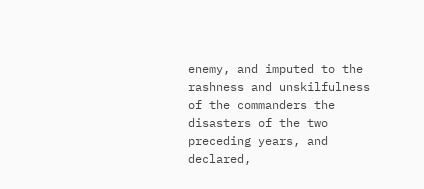enemy, and imputed to the rashness and unskilfulness of the commanders the disasters of the two preceding years, and declared,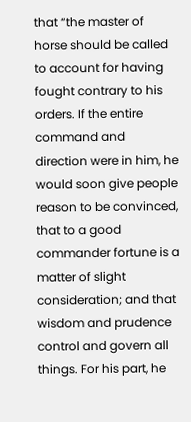that “the master of horse should be called to account for having fought contrary to his orders. If the entire command and direction were in him, he would soon give people reason to be convinced, that to a good commander fortune is a matter of slight consideration; and that wisdom and prudence control and govern all things. For his part, he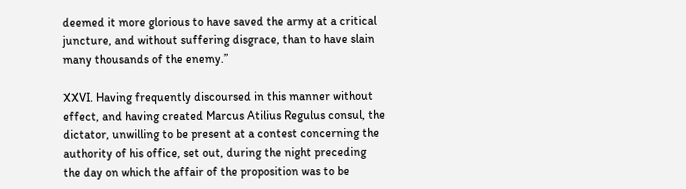deemed it more glorious to have saved the army at a critical juncture, and without suffering disgrace, than to have slain many thousands of the enemy.”

XXVI. Having frequently discoursed in this manner without effect, and having created Marcus Atilius Regulus consul, the dictator, unwilling to be present at a contest concerning the authority of his office, set out, during the night preceding the day on which the affair of the proposition was to be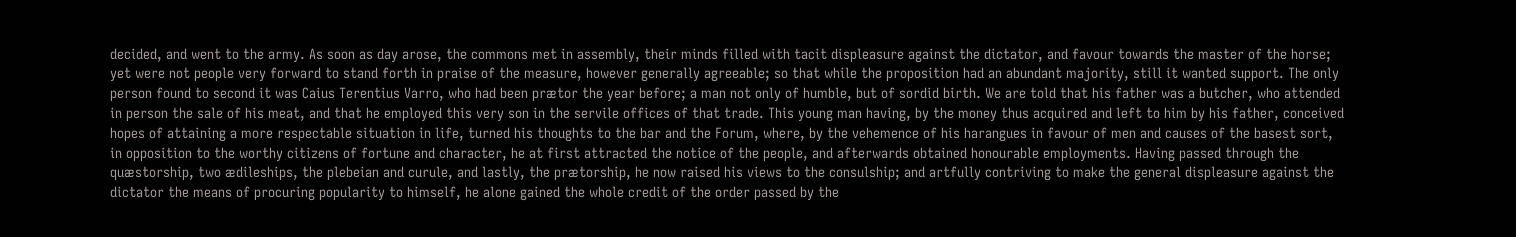decided, and went to the army. As soon as day arose, the commons met in assembly, their minds filled with tacit displeasure against the dictator, and favour towards the master of the horse; yet were not people very forward to stand forth in praise of the measure, however generally agreeable; so that while the proposition had an abundant majority, still it wanted support. The only person found to second it was Caius Terentius Varro, who had been prætor the year before; a man not only of humble, but of sordid birth. We are told that his father was a butcher, who attended in person the sale of his meat, and that he employed this very son in the servile offices of that trade. This young man having, by the money thus acquired and left to him by his father, conceived hopes of attaining a more respectable situation in life, turned his thoughts to the bar and the Forum, where, by the vehemence of his harangues in favour of men and causes of the basest sort, in opposition to the worthy citizens of fortune and character, he at first attracted the notice of the people, and afterwards obtained honourable employments. Having passed through the quæstorship, two ædileships, the plebeian and curule, and lastly, the prætorship, he now raised his views to the consulship; and artfully contriving to make the general displeasure against the dictator the means of procuring popularity to himself, he alone gained the whole credit of the order passed by the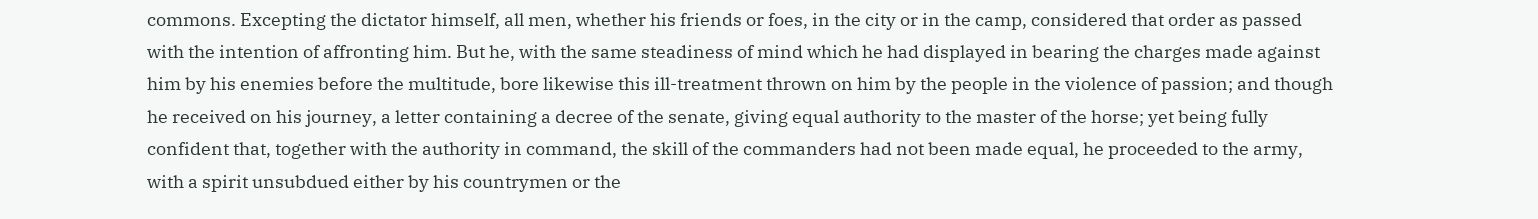commons. Excepting the dictator himself, all men, whether his friends or foes, in the city or in the camp, considered that order as passed with the intention of affronting him. But he, with the same steadiness of mind which he had displayed in bearing the charges made against him by his enemies before the multitude, bore likewise this ill-treatment thrown on him by the people in the violence of passion; and though he received on his journey, a letter containing a decree of the senate, giving equal authority to the master of the horse; yet being fully confident that, together with the authority in command, the skill of the commanders had not been made equal, he proceeded to the army, with a spirit unsubdued either by his countrymen or the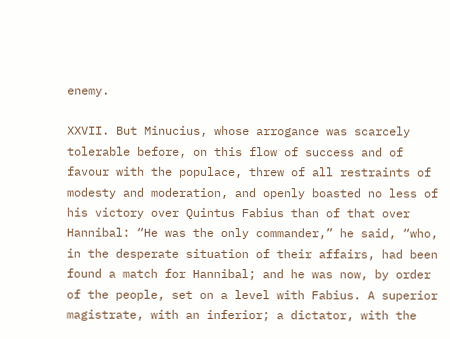enemy.

XXVII. But Minucius, whose arrogance was scarcely tolerable before, on this flow of success and of favour with the populace, threw of all restraints of modesty and moderation, and openly boasted no less of his victory over Quintus Fabius than of that over Hannibal: “He was the only commander,” he said, “who, in the desperate situation of their affairs, had been found a match for Hannibal; and he was now, by order of the people, set on a level with Fabius. A superior magistrate, with an inferior; a dictator, with the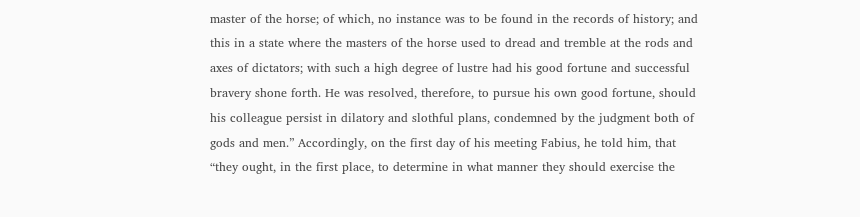master of the horse; of which, no instance was to be found in the records of history; and this in a state where the masters of the horse used to dread and tremble at the rods and axes of dictators; with such a high degree of lustre had his good fortune and successful bravery shone forth. He was resolved, therefore, to pursue his own good fortune, should his colleague persist in dilatory and slothful plans, condemned by the judgment both of gods and men.” Accordingly, on the first day of his meeting Fabius, he told him, that “they ought, in the first place, to determine in what manner they should exercise the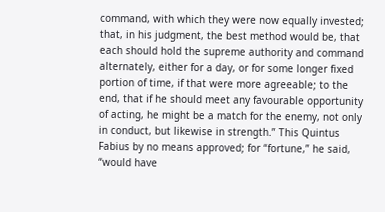command, with which they were now equally invested; that, in his judgment, the best method would be, that each should hold the supreme authority and command alternately, either for a day, or for some longer fixed portion of time, if that were more agreeable; to the end, that if he should meet any favourable opportunity of acting, he might be a match for the enemy, not only in conduct, but likewise in strength.” This Quintus Fabius by no means approved; for “fortune,” he said, “would have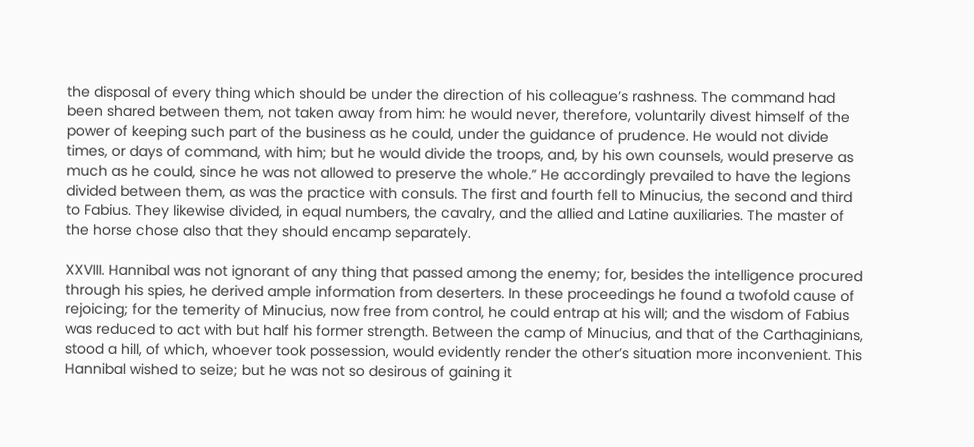the disposal of every thing which should be under the direction of his colleague’s rashness. The command had been shared between them, not taken away from him: he would never, therefore, voluntarily divest himself of the power of keeping such part of the business as he could, under the guidance of prudence. He would not divide times, or days of command, with him; but he would divide the troops, and, by his own counsels, would preserve as much as he could, since he was not allowed to preserve the whole.” He accordingly prevailed to have the legions divided between them, as was the practice with consuls. The first and fourth fell to Minucius, the second and third to Fabius. They likewise divided, in equal numbers, the cavalry, and the allied and Latine auxiliaries. The master of the horse chose also that they should encamp separately.

XXVIII. Hannibal was not ignorant of any thing that passed among the enemy; for, besides the intelligence procured through his spies, he derived ample information from deserters. In these proceedings he found a twofold cause of rejoicing; for the temerity of Minucius, now free from control, he could entrap at his will; and the wisdom of Fabius was reduced to act with but half his former strength. Between the camp of Minucius, and that of the Carthaginians, stood a hill, of which, whoever took possession, would evidently render the other’s situation more inconvenient. This Hannibal wished to seize; but he was not so desirous of gaining it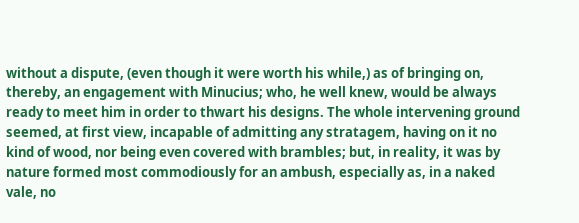without a dispute, (even though it were worth his while,) as of bringing on, thereby, an engagement with Minucius; who, he well knew, would be always ready to meet him in order to thwart his designs. The whole intervening ground seemed, at first view, incapable of admitting any stratagem, having on it no kind of wood, nor being even covered with brambles; but, in reality, it was by nature formed most commodiously for an ambush, especially as, in a naked vale, no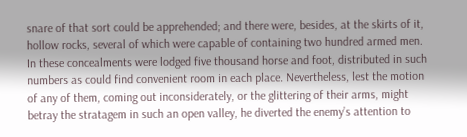snare of that sort could be apprehended; and there were, besides, at the skirts of it, hollow rocks, several of which were capable of containing two hundred armed men. In these concealments were lodged five thousand horse and foot, distributed in such numbers as could find convenient room in each place. Nevertheless, lest the motion of any of them, coming out inconsiderately, or the glittering of their arms, might betray the stratagem in such an open valley, he diverted the enemy’s attention to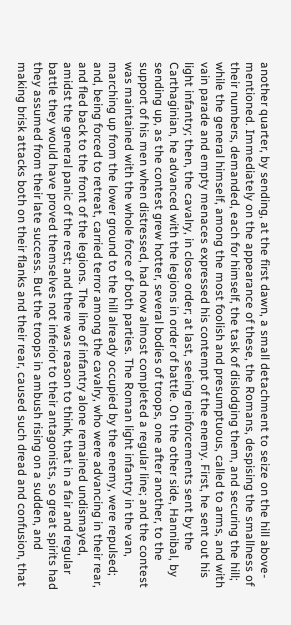another quarter, by sending, at the first dawn, a small detachment to seize on the hill above-mentioned. Immediately on the appearance of these, the Romans, despising the smallness of their numbers, demanded, each for himself, the task of dislodging them, and securing the hill; while the general himself, among the most foolish and presumptuous, called to arms, and with vain parade and empty menaces expressed his contempt of the enemy. First, he sent out his light infantry; then, the cavalry, in close order; at last, seeing reinforcements sent by the Carthaginian, he advanced with the legions in order of battle. On the other side, Hannibal, by sending up, as the contest grew hotter, several bodies of troops, one after another, to the support of his men when distressed, had now almost completed a regular line; and the contest was maintained with the whole force of both parties. The Roman light infantry in the van, marching up from the lower ground to the hill already occupied by the enemy, were repulsed; and, being forced to retreat, carried terror among the cavalry, who were advancing in their rear, and fled back to the front of the legions. The line of infantry alone remained undismayed, amidst the general panic of the rest; and there was reason to think, that in a fair and regular battle they would have proved themselves not inferior to their antagonists, so great spirits had they assumed from their late success. But the troops in ambush rising on a sudden, and making brisk attacks both on their flanks and their rear, caused such dread and confusion, that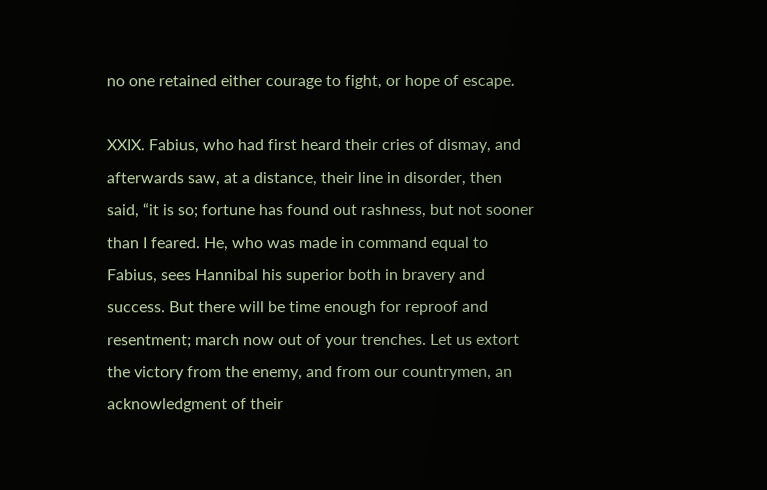no one retained either courage to fight, or hope of escape.

XXIX. Fabius, who had first heard their cries of dismay, and afterwards saw, at a distance, their line in disorder, then said, “it is so; fortune has found out rashness, but not sooner than I feared. He, who was made in command equal to Fabius, sees Hannibal his superior both in bravery and success. But there will be time enough for reproof and resentment; march now out of your trenches. Let us extort the victory from the enemy, and from our countrymen, an acknowledgment of their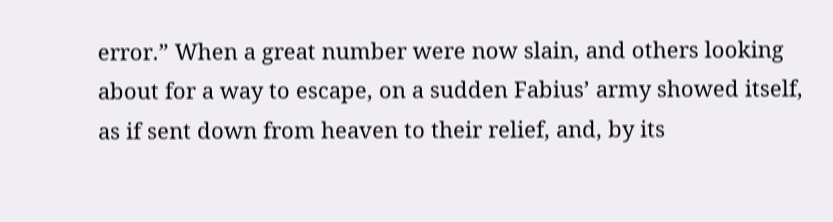error.” When a great number were now slain, and others looking about for a way to escape, on a sudden Fabius’ army showed itself, as if sent down from heaven to their relief, and, by its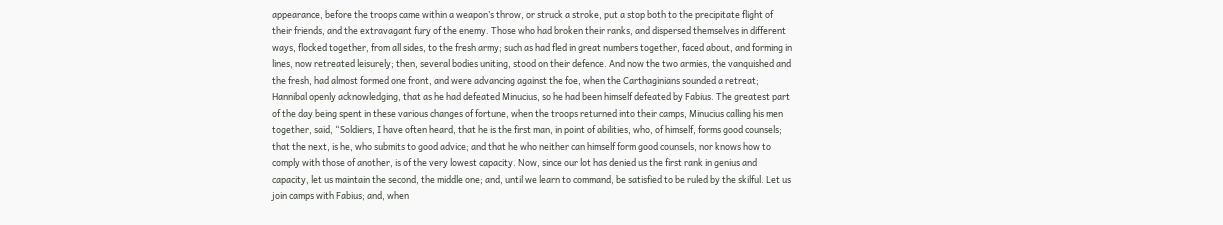appearance, before the troops came within a weapon’s throw, or struck a stroke, put a stop both to the precipitate flight of their friends, and the extravagant fury of the enemy. Those who had broken their ranks, and dispersed themselves in different ways, flocked together, from all sides, to the fresh army; such as had fled in great numbers together, faced about, and forming in lines, now retreated leisurely; then, several bodies uniting, stood on their defence. And now the two armies, the vanquished and the fresh, had almost formed one front, and were advancing against the foe, when the Carthaginians sounded a retreat; Hannibal openly acknowledging, that as he had defeated Minucius, so he had been himself defeated by Fabius. The greatest part of the day being spent in these various changes of fortune, when the troops returned into their camps, Minucius calling his men together, said, “Soldiers, I have often heard, that he is the first man, in point of abilities, who, of himself, forms good counsels; that the next, is he, who submits to good advice; and that he who neither can himself form good counsels, nor knows how to comply with those of another, is of the very lowest capacity. Now, since our lot has denied us the first rank in genius and capacity, let us maintain the second, the middle one; and, until we learn to command, be satisfied to be ruled by the skilful. Let us join camps with Fabius; and, when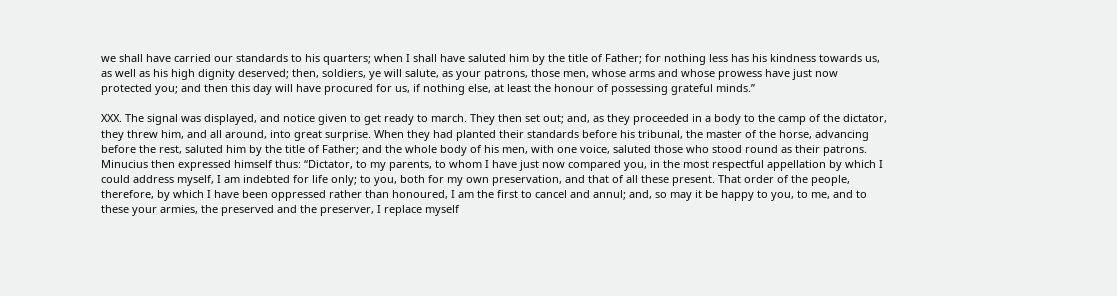we shall have carried our standards to his quarters; when I shall have saluted him by the title of Father; for nothing less has his kindness towards us, as well as his high dignity deserved; then, soldiers, ye will salute, as your patrons, those men, whose arms and whose prowess have just now protected you; and then this day will have procured for us, if nothing else, at least the honour of possessing grateful minds.”

XXX. The signal was displayed, and notice given to get ready to march. They then set out; and, as they proceeded in a body to the camp of the dictator, they threw him, and all around, into great surprise. When they had planted their standards before his tribunal, the master of the horse, advancing before the rest, saluted him by the title of Father; and the whole body of his men, with one voice, saluted those who stood round as their patrons. Minucius then expressed himself thus: “Dictator, to my parents, to whom I have just now compared you, in the most respectful appellation by which I could address myself, I am indebted for life only; to you, both for my own preservation, and that of all these present. That order of the people, therefore, by which I have been oppressed rather than honoured, I am the first to cancel and annul; and, so may it be happy to you, to me, and to these your armies, the preserved and the preserver, I replace myself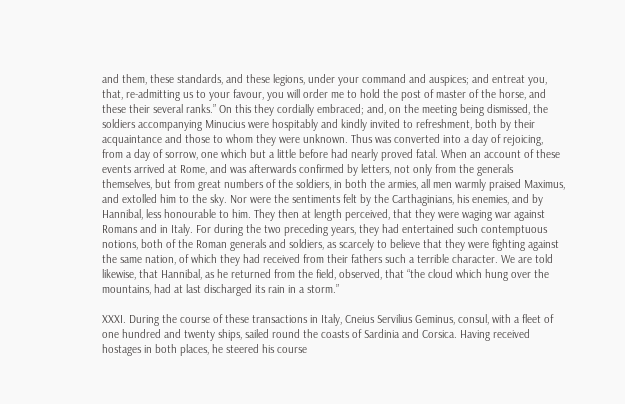and them, these standards, and these legions, under your command and auspices; and entreat you, that, re-admitting us to your favour, you will order me to hold the post of master of the horse, and these their several ranks.” On this they cordially embraced; and, on the meeting being dismissed, the soldiers accompanying Minucius were hospitably and kindly invited to refreshment, both by their acquaintance and those to whom they were unknown. Thus was converted into a day of rejoicing, from a day of sorrow, one which but a little before had nearly proved fatal. When an account of these events arrived at Rome, and was afterwards confirmed by letters, not only from the generals themselves, but from great numbers of the soldiers, in both the armies, all men warmly praised Maximus, and extolled him to the sky. Nor were the sentiments felt by the Carthaginians, his enemies, and by Hannibal, less honourable to him. They then at length perceived, that they were waging war against Romans and in Italy. For during the two preceding years, they had entertained such contemptuous notions, both of the Roman generals and soldiers, as scarcely to believe that they were fighting against the same nation, of which they had received from their fathers such a terrible character. We are told likewise, that Hannibal, as he returned from the field, observed, that “the cloud which hung over the mountains, had at last discharged its rain in a storm.”

XXXI. During the course of these transactions in Italy, Cneius Servilius Geminus, consul, with a fleet of one hundred and twenty ships, sailed round the coasts of Sardinia and Corsica. Having received hostages in both places, he steered his course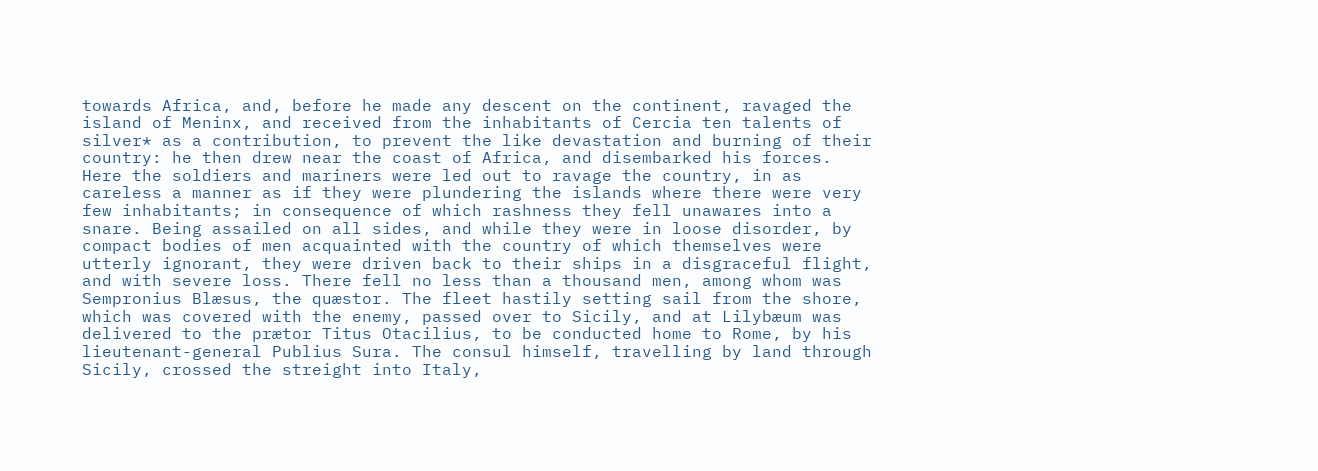towards Africa, and, before he made any descent on the continent, ravaged the island of Meninx, and received from the inhabitants of Cercia ten talents of silver* as a contribution, to prevent the like devastation and burning of their country: he then drew near the coast of Africa, and disembarked his forces. Here the soldiers and mariners were led out to ravage the country, in as careless a manner as if they were plundering the islands where there were very few inhabitants; in consequence of which rashness they fell unawares into a snare. Being assailed on all sides, and while they were in loose disorder, by compact bodies of men acquainted with the country of which themselves were utterly ignorant, they were driven back to their ships in a disgraceful flight, and with severe loss. There fell no less than a thousand men, among whom was Sempronius Blæsus, the quæstor. The fleet hastily setting sail from the shore, which was covered with the enemy, passed over to Sicily, and at Lilybæum was delivered to the prætor Titus Otacilius, to be conducted home to Rome, by his lieutenant-general Publius Sura. The consul himself, travelling by land through Sicily, crossed the streight into Italy,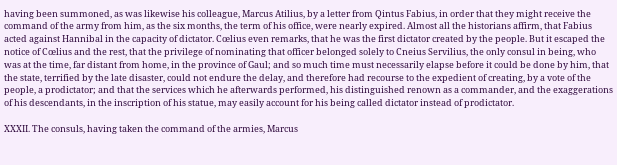having been summoned, as was likewise his colleague, Marcus Atilius, by a letter from Qintus Fabius, in order that they might receive the command of the army from him, as the six months, the term of his office, were nearly expired. Almost all the historians affirm, that Fabius acted against Hannibal in the capacity of dictator. Cœlius even remarks, that he was the first dictator created by the people. But it escaped the notice of Cœlius and the rest, that the privilege of nominating that officer belonged solely to Cneius Servilius, the only consul in being, who was at the time, far distant from home, in the province of Gaul; and so much time must necessarily elapse before it could be done by him, that the state, terrified by the late disaster, could not endure the delay, and therefore had recourse to the expedient of creating, by a vote of the people, a prodictator; and that the services which he afterwards performed, his distinguished renown as a commander, and the exaggerations of his descendants, in the inscription of his statue, may easily account for his being called dictator instead of prodictator.

XXXII. The consuls, having taken the command of the armies, Marcus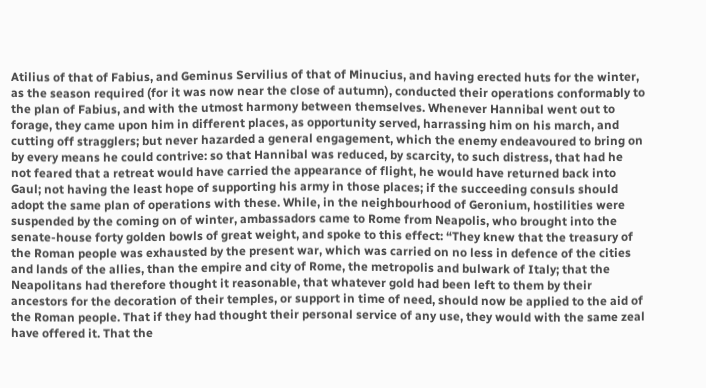Atilius of that of Fabius, and Geminus Servilius of that of Minucius, and having erected huts for the winter, as the season required (for it was now near the close of autumn), conducted their operations conformably to the plan of Fabius, and with the utmost harmony between themselves. Whenever Hannibal went out to forage, they came upon him in different places, as opportunity served, harrassing him on his march, and cutting off stragglers; but never hazarded a general engagement, which the enemy endeavoured to bring on by every means he could contrive: so that Hannibal was reduced, by scarcity, to such distress, that had he not feared that a retreat would have carried the appearance of flight, he would have returned back into Gaul; not having the least hope of supporting his army in those places; if the succeeding consuls should adopt the same plan of operations with these. While, in the neighbourhood of Geronium, hostilities were suspended by the coming on of winter, ambassadors came to Rome from Neapolis, who brought into the senate-house forty golden bowls of great weight, and spoke to this effect: “They knew that the treasury of the Roman people was exhausted by the present war, which was carried on no less in defence of the cities and lands of the allies, than the empire and city of Rome, the metropolis and bulwark of Italy; that the Neapolitans had therefore thought it reasonable, that whatever gold had been left to them by their ancestors for the decoration of their temples, or support in time of need, should now be applied to the aid of the Roman people. That if they had thought their personal service of any use, they would with the same zeal have offered it. That the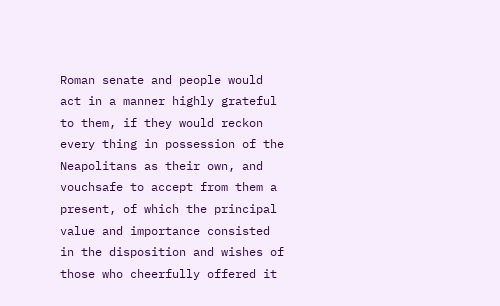Roman senate and people would act in a manner highly grateful to them, if they would reckon every thing in possession of the Neapolitans as their own, and vouchsafe to accept from them a present, of which the principal value and importance consisted in the disposition and wishes of those who cheerfully offered it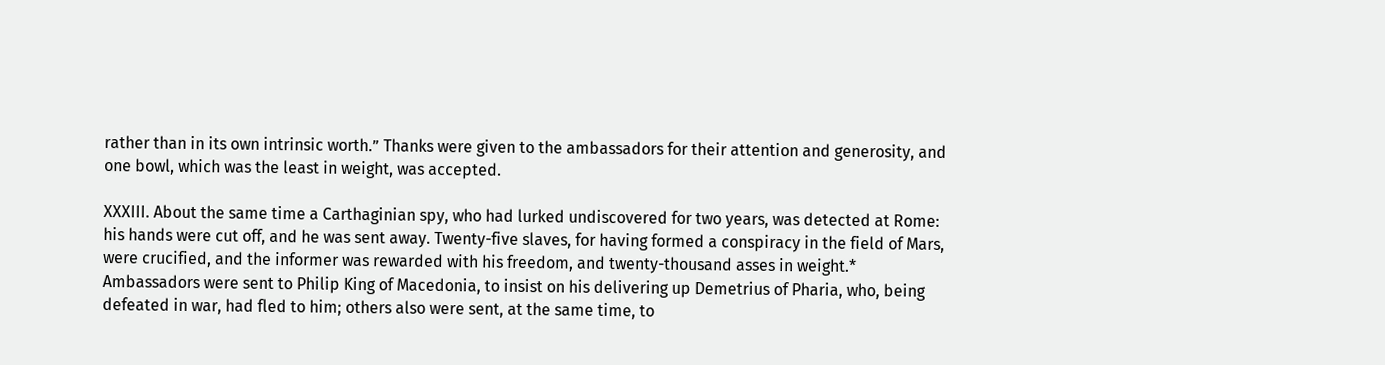rather than in its own intrinsic worth.” Thanks were given to the ambassadors for their attention and generosity, and one bowl, which was the least in weight, was accepted.

XXXIII. About the same time a Carthaginian spy, who had lurked undiscovered for two years, was detected at Rome: his hands were cut off, and he was sent away. Twenty-five slaves, for having formed a conspiracy in the field of Mars, were crucified, and the informer was rewarded with his freedom, and twenty-thousand asses in weight.* Ambassadors were sent to Philip King of Macedonia, to insist on his delivering up Demetrius of Pharia, who, being defeated in war, had fled to him; others also were sent, at the same time, to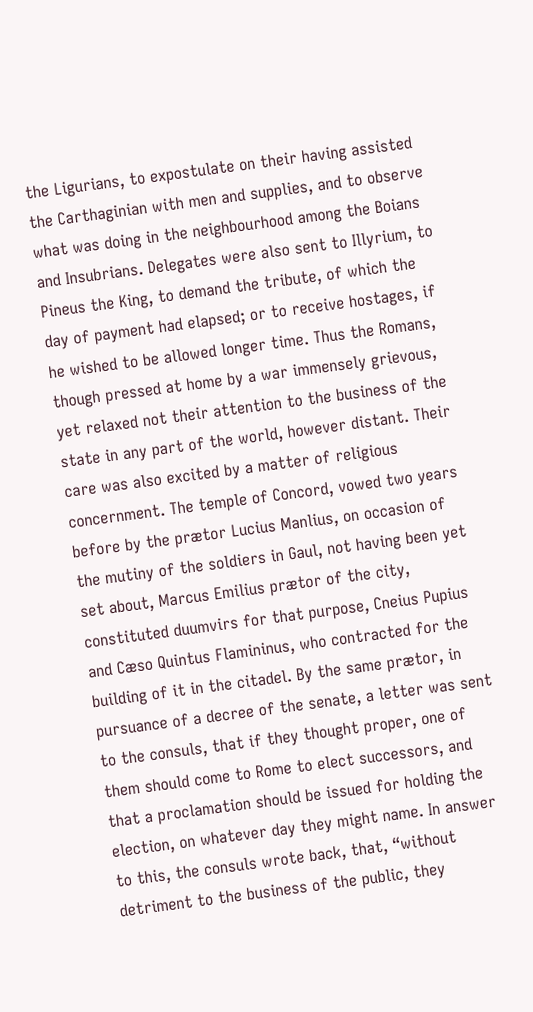the Ligurians, to expostulate on their having assisted the Carthaginian with men and supplies, and to observe what was doing in the neighbourhood among the Boians and Insubrians. Delegates were also sent to Illyrium, to Pineus the King, to demand the tribute, of which the day of payment had elapsed; or to receive hostages, if he wished to be allowed longer time. Thus the Romans, though pressed at home by a war immensely grievous, yet relaxed not their attention to the business of the state in any part of the world, however distant. Their care was also excited by a matter of religious concernment. The temple of Concord, vowed two years before by the prætor Lucius Manlius, on occasion of the mutiny of the soldiers in Gaul, not having been yet set about, Marcus Emilius prætor of the city, constituted duumvirs for that purpose, Cneius Pupius and Cæso Quintus Flamininus, who contracted for the building of it in the citadel. By the same prætor, in pursuance of a decree of the senate, a letter was sent to the consuls, that if they thought proper, one of them should come to Rome to elect successors, and that a proclamation should be issued for holding the election, on whatever day they might name. In answer to this, the consuls wrote back, that, “without detriment to the business of the public, they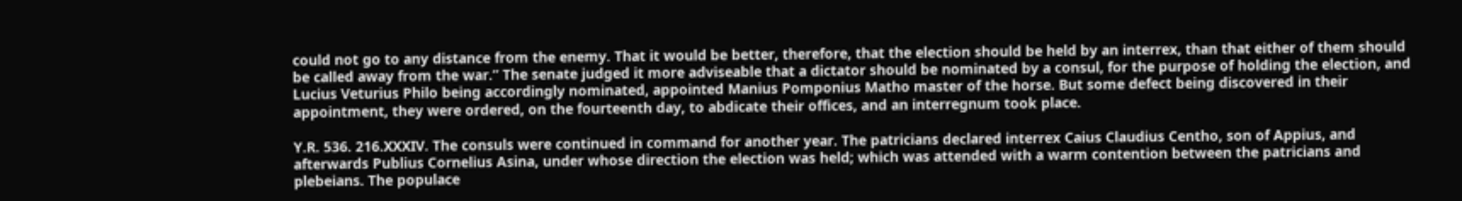could not go to any distance from the enemy. That it would be better, therefore, that the election should be held by an interrex, than that either of them should be called away from the war.” The senate judged it more adviseable that a dictator should be nominated by a consul, for the purpose of holding the election, and Lucius Veturius Philo being accordingly nominated, appointed Manius Pomponius Matho master of the horse. But some defect being discovered in their appointment, they were ordered, on the fourteenth day, to abdicate their offices, and an interregnum took place.

Y.R. 536. 216.XXXIV. The consuls were continued in command for another year. The patricians declared interrex Caius Claudius Centho, son of Appius, and afterwards Publius Cornelius Asina, under whose direction the election was held; which was attended with a warm contention between the patricians and plebeians. The populace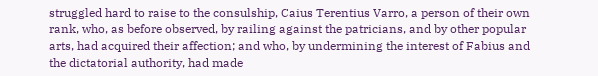struggled hard to raise to the consulship, Caius Terentius Varro, a person of their own rank, who, as before observed, by railing against the patricians, and by other popular arts, had acquired their affection; and who, by undermining the interest of Fabius and the dictatorial authority, had made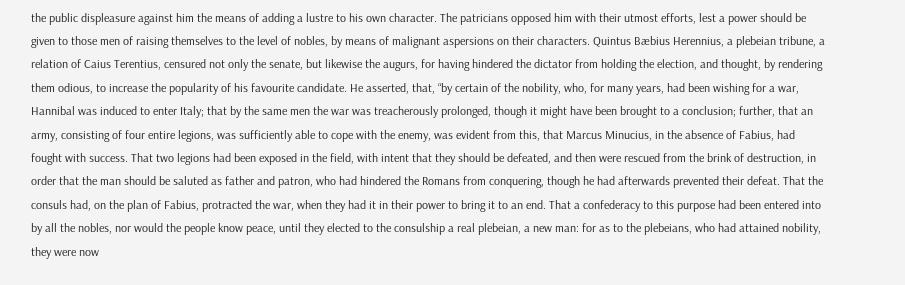the public displeasure against him the means of adding a lustre to his own character. The patricians opposed him with their utmost efforts, lest a power should be given to those men of raising themselves to the level of nobles, by means of malignant aspersions on their characters. Quintus Bæbius Herennius, a plebeian tribune, a relation of Caius Terentius, censured not only the senate, but likewise the augurs, for having hindered the dictator from holding the election, and thought, by rendering them odious, to increase the popularity of his favourite candidate. He asserted, that, “by certain of the nobility, who, for many years, had been wishing for a war, Hannibal was induced to enter Italy; that by the same men the war was treacherously prolonged, though it might have been brought to a conclusion; further, that an army, consisting of four entire legions, was sufficiently able to cope with the enemy, was evident from this, that Marcus Minucius, in the absence of Fabius, had fought with success. That two legions had been exposed in the field, with intent that they should be defeated, and then were rescued from the brink of destruction, in order that the man should be saluted as father and patron, who had hindered the Romans from conquering, though he had afterwards prevented their defeat. That the consuls had, on the plan of Fabius, protracted the war, when they had it in their power to bring it to an end. That a confederacy to this purpose had been entered into by all the nobles, nor would the people know peace, until they elected to the consulship a real plebeian, a new man: for as to the plebeians, who had attained nobility, they were now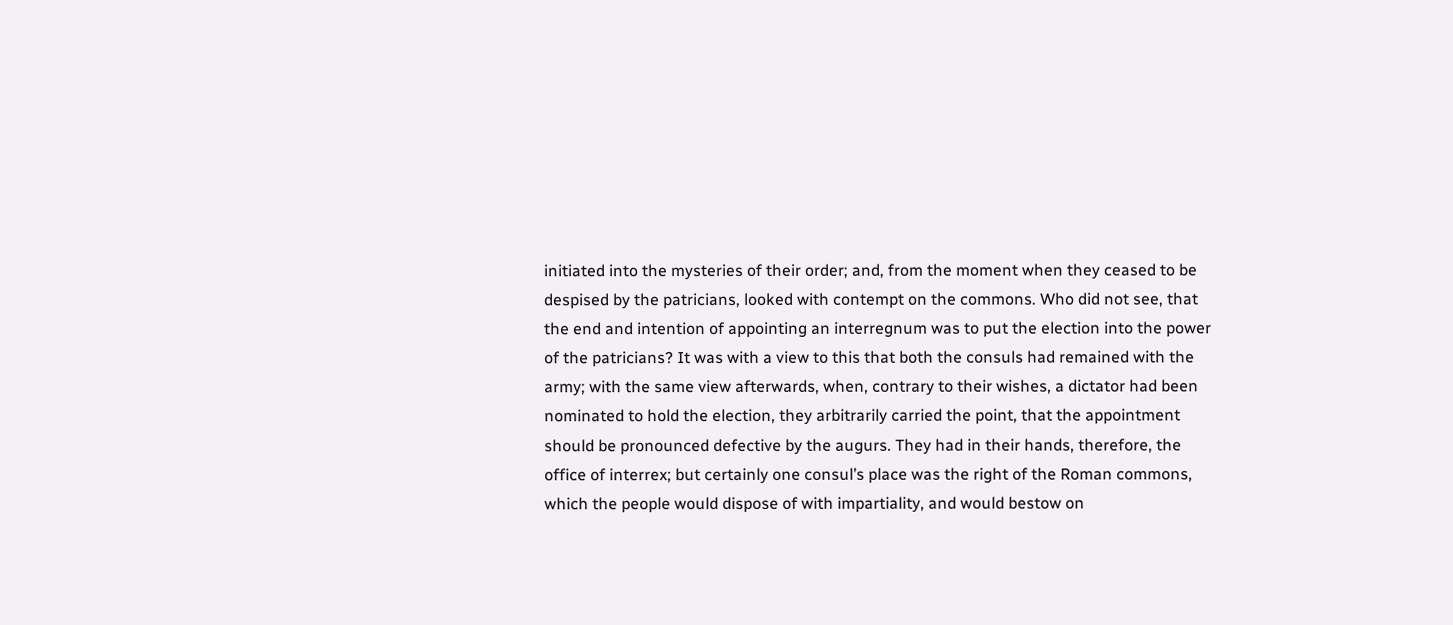initiated into the mysteries of their order; and, from the moment when they ceased to be despised by the patricians, looked with contempt on the commons. Who did not see, that the end and intention of appointing an interregnum was to put the election into the power of the patricians? It was with a view to this that both the consuls had remained with the army; with the same view afterwards, when, contrary to their wishes, a dictator had been nominated to hold the election, they arbitrarily carried the point, that the appointment should be pronounced defective by the augurs. They had in their hands, therefore, the office of interrex; but certainly one consul’s place was the right of the Roman commons, which the people would dispose of with impartiality, and would bestow on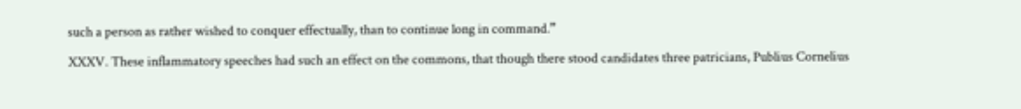such a person as rather wished to conquer effectually, than to continue long in command.”

XXXV. These inflammatory speeches had such an effect on the commons, that though there stood candidates three patricians, Publius Cornelius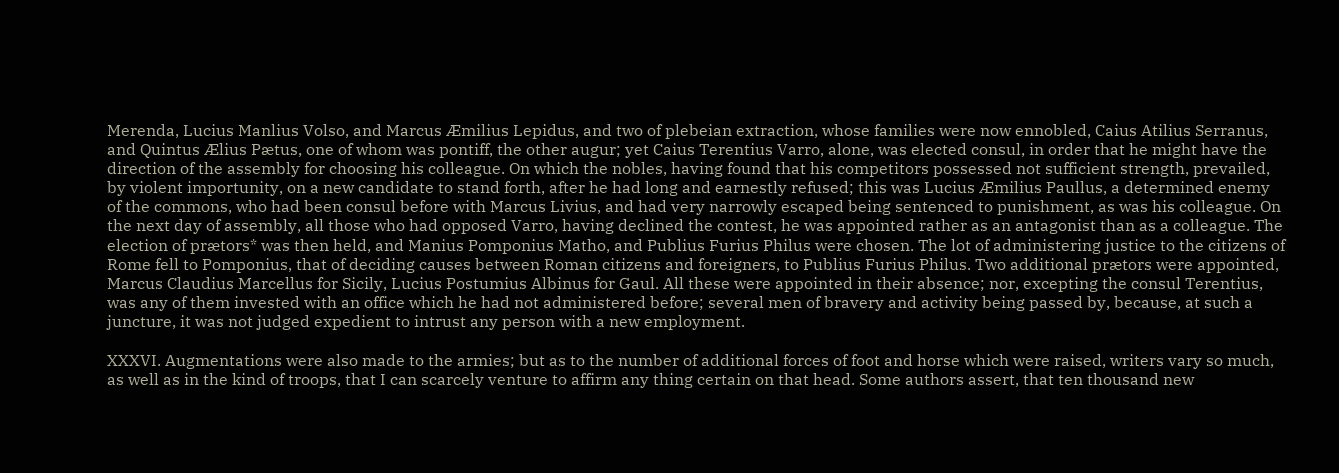Merenda, Lucius Manlius Volso, and Marcus Æmilius Lepidus, and two of plebeian extraction, whose families were now ennobled, Caius Atilius Serranus, and Quintus Ælius Pætus, one of whom was pontiff, the other augur; yet Caius Terentius Varro, alone, was elected consul, in order that he might have the direction of the assembly for choosing his colleague. On which the nobles, having found that his competitors possessed not sufficient strength, prevailed, by violent importunity, on a new candidate to stand forth, after he had long and earnestly refused; this was Lucius Æmilius Paullus, a determined enemy of the commons, who had been consul before with Marcus Livius, and had very narrowly escaped being sentenced to punishment, as was his colleague. On the next day of assembly, all those who had opposed Varro, having declined the contest, he was appointed rather as an antagonist than as a colleague. The election of prætors* was then held, and Manius Pomponius Matho, and Publius Furius Philus were chosen. The lot of administering justice to the citizens of Rome fell to Pomponius, that of deciding causes between Roman citizens and foreigners, to Publius Furius Philus. Two additional prætors were appointed, Marcus Claudius Marcellus for Sicily, Lucius Postumius Albinus for Gaul. All these were appointed in their absence; nor, excepting the consul Terentius, was any of them invested with an office which he had not administered before; several men of bravery and activity being passed by, because, at such a juncture, it was not judged expedient to intrust any person with a new employment.

XXXVI. Augmentations were also made to the armies; but as to the number of additional forces of foot and horse which were raised, writers vary so much, as well as in the kind of troops, that I can scarcely venture to affirm any thing certain on that head. Some authors assert, that ten thousand new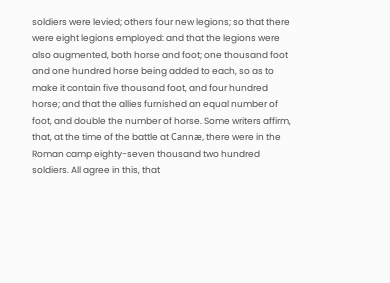soldiers were levied; others four new legions; so that there were eight legions employed: and that the legions were also augmented, both horse and foot; one thousand foot and one hundred horse being added to each, so as to make it contain five thousand foot, and four hundred horse; and that the allies furnished an equal number of foot, and double the number of horse. Some writers affirm, that, at the time of the battle at Cannæ, there were in the Roman camp eighty-seven thousand two hundred soldiers. All agree in this, that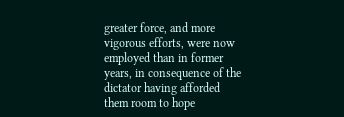greater force, and more vigorous efforts, were now employed than in former years, in consequence of the dictator having afforded them room to hope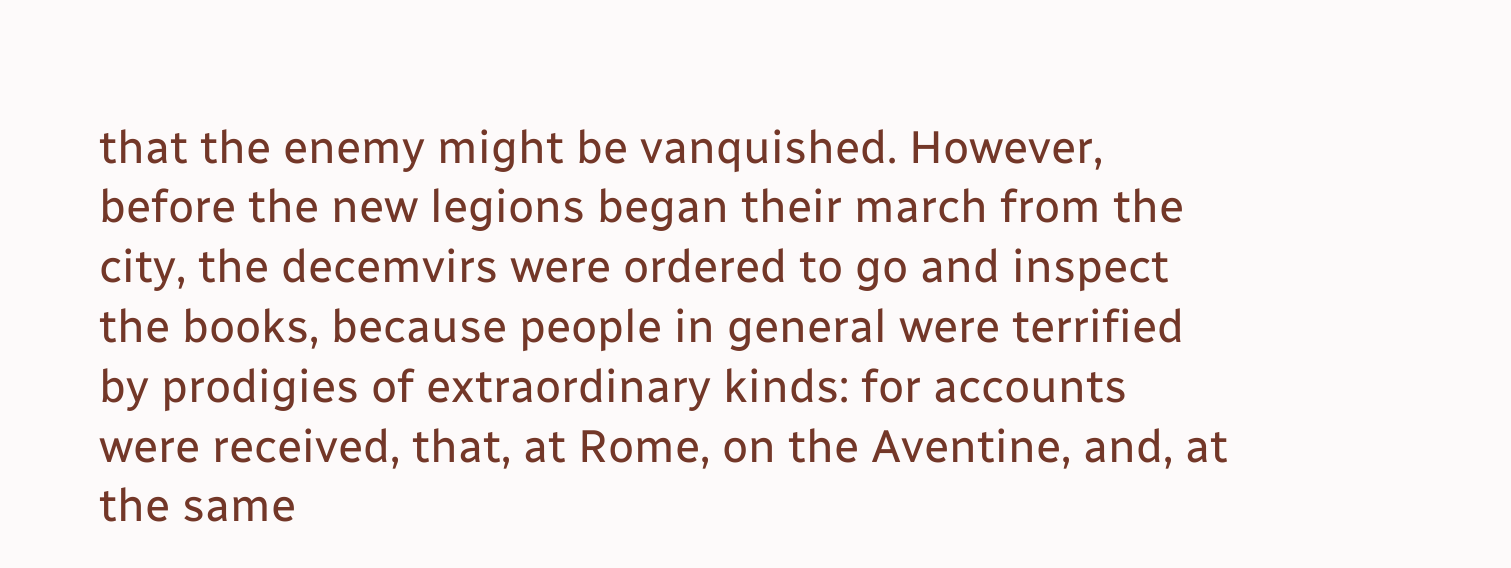that the enemy might be vanquished. However, before the new legions began their march from the city, the decemvirs were ordered to go and inspect the books, because people in general were terrified by prodigies of extraordinary kinds: for accounts were received, that, at Rome, on the Aventine, and, at the same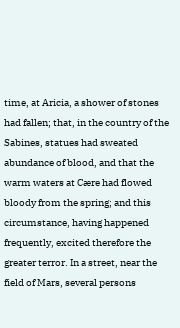time, at Aricia, a shower of stones had fallen; that, in the country of the Sabines, statues had sweated abundance of blood, and that the warm waters at Cære had flowed bloody from the spring; and this circumstance, having happened frequently, excited therefore the greater terror. In a street, near the field of Mars, several persons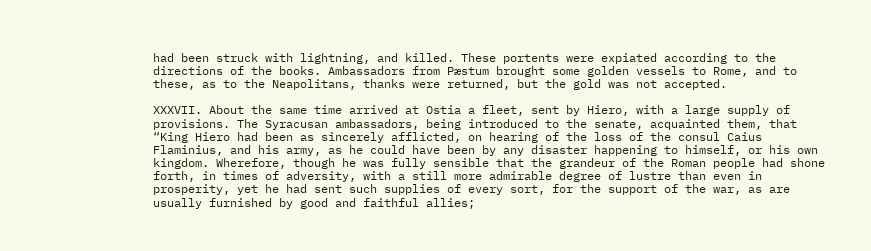had been struck with lightning, and killed. These portents were expiated according to the directions of the books. Ambassadors from Pæstum brought some golden vessels to Rome, and to these, as to the Neapolitans, thanks were returned, but the gold was not accepted.

XXXVII. About the same time arrived at Ostia a fleet, sent by Hiero, with a large supply of provisions. The Syracusan ambassadors, being introduced to the senate, acquainted them, that “King Hiero had been as sincerely afflicted, on hearing of the loss of the consul Caius Flaminius, and his army, as he could have been by any disaster happening to himself, or his own kingdom. Wherefore, though he was fully sensible that the grandeur of the Roman people had shone forth, in times of adversity, with a still more admirable degree of lustre than even in prosperity, yet he had sent such supplies of every sort, for the support of the war, as are usually furnished by good and faithful allies;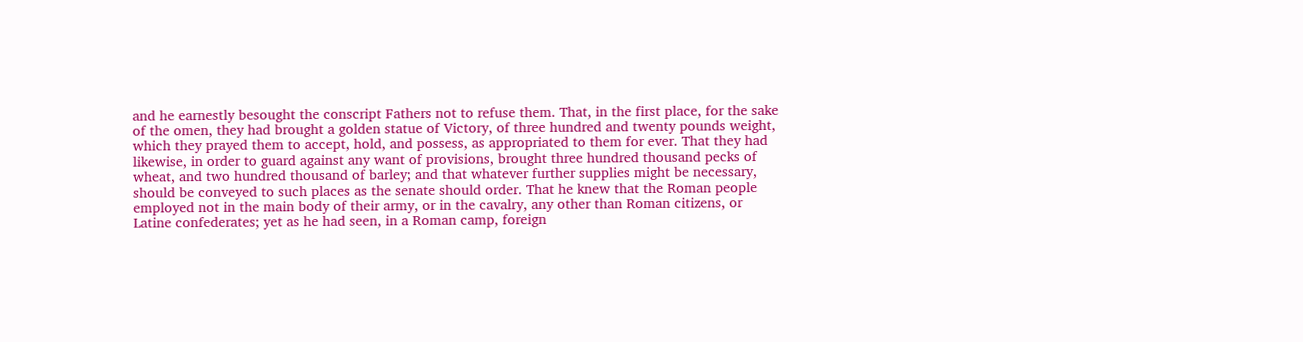and he earnestly besought the conscript Fathers not to refuse them. That, in the first place, for the sake of the omen, they had brought a golden statue of Victory, of three hundred and twenty pounds weight, which they prayed them to accept, hold, and possess, as appropriated to them for ever. That they had likewise, in order to guard against any want of provisions, brought three hundred thousand pecks of wheat, and two hundred thousand of barley; and that whatever further supplies might be necessary, should be conveyed to such places as the senate should order. That he knew that the Roman people employed not in the main body of their army, or in the cavalry, any other than Roman citizens, or Latine confederates; yet as he had seen, in a Roman camp, foreign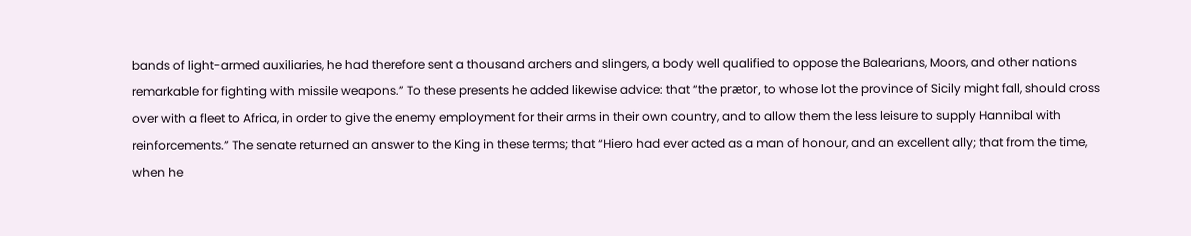bands of light-armed auxiliaries, he had therefore sent a thousand archers and slingers, a body well qualified to oppose the Balearians, Moors, and other nations remarkable for fighting with missile weapons.” To these presents he added likewise advice: that “the prætor, to whose lot the province of Sicily might fall, should cross over with a fleet to Africa, in order to give the enemy employment for their arms in their own country, and to allow them the less leisure to supply Hannibal with reinforcements.” The senate returned an answer to the King in these terms; that “Hiero had ever acted as a man of honour, and an excellent ally; that from the time, when he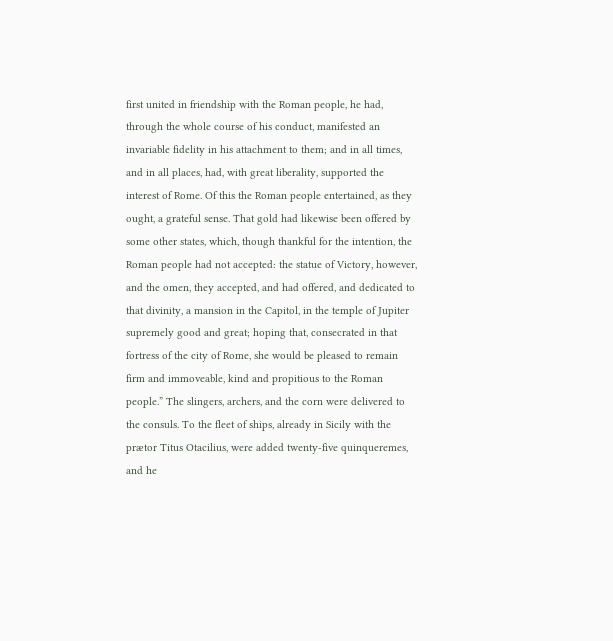first united in friendship with the Roman people, he had, through the whole course of his conduct, manifested an invariable fidelity in his attachment to them; and in all times, and in all places, had, with great liberality, supported the interest of Rome. Of this the Roman people entertained, as they ought, a grateful sense. That gold had likewise been offered by some other states, which, though thankful for the intention, the Roman people had not accepted: the statue of Victory, however, and the omen, they accepted, and had offered, and dedicated to that divinity, a mansion in the Capitol, in the temple of Jupiter supremely good and great; hoping that, consecrated in that fortress of the city of Rome, she would be pleased to remain firm and immoveable, kind and propitious to the Roman people.” The slingers, archers, and the corn were delivered to the consuls. To the fleet of ships, already in Sicily with the prætor Titus Otacilius, were added twenty-five quinqueremes, and he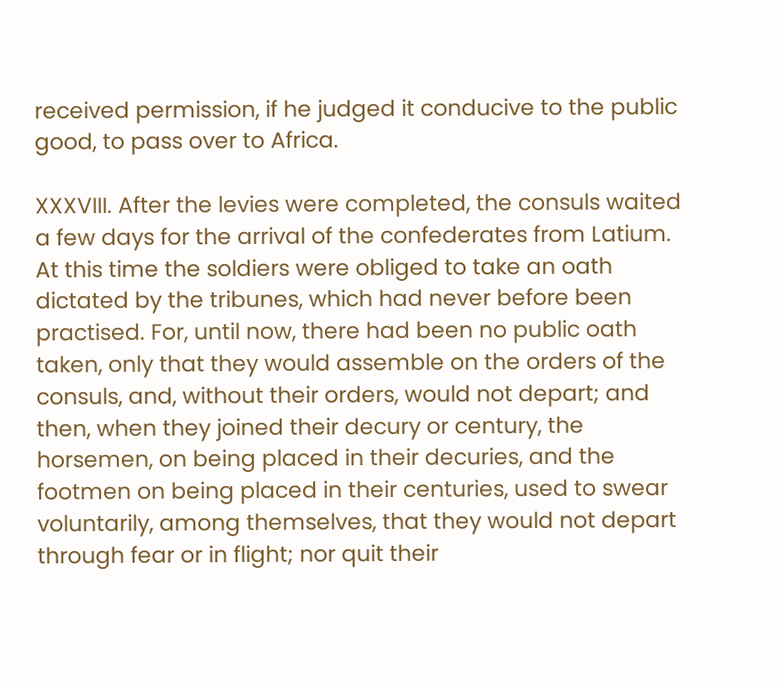received permission, if he judged it conducive to the public good, to pass over to Africa.

XXXVIII. After the levies were completed, the consuls waited a few days for the arrival of the confederates from Latium. At this time the soldiers were obliged to take an oath dictated by the tribunes, which had never before been practised. For, until now, there had been no public oath taken, only that they would assemble on the orders of the consuls, and, without their orders, would not depart; and then, when they joined their decury or century, the horsemen, on being placed in their decuries, and the footmen on being placed in their centuries, used to swear voluntarily, among themselves, that they would not depart through fear or in flight; nor quit their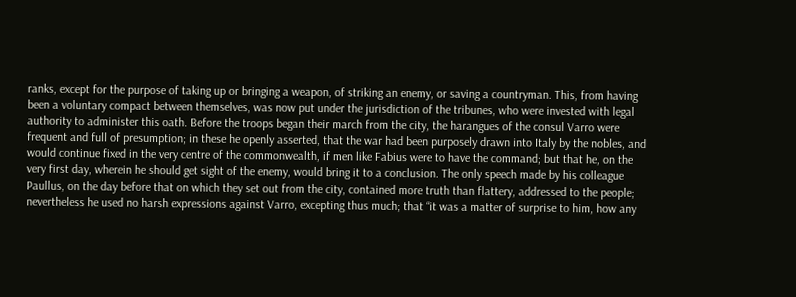ranks, except for the purpose of taking up or bringing a weapon, of striking an enemy, or saving a countryman. This, from having been a voluntary compact between themselves, was now put under the jurisdiction of the tribunes, who were invested with legal authority to administer this oath. Before the troops began their march from the city, the harangues of the consul Varro were frequent and full of presumption; in these he openly asserted, that the war had been purposely drawn into Italy by the nobles, and would continue fixed in the very centre of the commonwealth, if men like Fabius were to have the command; but that he, on the very first day, wherein he should get sight of the enemy, would bring it to a conclusion. The only speech made by his colleague Paullus, on the day before that on which they set out from the city, contained more truth than flattery, addressed to the people; nevertheless he used no harsh expressions against Varro, excepting thus much; that “it was a matter of surprise to him, how any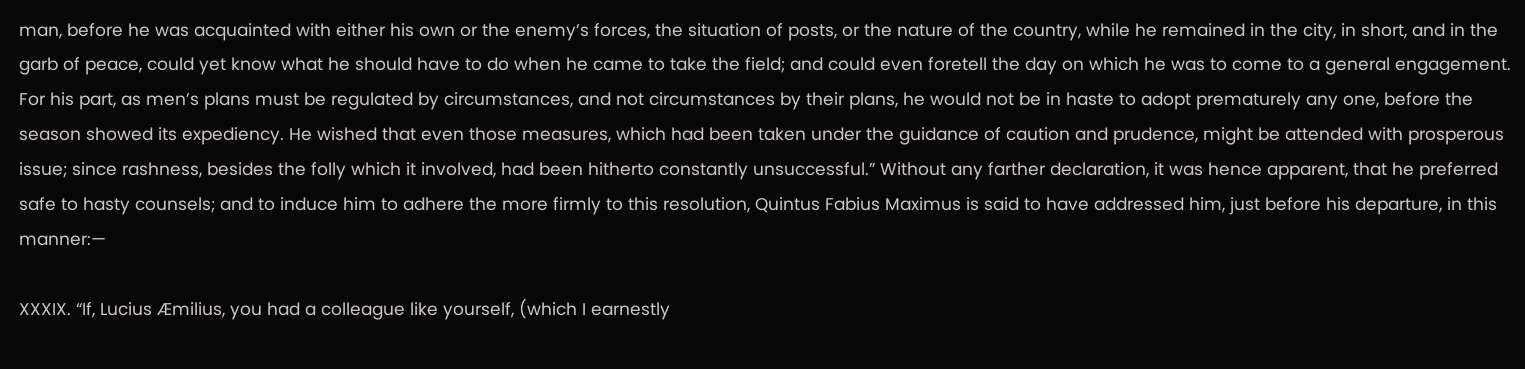man, before he was acquainted with either his own or the enemy’s forces, the situation of posts, or the nature of the country, while he remained in the city, in short, and in the garb of peace, could yet know what he should have to do when he came to take the field; and could even foretell the day on which he was to come to a general engagement. For his part, as men’s plans must be regulated by circumstances, and not circumstances by their plans, he would not be in haste to adopt prematurely any one, before the season showed its expediency. He wished that even those measures, which had been taken under the guidance of caution and prudence, might be attended with prosperous issue; since rashness, besides the folly which it involved, had been hitherto constantly unsuccessful.” Without any farther declaration, it was hence apparent, that he preferred safe to hasty counsels; and to induce him to adhere the more firmly to this resolution, Quintus Fabius Maximus is said to have addressed him, just before his departure, in this manner:—

XXXIX. “If, Lucius Æmilius, you had a colleague like yourself, (which I earnestly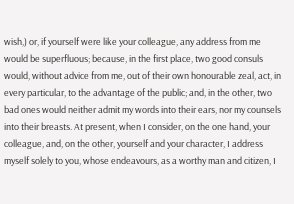wish,) or, if yourself were like your colleague, any address from me would be superfluous; because, in the first place, two good consuls would, without advice from me, out of their own honourable zeal, act, in every particular, to the advantage of the public; and, in the other, two bad ones would neither admit my words into their ears, nor my counsels into their breasts. At present, when I consider, on the one hand, your colleague, and, on the other, yourself and your character, I address myself solely to you, whose endeavours, as a worthy man and citizen, I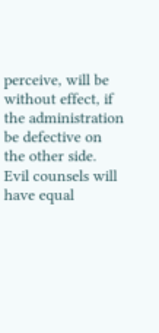perceive, will be without effect, if the administration be defective on the other side. Evil counsels will have equal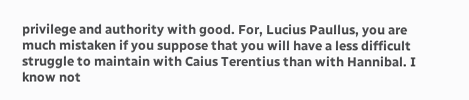privilege and authority with good. For, Lucius Paullus, you are much mistaken if you suppose that you will have a less difficult struggle to maintain with Caius Terentius than with Hannibal. I know not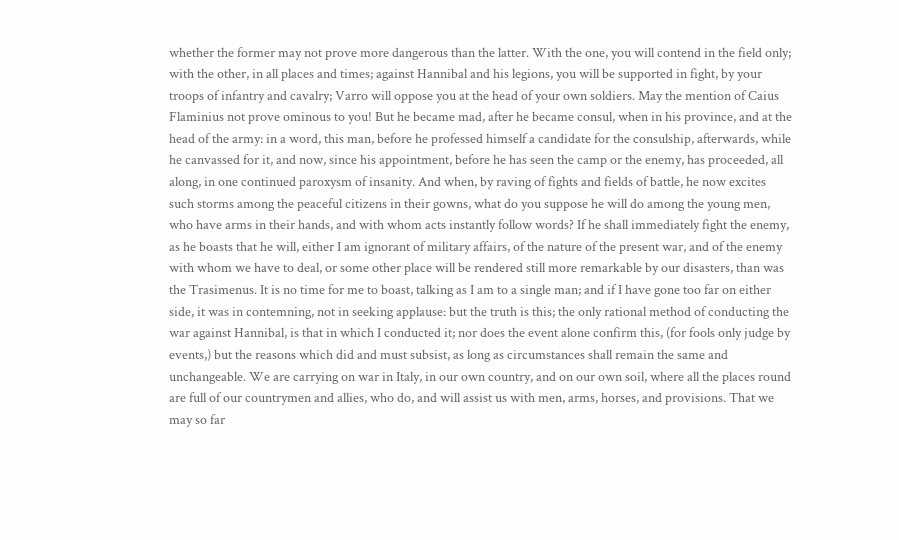whether the former may not prove more dangerous than the latter. With the one, you will contend in the field only; with the other, in all places and times; against Hannibal and his legions, you will be supported in fight, by your troops of infantry and cavalry; Varro will oppose you at the head of your own soldiers. May the mention of Caius Flaminius not prove ominous to you! But he became mad, after he became consul, when in his province, and at the head of the army: in a word, this man, before he professed himself a candidate for the consulship, afterwards, while he canvassed for it, and now, since his appointment, before he has seen the camp or the enemy, has proceeded, all along, in one continued paroxysm of insanity. And when, by raving of fights and fields of battle, he now excites such storms among the peaceful citizens in their gowns, what do you suppose he will do among the young men, who have arms in their hands, and with whom acts instantly follow words? If he shall immediately fight the enemy, as he boasts that he will, either I am ignorant of military affairs, of the nature of the present war, and of the enemy with whom we have to deal, or some other place will be rendered still more remarkable by our disasters, than was the Trasimenus. It is no time for me to boast, talking as I am to a single man; and if I have gone too far on either side, it was in contemning, not in seeking applause: but the truth is this; the only rational method of conducting the war against Hannibal, is that in which I conducted it; nor does the event alone confirm this, (for fools only judge by events,) but the reasons which did and must subsist, as long as circumstances shall remain the same and unchangeable. We are carrying on war in Italy, in our own country, and on our own soil, where all the places round are full of our countrymen and allies, who do, and will assist us with men, arms, horses, and provisions. That we may so far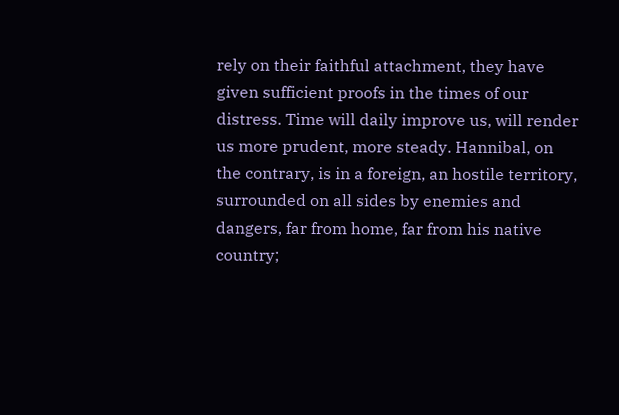rely on their faithful attachment, they have given sufficient proofs in the times of our distress. Time will daily improve us, will render us more prudent, more steady. Hannibal, on the contrary, is in a foreign, an hostile territory, surrounded on all sides by enemies and dangers, far from home, far from his native country;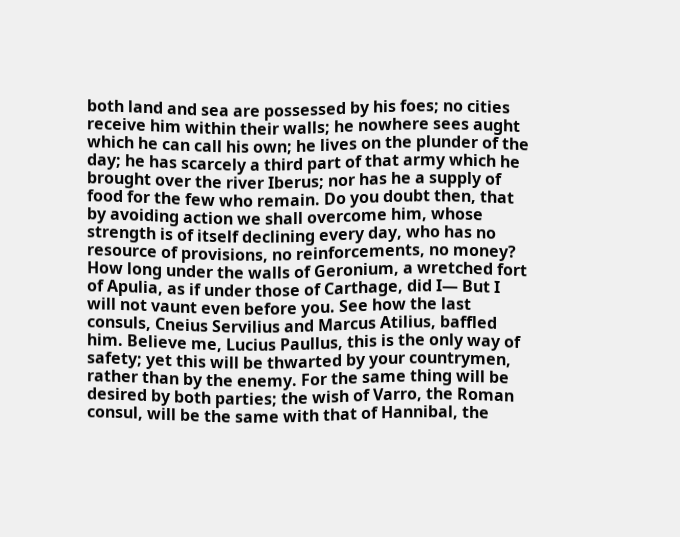both land and sea are possessed by his foes; no cities receive him within their walls; he nowhere sees aught which he can call his own; he lives on the plunder of the day; he has scarcely a third part of that army which he brought over the river Iberus; nor has he a supply of food for the few who remain. Do you doubt then, that by avoiding action we shall overcome him, whose strength is of itself declining every day, who has no resource of provisions, no reinforcements, no money? How long under the walls of Geronium, a wretched fort of Apulia, as if under those of Carthage, did I— But I will not vaunt even before you. See how the last consuls, Cneius Servilius and Marcus Atilius, baffled him. Believe me, Lucius Paullus, this is the only way of safety; yet this will be thwarted by your countrymen, rather than by the enemy. For the same thing will be desired by both parties; the wish of Varro, the Roman consul, will be the same with that of Hannibal, the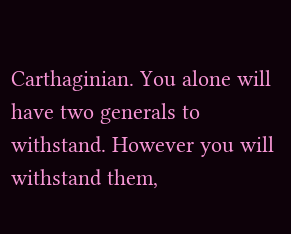Carthaginian. You alone will have two generals to withstand. However you will withstand them,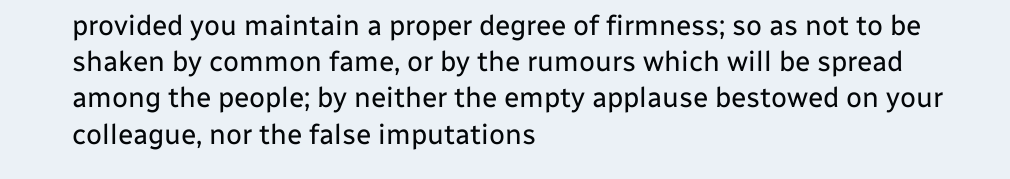provided you maintain a proper degree of firmness; so as not to be shaken by common fame, or by the rumours which will be spread among the people; by neither the empty applause bestowed on your colleague, nor the false imputations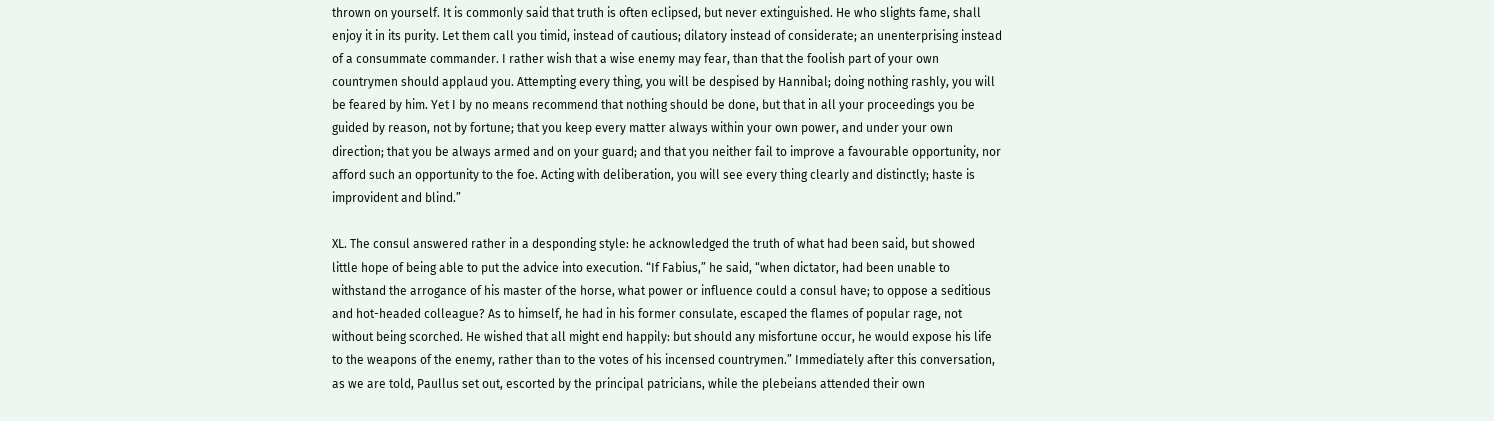thrown on yourself. It is commonly said that truth is often eclipsed, but never extinguished. He who slights fame, shall enjoy it in its purity. Let them call you timid, instead of cautious; dilatory instead of considerate; an unenterprising instead of a consummate commander. I rather wish that a wise enemy may fear, than that the foolish part of your own countrymen should applaud you. Attempting every thing, you will be despised by Hannibal; doing nothing rashly, you will be feared by him. Yet I by no means recommend that nothing should be done, but that in all your proceedings you be guided by reason, not by fortune; that you keep every matter always within your own power, and under your own direction; that you be always armed and on your guard; and that you neither fail to improve a favourable opportunity, nor afford such an opportunity to the foe. Acting with deliberation, you will see every thing clearly and distinctly; haste is improvident and blind.”

XL. The consul answered rather in a desponding style: he acknowledged the truth of what had been said, but showed little hope of being able to put the advice into execution. “If Fabius,” he said, “when dictator, had been unable to withstand the arrogance of his master of the horse, what power or influence could a consul have; to oppose a seditious and hot-headed colleague? As to himself, he had in his former consulate, escaped the flames of popular rage, not without being scorched. He wished that all might end happily: but should any misfortune occur, he would expose his life to the weapons of the enemy, rather than to the votes of his incensed countrymen.” Immediately after this conversation, as we are told, Paullus set out, escorted by the principal patricians, while the plebeians attended their own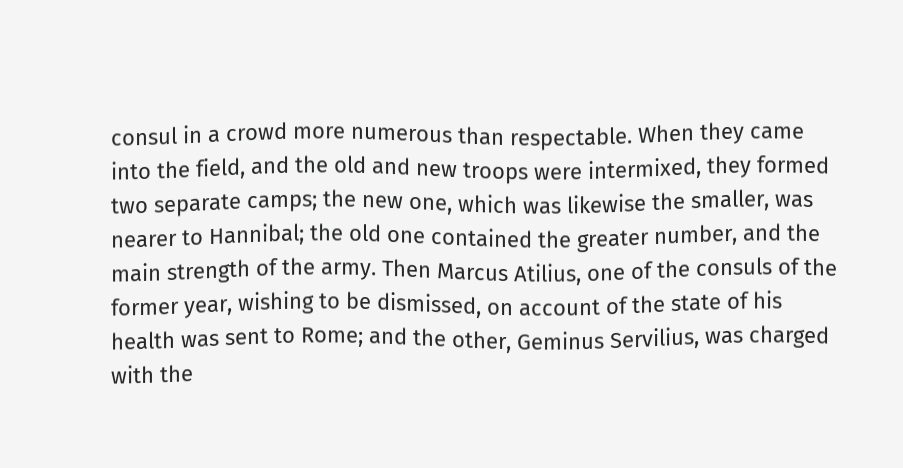consul in a crowd more numerous than respectable. When they came into the field, and the old and new troops were intermixed, they formed two separate camps; the new one, which was likewise the smaller, was nearer to Hannibal; the old one contained the greater number, and the main strength of the army. Then Marcus Atilius, one of the consuls of the former year, wishing to be dismissed, on account of the state of his health was sent to Rome; and the other, Geminus Servilius, was charged with the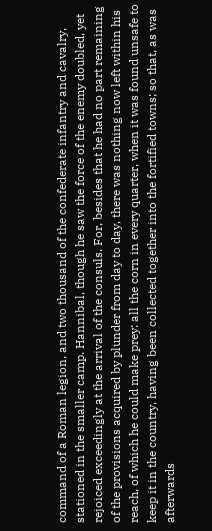command of a Roman legion, and two thousand of the confederate infantry and cavalry, stationed in the smaller camp. Hannibal, though he saw the force of the enemy doubled, yet rejoiced exceedingly at the arrival of the consuls. For, besides that he had no part remaining of the provisions acquired by plunder from day to day, there was nothing now left within his reach, of which he could make prey: all the corn in every quarter, when it was found unsafe to keep it in the country, having been collected together into the fortified towns; so that, as was afterwards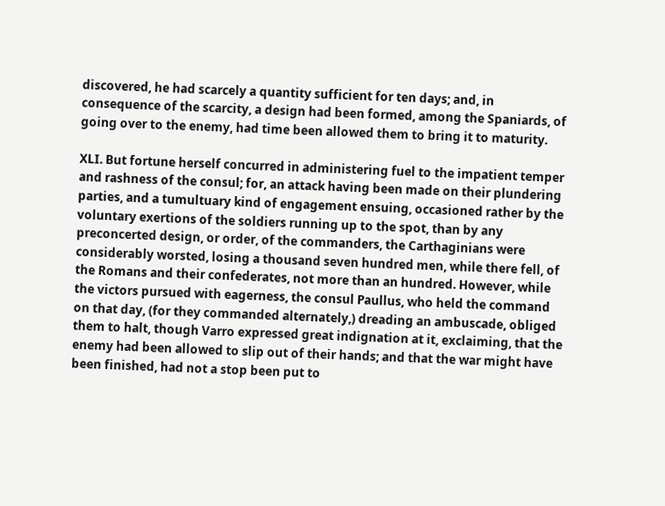discovered, he had scarcely a quantity sufficient for ten days; and, in consequence of the scarcity, a design had been formed, among the Spaniards, of going over to the enemy, had time been allowed them to bring it to maturity.

XLI. But fortune herself concurred in administering fuel to the impatient temper and rashness of the consul; for, an attack having been made on their plundering parties, and a tumultuary kind of engagement ensuing, occasioned rather by the voluntary exertions of the soldiers running up to the spot, than by any preconcerted design, or order, of the commanders, the Carthaginians were considerably worsted, losing a thousand seven hundred men, while there fell, of the Romans and their confederates, not more than an hundred. However, while the victors pursued with eagerness, the consul Paullus, who held the command on that day, (for they commanded alternately,) dreading an ambuscade, obliged them to halt, though Varro expressed great indignation at it, exclaiming, that the enemy had been allowed to slip out of their hands; and that the war might have been finished, had not a stop been put to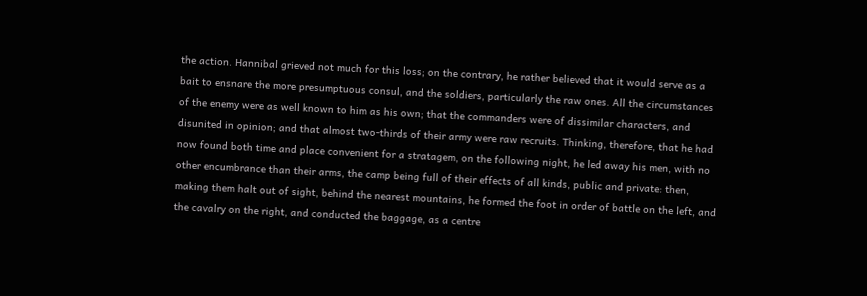the action. Hannibal grieved not much for this loss; on the contrary, he rather believed that it would serve as a bait to ensnare the more presumptuous consul, and the soldiers, particularly the raw ones. All the circumstances of the enemy were as well known to him as his own; that the commanders were of dissimilar characters, and disunited in opinion; and that almost two-thirds of their army were raw recruits. Thinking, therefore, that he had now found both time and place convenient for a stratagem, on the following night, he led away his men, with no other encumbrance than their arms, the camp being full of their effects of all kinds, public and private: then, making them halt out of sight, behind the nearest mountains, he formed the foot in order of battle on the left, and the cavalry on the right, and conducted the baggage, as a centre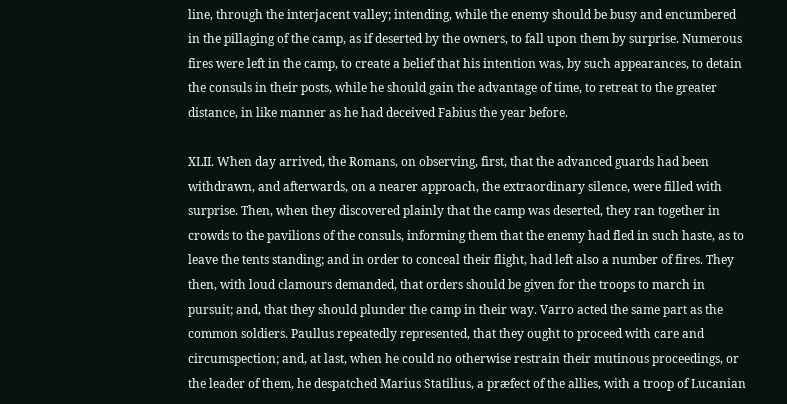line, through the interjacent valley; intending, while the enemy should be busy and encumbered in the pillaging of the camp, as if deserted by the owners, to fall upon them by surprise. Numerous fires were left in the camp, to create a belief that his intention was, by such appearances, to detain the consuls in their posts, while he should gain the advantage of time, to retreat to the greater distance, in like manner as he had deceived Fabius the year before.

XLII. When day arrived, the Romans, on observing, first, that the advanced guards had been withdrawn, and afterwards, on a nearer approach, the extraordinary silence, were filled with surprise. Then, when they discovered plainly that the camp was deserted, they ran together in crowds to the pavilions of the consuls, informing them that the enemy had fled in such haste, as to leave the tents standing; and in order to conceal their flight, had left also a number of fires. They then, with loud clamours demanded, that orders should be given for the troops to march in pursuit; and, that they should plunder the camp in their way. Varro acted the same part as the common soldiers. Paullus repeatedly represented, that they ought to proceed with care and circumspection; and, at last, when he could no otherwise restrain their mutinous proceedings, or the leader of them, he despatched Marius Statilius, a præfect of the allies, with a troop of Lucanian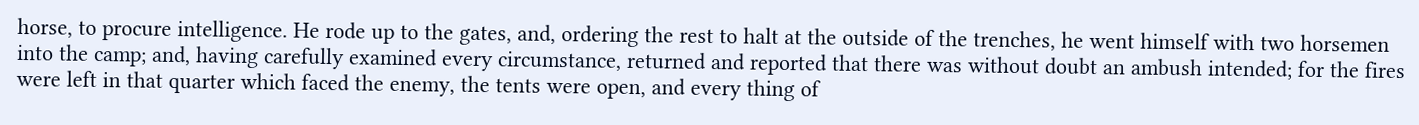horse, to procure intelligence. He rode up to the gates, and, ordering the rest to halt at the outside of the trenches, he went himself with two horsemen into the camp; and, having carefully examined every circumstance, returned and reported that there was without doubt an ambush intended; for the fires were left in that quarter which faced the enemy, the tents were open, and every thing of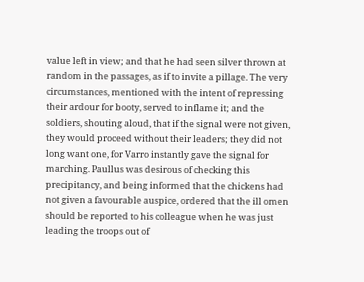value left in view; and that he had seen silver thrown at random in the passages, as if to invite a pillage. The very circumstances, mentioned with the intent of repressing their ardour for booty, served to inflame it; and the soldiers, shouting aloud, that if the signal were not given, they would proceed without their leaders; they did not long want one, for Varro instantly gave the signal for marching. Paullus was desirous of checking this precipitancy, and being informed that the chickens had not given a favourable auspice, ordered that the ill omen should be reported to his colleague when he was just leading the troops out of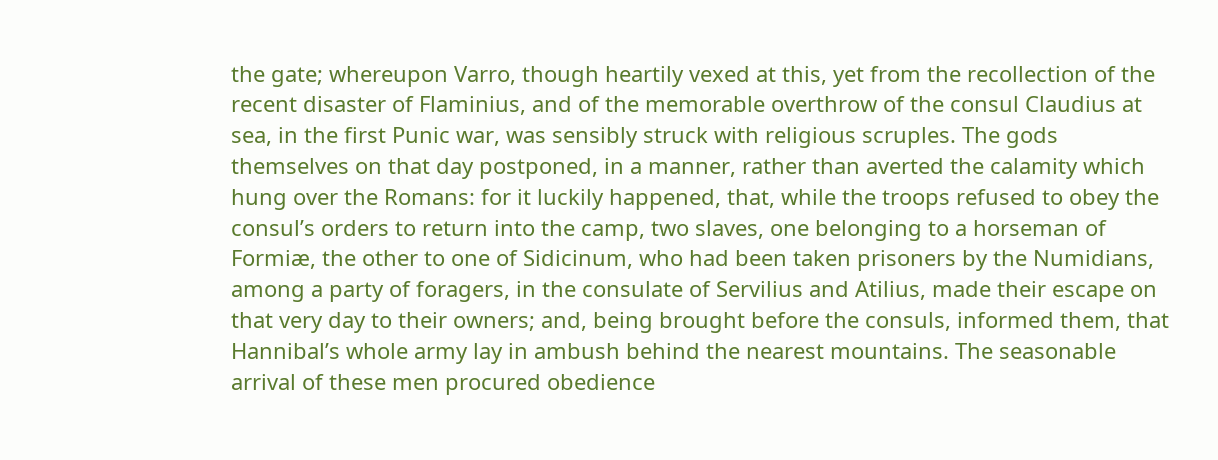the gate; whereupon Varro, though heartily vexed at this, yet from the recollection of the recent disaster of Flaminius, and of the memorable overthrow of the consul Claudius at sea, in the first Punic war, was sensibly struck with religious scruples. The gods themselves on that day postponed, in a manner, rather than averted the calamity which hung over the Romans: for it luckily happened, that, while the troops refused to obey the consul’s orders to return into the camp, two slaves, one belonging to a horseman of Formiæ, the other to one of Sidicinum, who had been taken prisoners by the Numidians, among a party of foragers, in the consulate of Servilius and Atilius, made their escape on that very day to their owners; and, being brought before the consuls, informed them, that Hannibal’s whole army lay in ambush behind the nearest mountains. The seasonable arrival of these men procured obedience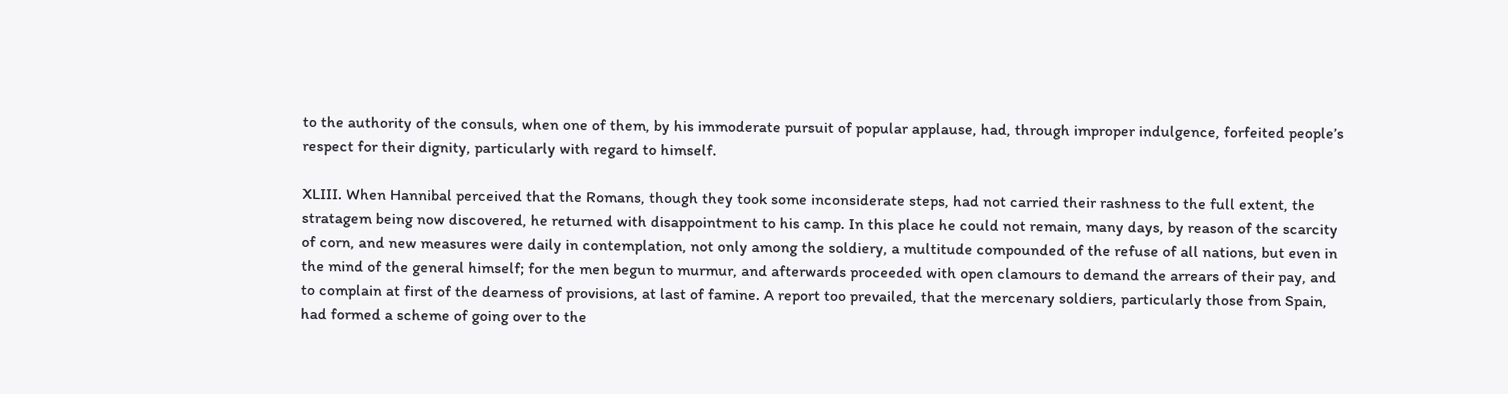to the authority of the consuls, when one of them, by his immoderate pursuit of popular applause, had, through improper indulgence, forfeited people’s respect for their dignity, particularly with regard to himself.

XLIII. When Hannibal perceived that the Romans, though they took some inconsiderate steps, had not carried their rashness to the full extent, the stratagem being now discovered, he returned with disappointment to his camp. In this place he could not remain, many days, by reason of the scarcity of corn, and new measures were daily in contemplation, not only among the soldiery, a multitude compounded of the refuse of all nations, but even in the mind of the general himself; for the men begun to murmur, and afterwards proceeded with open clamours to demand the arrears of their pay, and to complain at first of the dearness of provisions, at last of famine. A report too prevailed, that the mercenary soldiers, particularly those from Spain, had formed a scheme of going over to the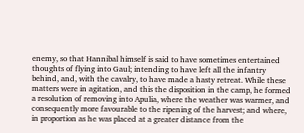enemy, so that Hannibal himself is said to have sometimes entertained thoughts of flying into Gaul; intending to have left all the infantry behind, and, with the cavalry, to have made a hasty retreat. While these matters were in agitation, and this the disposition in the camp, he formed a resolution of removing into Apulia, where the weather was warmer, and consequently more favourable to the ripening of the harvest; and where, in proportion as he was placed at a greater distance from the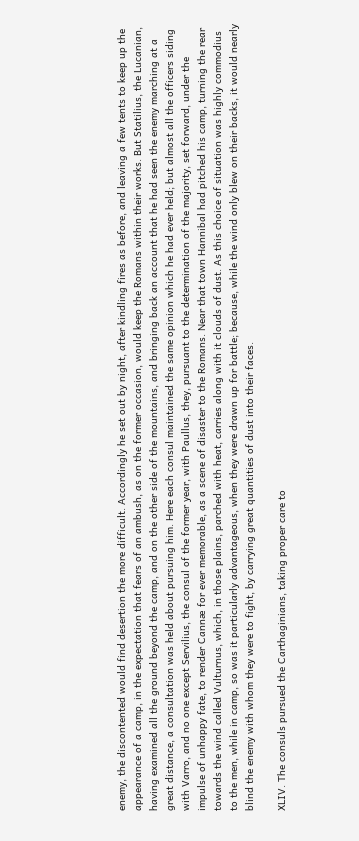enemy, the discontented would find desertion the more difficult. Accordingly he set out by night, after kindling fires as before, and leaving a few tents to keep up the appearance of a camp, in the expectation that fears of an ambush, as on the former occasion, would keep the Romans within their works. But Statilius, the Lucanian, having examined all the ground beyond the camp, and on the other side of the mountains, and bringing back an account that he had seen the enemy marching at a great distance, a consultation was held about pursuing him. Here each consul maintained the same opinion which he had ever held; but almost all the officers siding with Varro, and no one except Servilius, the consul of the former year, with Paullus, they, pursuant to the determination of the majority, set forward, under the impulse of unhappy fate, to render Cannæ for ever memorable, as a scene of disaster to the Romans. Near that town Hannibal had pitched his camp, turning the rear towards the wind called Vulturnus, which, in those plains, parched with heat, carries along with it clouds of dust. As this choice of situation was highly commodius to the men, while in camp, so was it particularly advantageous, when they were drawn up for battle; because, while the wind only blew on their backs, it would nearly blind the enemy with whom they were to fight, by carrying great quantities of dust into their faces.

XLIV. The consuls pursued the Carthaginians, taking proper care to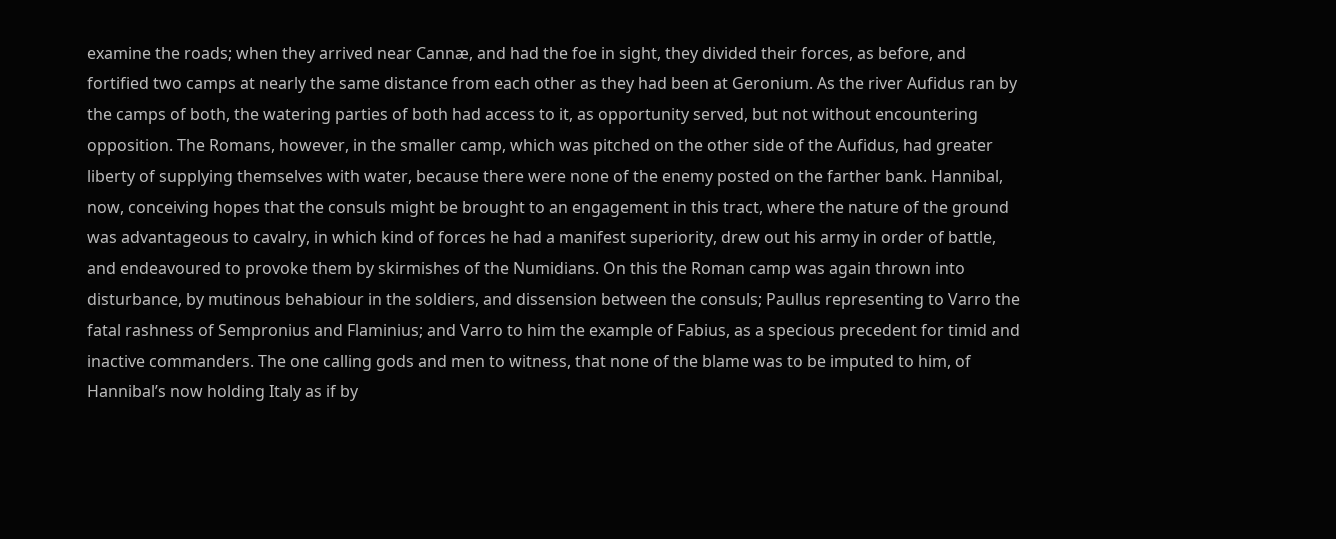examine the roads; when they arrived near Cannæ, and had the foe in sight, they divided their forces, as before, and fortified two camps at nearly the same distance from each other as they had been at Geronium. As the river Aufidus ran by the camps of both, the watering parties of both had access to it, as opportunity served, but not without encountering opposition. The Romans, however, in the smaller camp, which was pitched on the other side of the Aufidus, had greater liberty of supplying themselves with water, because there were none of the enemy posted on the farther bank. Hannibal, now, conceiving hopes that the consuls might be brought to an engagement in this tract, where the nature of the ground was advantageous to cavalry, in which kind of forces he had a manifest superiority, drew out his army in order of battle, and endeavoured to provoke them by skirmishes of the Numidians. On this the Roman camp was again thrown into disturbance, by mutinous behabiour in the soldiers, and dissension between the consuls; Paullus representing to Varro the fatal rashness of Sempronius and Flaminius; and Varro to him the example of Fabius, as a specious precedent for timid and inactive commanders. The one calling gods and men to witness, that none of the blame was to be imputed to him, of Hannibal’s now holding Italy as if by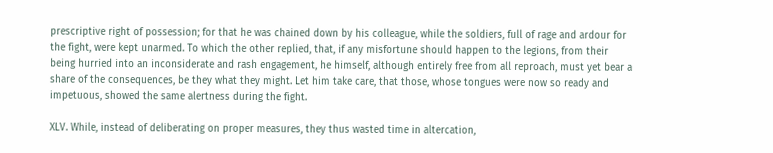prescriptive right of possession; for that he was chained down by his colleague, while the soldiers, full of rage and ardour for the fight, were kept unarmed. To which the other replied, that, if any misfortune should happen to the legions, from their being hurried into an inconsiderate and rash engagement, he himself, although entirely free from all reproach, must yet bear a share of the consequences, be they what they might. Let him take care, that those, whose tongues were now so ready and impetuous, showed the same alertness during the fight.

XLV. While, instead of deliberating on proper measures, they thus wasted time in altercation,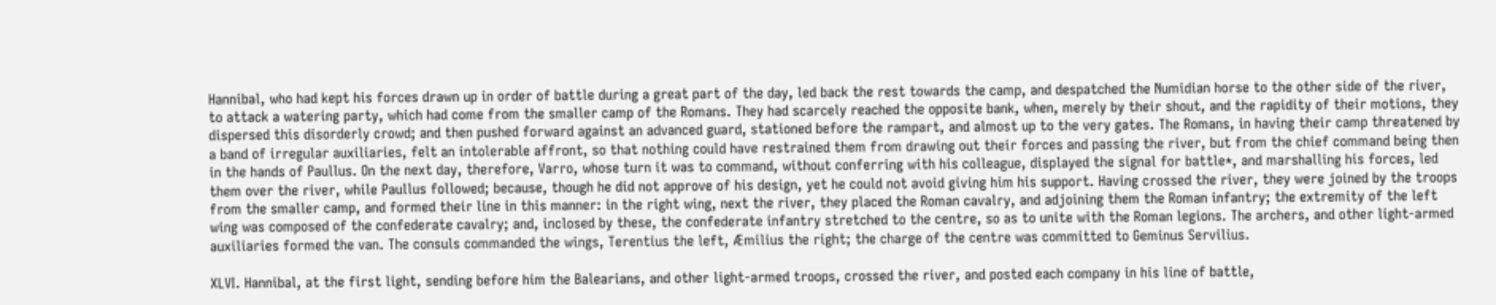Hannibal, who had kept his forces drawn up in order of battle during a great part of the day, led back the rest towards the camp, and despatched the Numidian horse to the other side of the river, to attack a watering party, which had come from the smaller camp of the Romans. They had scarcely reached the opposite bank, when, merely by their shout, and the rapidity of their motions, they dispersed this disorderly crowd; and then pushed forward against an advanced guard, stationed before the rampart, and almost up to the very gates. The Romans, in having their camp threatened by a band of irregular auxiliaries, felt an intolerable affront, so that nothing could have restrained them from drawing out their forces and passing the river, but from the chief command being then in the hands of Paullus. On the next day, therefore, Varro, whose turn it was to command, without conferring with his colleague, displayed the signal for battle*, and marshalling his forces, led them over the river, while Paullus followed; because, though he did not approve of his design, yet he could not avoid giving him his support. Having crossed the river, they were joined by the troops from the smaller camp, and formed their line in this manner: in the right wing, next the river, they placed the Roman cavalry, and adjoining them the Roman infantry; the extremity of the left wing was composed of the confederate cavalry; and, inclosed by these, the confederate infantry stretched to the centre, so as to unite with the Roman legions. The archers, and other light-armed auxiliaries formed the van. The consuls commanded the wings, Terentius the left, Æmilius the right; the charge of the centre was committed to Geminus Servilius.

XLVI. Hannibal, at the first light, sending before him the Balearians, and other light-armed troops, crossed the river, and posted each company in his line of battle,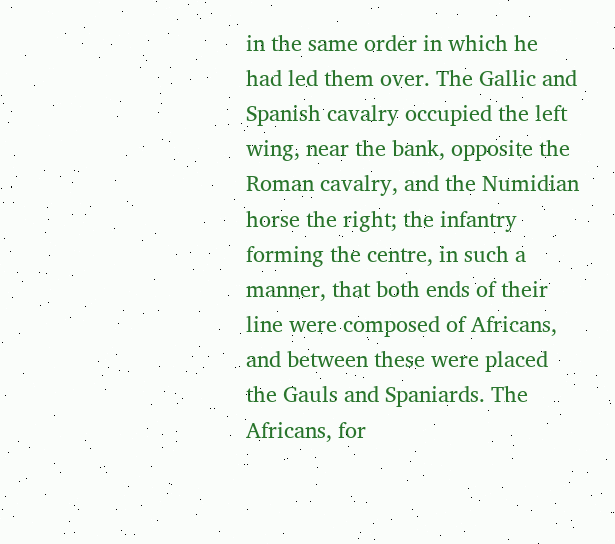in the same order in which he had led them over. The Gallic and Spanish cavalry occupied the left wing, near the bank, opposite the Roman cavalry, and the Numidian horse the right; the infantry forming the centre, in such a manner, that both ends of their line were composed of Africans, and between these were placed the Gauls and Spaniards. The Africans, for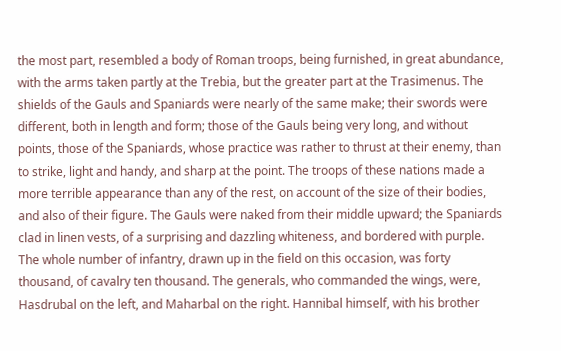the most part, resembled a body of Roman troops, being furnished, in great abundance, with the arms taken partly at the Trebia, but the greater part at the Trasimenus. The shields of the Gauls and Spaniards were nearly of the same make; their swords were different, both in length and form; those of the Gauls being very long, and without points, those of the Spaniards, whose practice was rather to thrust at their enemy, than to strike, light and handy, and sharp at the point. The troops of these nations made a more terrible appearance than any of the rest, on account of the size of their bodies, and also of their figure. The Gauls were naked from their middle upward; the Spaniards clad in linen vests, of a surprising and dazzling whiteness, and bordered with purple. The whole number of infantry, drawn up in the field on this occasion, was forty thousand, of cavalry ten thousand. The generals, who commanded the wings, were, Hasdrubal on the left, and Maharbal on the right. Hannibal himself, with his brother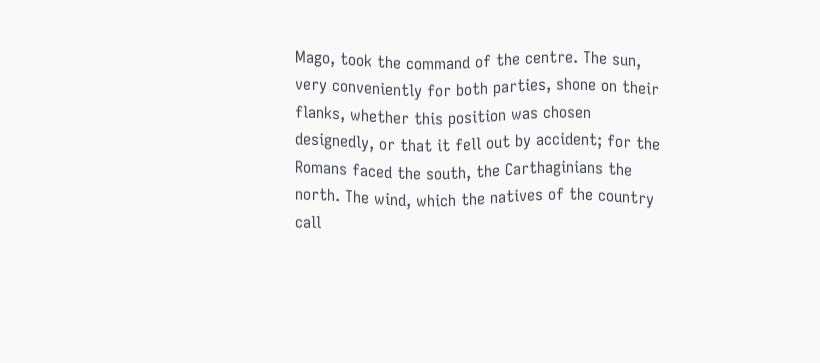Mago, took the command of the centre. The sun, very conveniently for both parties, shone on their flanks, whether this position was chosen designedly, or that it fell out by accident; for the Romans faced the south, the Carthaginians the north. The wind, which the natives of the country call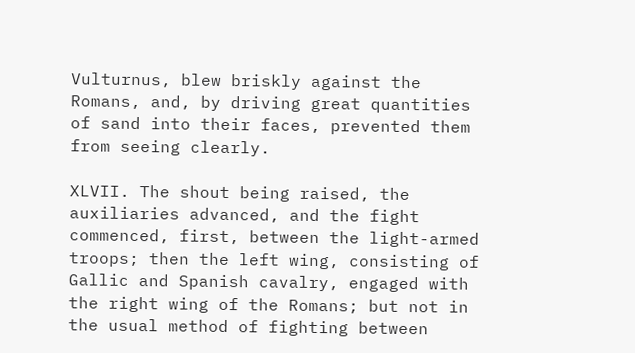Vulturnus, blew briskly against the Romans, and, by driving great quantities of sand into their faces, prevented them from seeing clearly.

XLVII. The shout being raised, the auxiliaries advanced, and the fight commenced, first, between the light-armed troops; then the left wing, consisting of Gallic and Spanish cavalry, engaged with the right wing of the Romans; but not in the usual method of fighting between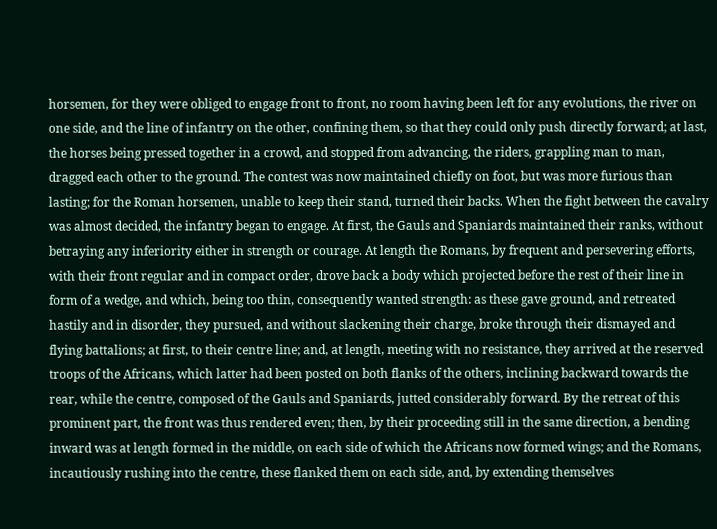horsemen, for they were obliged to engage front to front, no room having been left for any evolutions, the river on one side, and the line of infantry on the other, confining them, so that they could only push directly forward; at last, the horses being pressed together in a crowd, and stopped from advancing, the riders, grappling man to man, dragged each other to the ground. The contest was now maintained chiefly on foot, but was more furious than lasting; for the Roman horsemen, unable to keep their stand, turned their backs. When the fight between the cavalry was almost decided, the infantry began to engage. At first, the Gauls and Spaniards maintained their ranks, without betraying any inferiority either in strength or courage. At length the Romans, by frequent and persevering efforts, with their front regular and in compact order, drove back a body which projected before the rest of their line in form of a wedge, and which, being too thin, consequently wanted strength: as these gave ground, and retreated hastily and in disorder, they pursued, and without slackening their charge, broke through their dismayed and flying battalions; at first, to their centre line; and, at length, meeting with no resistance, they arrived at the reserved troops of the Africans, which latter had been posted on both flanks of the others, inclining backward towards the rear, while the centre, composed of the Gauls and Spaniards, jutted considerably forward. By the retreat of this prominent part, the front was thus rendered even; then, by their proceeding still in the same direction, a bending inward was at length formed in the middle, on each side of which the Africans now formed wings; and the Romans, incautiously rushing into the centre, these flanked them on each side, and, by extending themselves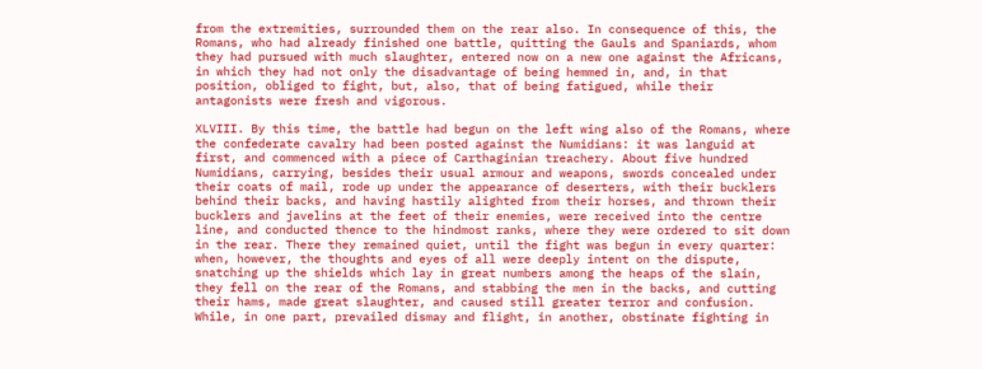from the extremities, surrounded them on the rear also. In consequence of this, the Romans, who had already finished one battle, quitting the Gauls and Spaniards, whom they had pursued with much slaughter, entered now on a new one against the Africans, in which they had not only the disadvantage of being hemmed in, and, in that position, obliged to fight, but, also, that of being fatigued, while their antagonists were fresh and vigorous.

XLVIII. By this time, the battle had begun on the left wing also of the Romans, where the confederate cavalry had been posted against the Numidians: it was languid at first, and commenced with a piece of Carthaginian treachery. About five hundred Numidians, carrying, besides their usual armour and weapons, swords concealed under their coats of mail, rode up under the appearance of deserters, with their bucklers behind their backs, and having hastily alighted from their horses, and thrown their bucklers and javelins at the feet of their enemies, were received into the centre line, and conducted thence to the hindmost ranks, where they were ordered to sit down in the rear. There they remained quiet, until the fight was begun in every quarter: when, however, the thoughts and eyes of all were deeply intent on the dispute, snatching up the shields which lay in great numbers among the heaps of the slain, they fell on the rear of the Romans, and stabbing the men in the backs, and cutting their hams, made great slaughter, and caused still greater terror and confusion. While, in one part, prevailed dismay and flight, in another, obstinate fighting in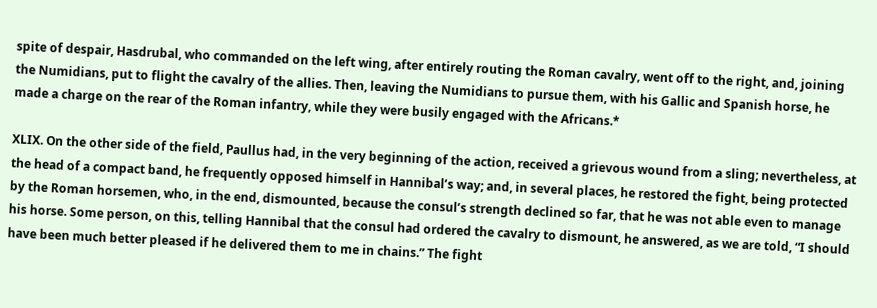spite of despair, Hasdrubal, who commanded on the left wing, after entirely routing the Roman cavalry, went off to the right, and, joining the Numidians, put to flight the cavalry of the allies. Then, leaving the Numidians to pursue them, with his Gallic and Spanish horse, he made a charge on the rear of the Roman infantry, while they were busily engaged with the Africans.*

XLIX. On the other side of the field, Paullus had, in the very beginning of the action, received a grievous wound from a sling; nevertheless, at the head of a compact band, he frequently opposed himself in Hannibal’s way; and, in several places, he restored the fight, being protected by the Roman horsemen, who, in the end, dismounted, because the consul’s strength declined so far, that he was not able even to manage his horse. Some person, on this, telling Hannibal that the consul had ordered the cavalry to dismount, he answered, as we are told, “I should have been much better pleased if he delivered them to me in chains.” The fight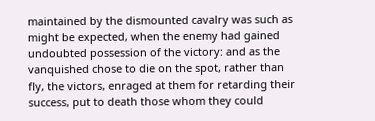maintained by the dismounted cavalry was such as might be expected, when the enemy had gained undoubted possession of the victory: and as the vanquished chose to die on the spot, rather than fly, the victors, enraged at them for retarding their success, put to death those whom they could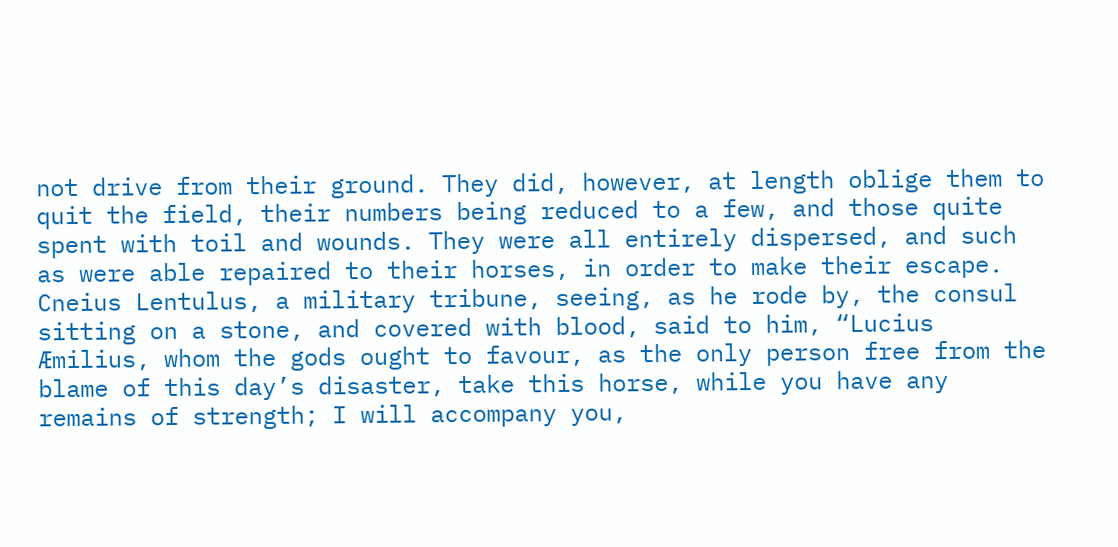not drive from their ground. They did, however, at length oblige them to quit the field, their numbers being reduced to a few, and those quite spent with toil and wounds. They were all entirely dispersed, and such as were able repaired to their horses, in order to make their escape. Cneius Lentulus, a military tribune, seeing, as he rode by, the consul sitting on a stone, and covered with blood, said to him, “Lucius Æmilius, whom the gods ought to favour, as the only person free from the blame of this day’s disaster, take this horse, while you have any remains of strength; I will accompany you,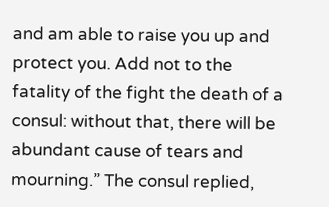and am able to raise you up and protect you. Add not to the fatality of the fight the death of a consul: without that, there will be abundant cause of tears and mourning.” The consul replied,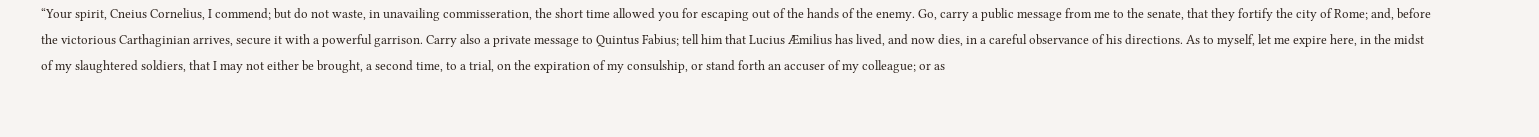“Your spirit, Cneius Cornelius, I commend; but do not waste, in unavailing commisseration, the short time allowed you for escaping out of the hands of the enemy. Go, carry a public message from me to the senate, that they fortify the city of Rome; and, before the victorious Carthaginian arrives, secure it with a powerful garrison. Carry also a private message to Quintus Fabius; tell him that Lucius Æmilius has lived, and now dies, in a careful observance of his directions. As to myself, let me expire here, in the midst of my slaughtered soldiers, that I may not either be brought, a second time, to a trial, on the expiration of my consulship, or stand forth an accuser of my colleague; or as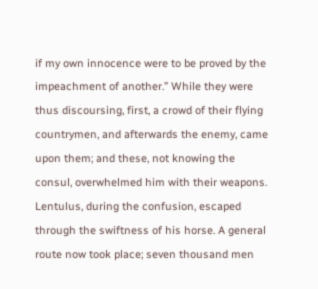if my own innocence were to be proved by the impeachment of another.” While they were thus discoursing, first, a crowd of their flying countrymen, and afterwards the enemy, came upon them; and these, not knowing the consul, overwhelmed him with their weapons. Lentulus, during the confusion, escaped through the swiftness of his horse. A general route now took place; seven thousand men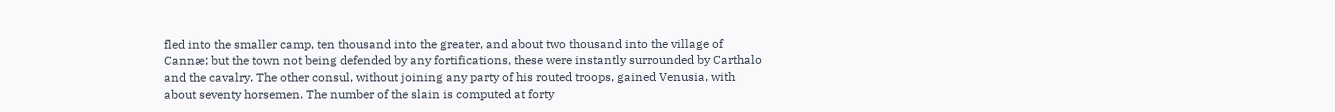fled into the smaller camp, ten thousand into the greater, and about two thousand into the village of Cannæ; but the town not being defended by any fortifications, these were instantly surrounded by Carthalo and the cavalry. The other consul, without joining any party of his routed troops, gained Venusia, with about seventy horsemen. The number of the slain is computed at forty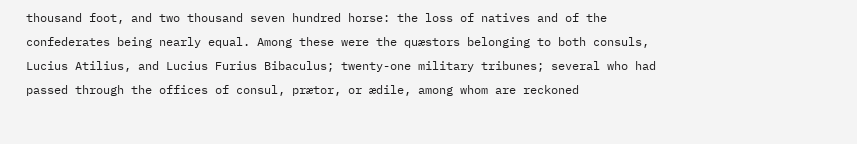thousand foot, and two thousand seven hundred horse: the loss of natives and of the confederates being nearly equal. Among these were the quæstors belonging to both consuls, Lucius Atilius, and Lucius Furius Bibaculus; twenty-one military tribunes; several who had passed through the offices of consul, prætor, or ædile, among whom are reckoned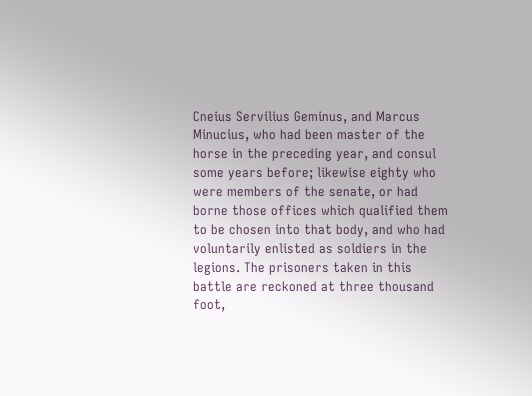Cneius Servilius Geminus, and Marcus Minucius, who had been master of the horse in the preceding year, and consul some years before; likewise eighty who were members of the senate, or had borne those offices which qualified them to be chosen into that body, and who had voluntarily enlisted as soldiers in the legions. The prisoners taken in this battle are reckoned at three thousand foot,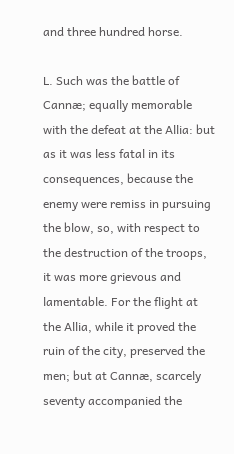and three hundred horse.

L. Such was the battle of Cannæ; equally memorable with the defeat at the Allia: but as it was less fatal in its consequences, because the enemy were remiss in pursuing the blow, so, with respect to the destruction of the troops, it was more grievous and lamentable. For the flight at the Allia, while it proved the ruin of the city, preserved the men; but at Cannæ, scarcely seventy accompanied the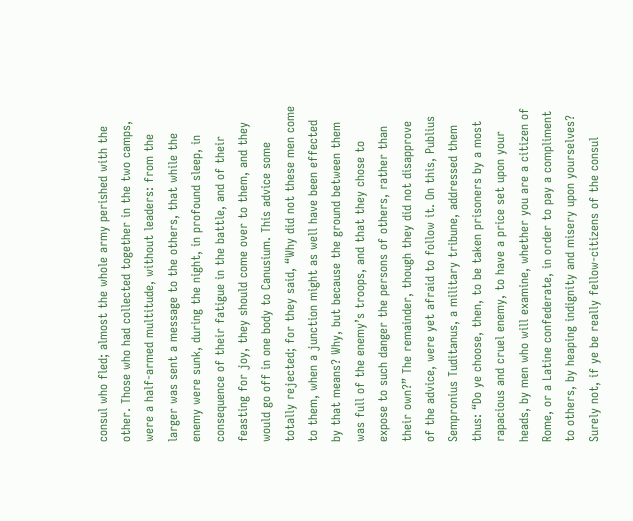consul who fled; almost the whole army perished with the other. Those who had collected together in the two camps, were a half-armed multitude, without leaders: from the larger was sent a message to the others, that while the enemy were sunk, during the night, in profound sleep, in consequence of their fatigue in the battle, and of their feasting for joy, they should come over to them, and they would go off in one body to Canusium. This advice some totally rejected; for they said, “Why did not these men come to them, when a junction might as well have been effected by that means? Why, but because the ground between them was full of the enemy’s troops, and that they chose to expose to such danger the persons of others, rather than their own?” The remainder, though they did not disapprove of the advice, were yet afraid to follow it. On this, Publius Sempronius Tuditanus, a military tribune, addressed them thus: “Do ye choose, then, to be taken prisoners by a most rapacious and cruel enemy, to have a price set upon your heads, by men who will examine, whether you are a citizen of Rome, or a Latine confederate, in order to pay a compliment to others, by heaping indignity and misery upon yourselves? Surely not, if ye be really fellow-citizens of the consul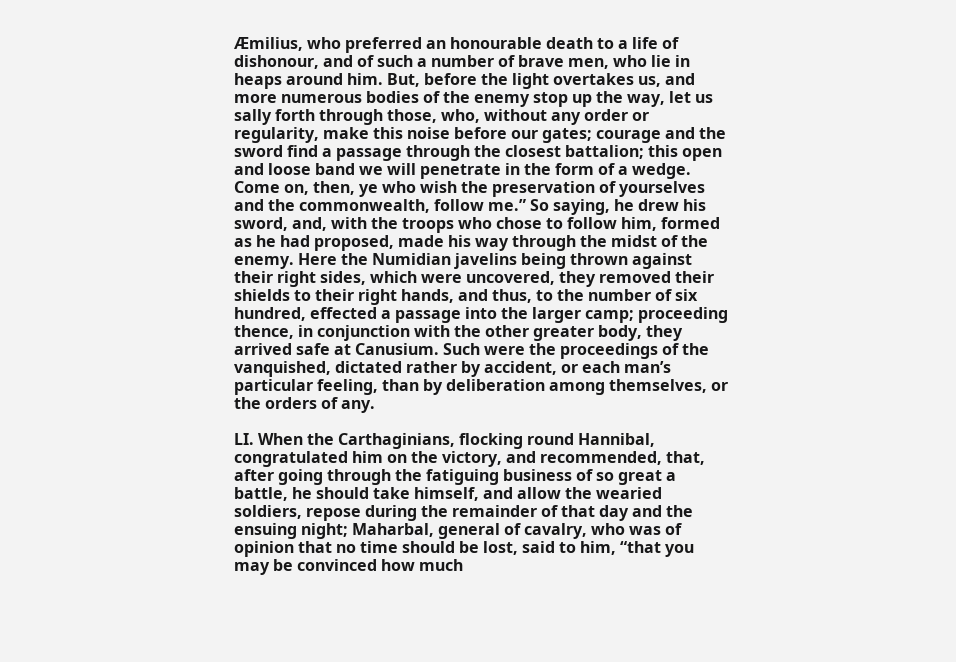Æmilius, who preferred an honourable death to a life of dishonour, and of such a number of brave men, who lie in heaps around him. But, before the light overtakes us, and more numerous bodies of the enemy stop up the way, let us sally forth through those, who, without any order or regularity, make this noise before our gates; courage and the sword find a passage through the closest battalion; this open and loose band we will penetrate in the form of a wedge. Come on, then, ye who wish the preservation of yourselves and the commonwealth, follow me.” So saying, he drew his sword, and, with the troops who chose to follow him, formed as he had proposed, made his way through the midst of the enemy. Here the Numidian javelins being thrown against their right sides, which were uncovered, they removed their shields to their right hands, and thus, to the number of six hundred, effected a passage into the larger camp; proceeding thence, in conjunction with the other greater body, they arrived safe at Canusium. Such were the proceedings of the vanquished, dictated rather by accident, or each man’s particular feeling, than by deliberation among themselves, or the orders of any.

LI. When the Carthaginians, flocking round Hannibal, congratulated him on the victory, and recommended, that, after going through the fatiguing business of so great a battle, he should take himself, and allow the wearied soldiers, repose during the remainder of that day and the ensuing night; Maharbal, general of cavalry, who was of opinion that no time should be lost, said to him, “that you may be convinced how much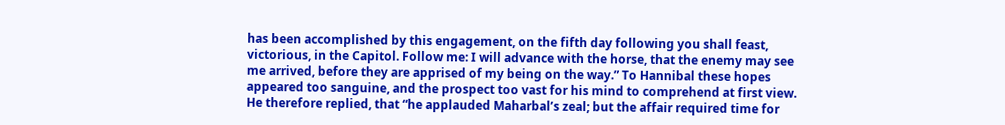has been accomplished by this engagement, on the fifth day following you shall feast, victorious, in the Capitol. Follow me: I will advance with the horse, that the enemy may see me arrived, before they are apprised of my being on the way.” To Hannibal these hopes appeared too sanguine, and the prospect too vast for his mind to comprehend at first view. He therefore replied, that “he applauded Maharbal’s zeal; but the affair required time for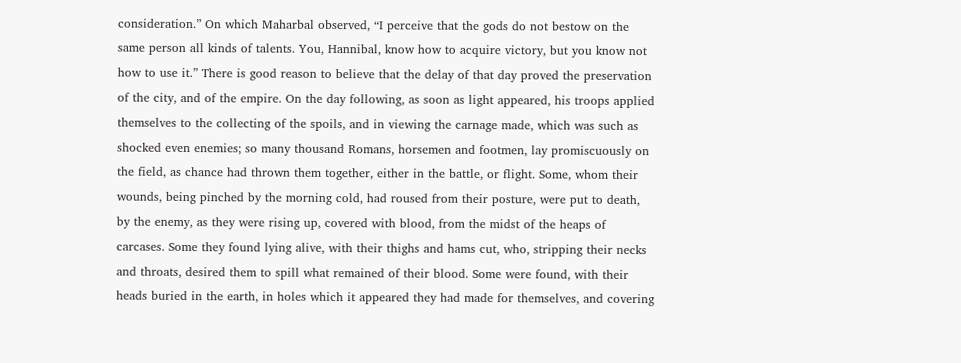consideration.” On which Maharbal observed, “I perceive that the gods do not bestow on the same person all kinds of talents. You, Hannibal, know how to acquire victory, but you know not how to use it.” There is good reason to believe that the delay of that day proved the preservation of the city, and of the empire. On the day following, as soon as light appeared, his troops applied themselves to the collecting of the spoils, and in viewing the carnage made, which was such as shocked even enemies; so many thousand Romans, horsemen and footmen, lay promiscuously on the field, as chance had thrown them together, either in the battle, or flight. Some, whom their wounds, being pinched by the morning cold, had roused from their posture, were put to death, by the enemy, as they were rising up, covered with blood, from the midst of the heaps of carcases. Some they found lying alive, with their thighs and hams cut, who, stripping their necks and throats, desired them to spill what remained of their blood. Some were found, with their heads buried in the earth, in holes which it appeared they had made for themselves, and covering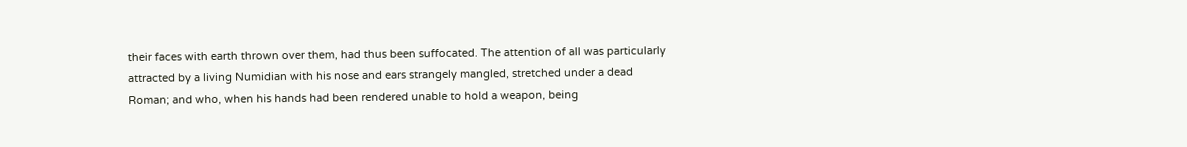their faces with earth thrown over them, had thus been suffocated. The attention of all was particularly attracted by a living Numidian with his nose and ears strangely mangled, stretched under a dead Roman; and who, when his hands had been rendered unable to hold a weapon, being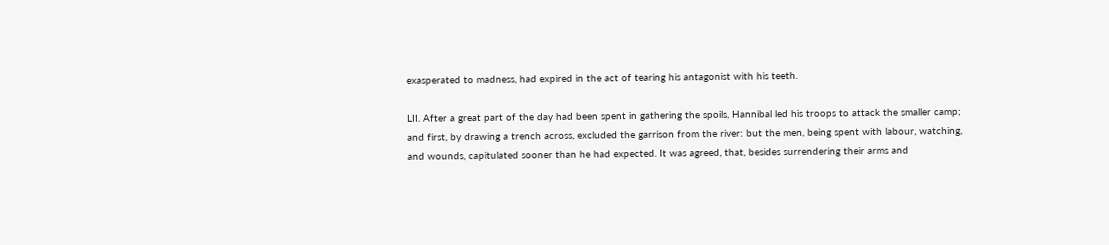exasperated to madness, had expired in the act of tearing his antagonist with his teeth.

LII. After a great part of the day had been spent in gathering the spoils, Hannibal led his troops to attack the smaller camp; and first, by drawing a trench across, excluded the garrison from the river: but the men, being spent with labour, watching, and wounds, capitulated sooner than he had expected. It was agreed, that, besides surrendering their arms and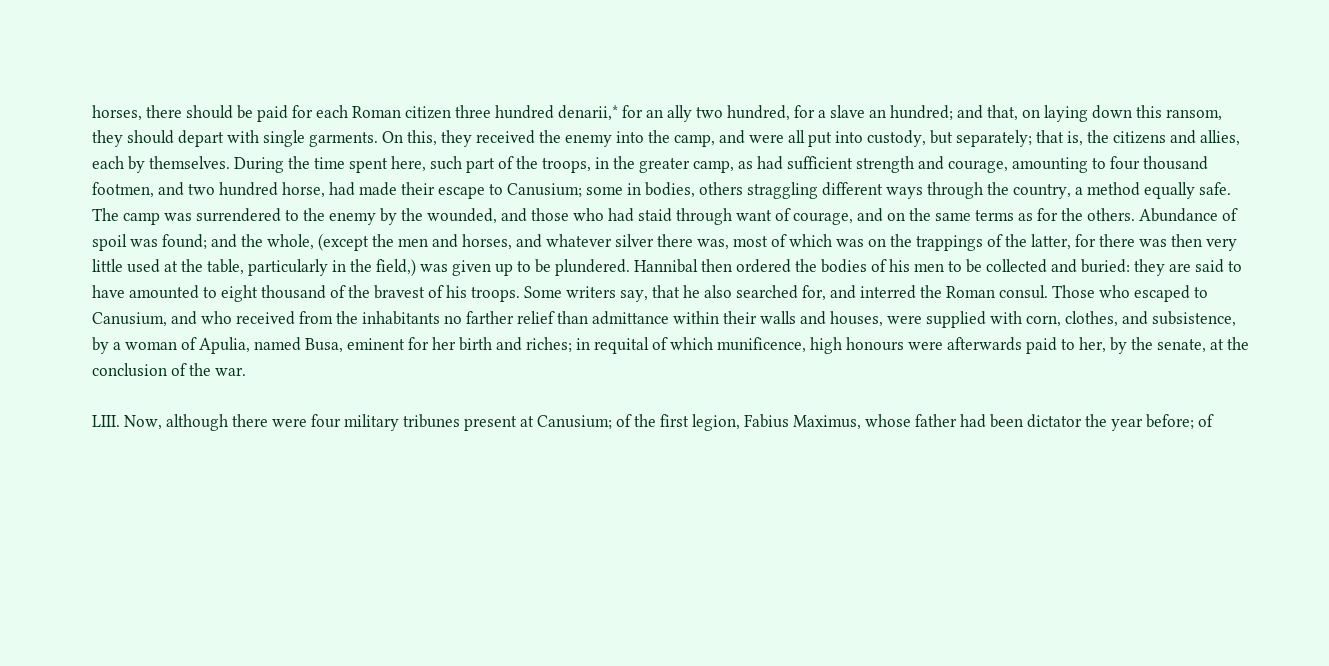horses, there should be paid for each Roman citizen three hundred denarii,* for an ally two hundred, for a slave an hundred; and that, on laying down this ransom, they should depart with single garments. On this, they received the enemy into the camp, and were all put into custody, but separately; that is, the citizens and allies, each by themselves. During the time spent here, such part of the troops, in the greater camp, as had sufficient strength and courage, amounting to four thousand footmen, and two hundred horse, had made their escape to Canusium; some in bodies, others straggling different ways through the country, a method equally safe. The camp was surrendered to the enemy by the wounded, and those who had staid through want of courage, and on the same terms as for the others. Abundance of spoil was found; and the whole, (except the men and horses, and whatever silver there was, most of which was on the trappings of the latter, for there was then very little used at the table, particularly in the field,) was given up to be plundered. Hannibal then ordered the bodies of his men to be collected and buried: they are said to have amounted to eight thousand of the bravest of his troops. Some writers say, that he also searched for, and interred the Roman consul. Those who escaped to Canusium, and who received from the inhabitants no farther relief than admittance within their walls and houses, were supplied with corn, clothes, and subsistence, by a woman of Apulia, named Busa, eminent for her birth and riches; in requital of which munificence, high honours were afterwards paid to her, by the senate, at the conclusion of the war.

LIII. Now, although there were four military tribunes present at Canusium; of the first legion, Fabius Maximus, whose father had been dictator the year before; of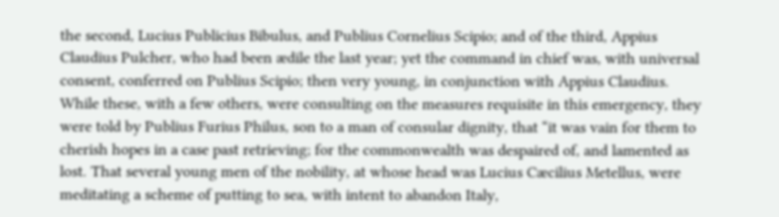the second, Lucius Publicius Bibulus, and Publius Cornelius Scipio; and of the third, Appius Claudius Pulcher, who had been ædile the last year; yet the command in chief was, with universal consent, conferred on Publius Scipio; then very young, in conjunction with Appius Claudius. While these, with a few others, were consulting on the measures requisite in this emergency, they were told by Publius Furius Philus, son to a man of consular dignity, that “it was vain for them to cherish hopes in a case past retrieving; for the commonwealth was despaired of, and lamented as lost. That several young men of the nobility, at whose head was Lucius Cæcilius Metellus, were meditating a scheme of putting to sea, with intent to abandon Italy,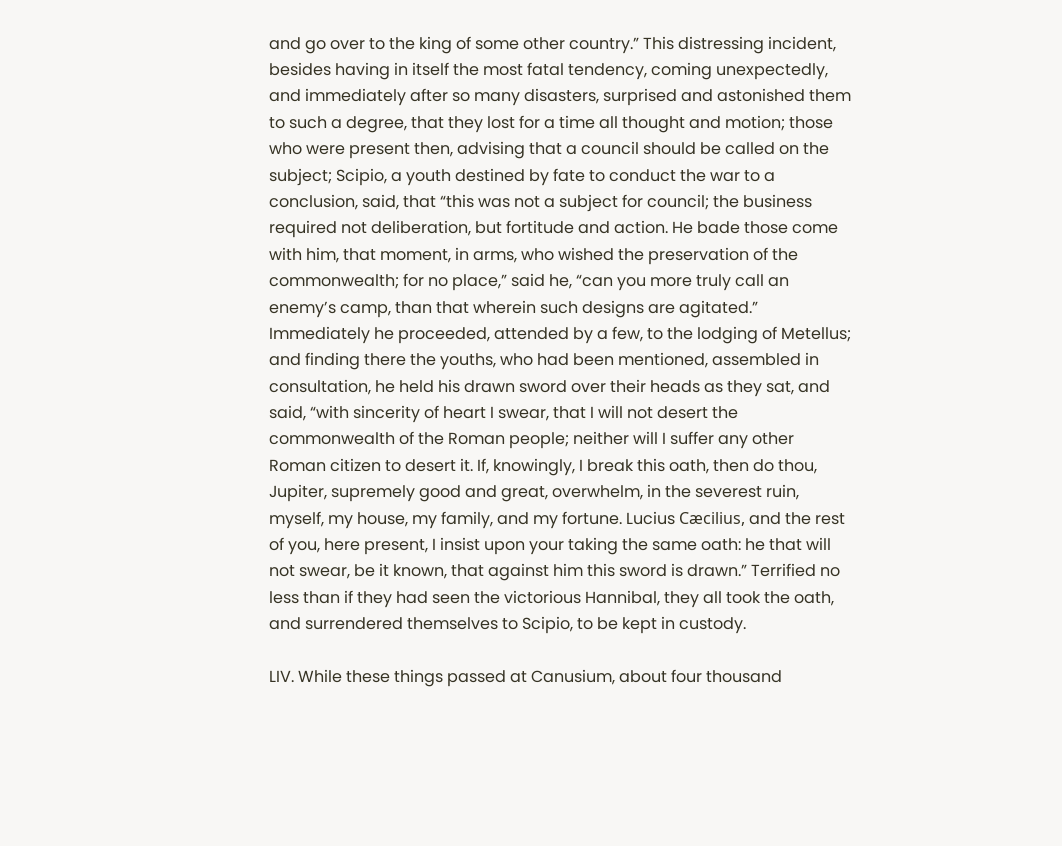and go over to the king of some other country.” This distressing incident, besides having in itself the most fatal tendency, coming unexpectedly, and immediately after so many disasters, surprised and astonished them to such a degree, that they lost for a time all thought and motion; those who were present then, advising that a council should be called on the subject; Scipio, a youth destined by fate to conduct the war to a conclusion, said, that “this was not a subject for council; the business required not deliberation, but fortitude and action. He bade those come with him, that moment, in arms, who wished the preservation of the commonwealth; for no place,” said he, “can you more truly call an enemy’s camp, than that wherein such designs are agitated.” Immediately he proceeded, attended by a few, to the lodging of Metellus; and finding there the youths, who had been mentioned, assembled in consultation, he held his drawn sword over their heads as they sat, and said, “with sincerity of heart I swear, that I will not desert the commonwealth of the Roman people; neither will I suffer any other Roman citizen to desert it. If, knowingly, I break this oath, then do thou, Jupiter, supremely good and great, overwhelm, in the severest ruin, myself, my house, my family, and my fortune. Lucius Cæcilius, and the rest of you, here present, I insist upon your taking the same oath: he that will not swear, be it known, that against him this sword is drawn.” Terrified no less than if they had seen the victorious Hannibal, they all took the oath, and surrendered themselves to Scipio, to be kept in custody.

LIV. While these things passed at Canusium, about four thousand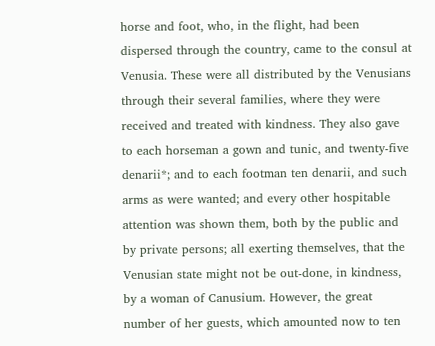horse and foot, who, in the flight, had been dispersed through the country, came to the consul at Venusia. These were all distributed by the Venusians through their several families, where they were received and treated with kindness. They also gave to each horseman a gown and tunic, and twenty-five denarii*; and to each footman ten denarii, and such arms as were wanted; and every other hospitable attention was shown them, both by the public and by private persons; all exerting themselves, that the Venusian state might not be out-done, in kindness, by a woman of Canusium. However, the great number of her guests, which amounted now to ten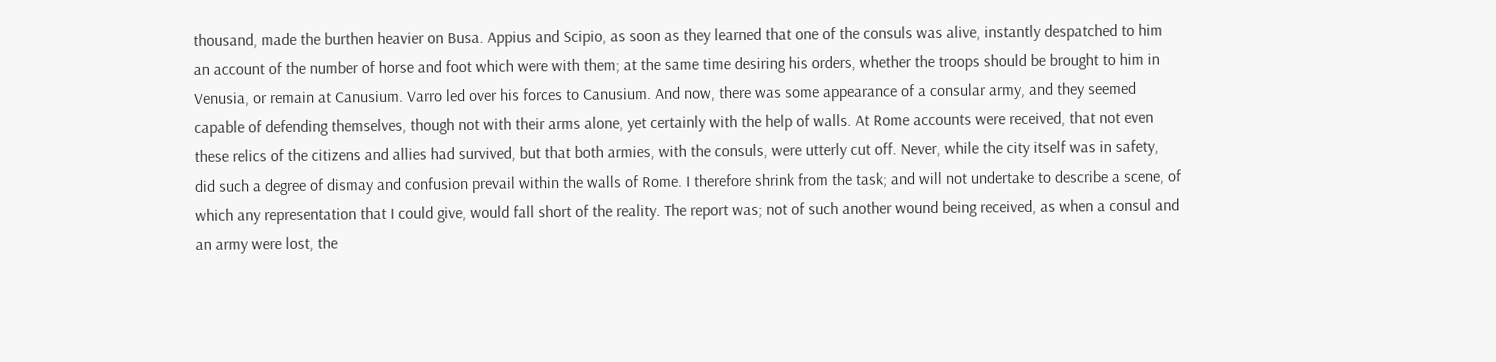thousand, made the burthen heavier on Busa. Appius and Scipio, as soon as they learned that one of the consuls was alive, instantly despatched to him an account of the number of horse and foot which were with them; at the same time desiring his orders, whether the troops should be brought to him in Venusia, or remain at Canusium. Varro led over his forces to Canusium. And now, there was some appearance of a consular army, and they seemed capable of defending themselves, though not with their arms alone, yet certainly with the help of walls. At Rome accounts were received, that not even these relics of the citizens and allies had survived, but that both armies, with the consuls, were utterly cut off. Never, while the city itself was in safety, did such a degree of dismay and confusion prevail within the walls of Rome. I therefore shrink from the task; and will not undertake to describe a scene, of which any representation that I could give, would fall short of the reality. The report was; not of such another wound being received, as when a consul and an army were lost, the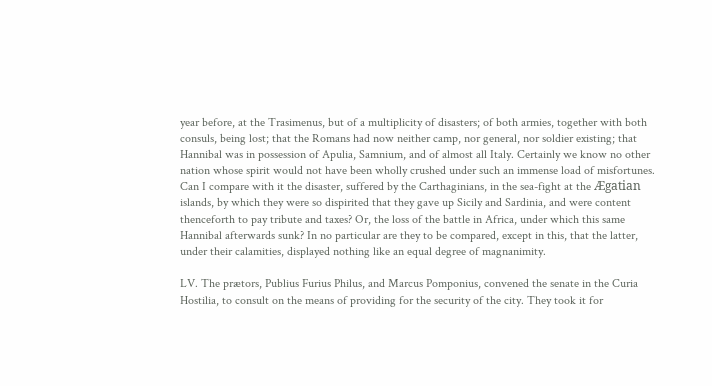year before, at the Trasimenus, but of a multiplicity of disasters; of both armies, together with both consuls, being lost; that the Romans had now neither camp, nor general, nor soldier existing; that Hannibal was in possession of Apulia, Samnium, and of almost all Italy. Certainly we know no other nation whose spirit would not have been wholly crushed under such an immense load of misfortunes. Can I compare with it the disaster, suffered by the Carthaginians, in the sea-fight at the Ægatian islands, by which they were so dispirited that they gave up Sicily and Sardinia, and were content thenceforth to pay tribute and taxes? Or, the loss of the battle in Africa, under which this same Hannibal afterwards sunk? In no particular are they to be compared, except in this, that the latter, under their calamities, displayed nothing like an equal degree of magnanimity.

LV. The prætors, Publius Furius Philus, and Marcus Pomponius, convened the senate in the Curia Hostilia, to consult on the means of providing for the security of the city. They took it for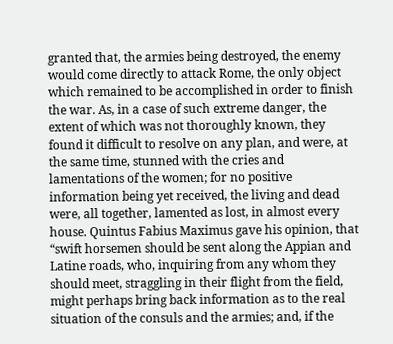granted that, the armies being destroyed, the enemy would come directly to attack Rome, the only object which remained to be accomplished in order to finish the war. As, in a case of such extreme danger, the extent of which was not thoroughly known, they found it difficult to resolve on any plan, and were, at the same time, stunned with the cries and lamentations of the women; for no positive information being yet received, the living and dead were, all together, lamented as lost, in almost every house. Quintus Fabius Maximus gave his opinion, that “swift horsemen should be sent along the Appian and Latine roads, who, inquiring from any whom they should meet, straggling in their flight from the field, might perhaps bring back information as to the real situation of the consuls and the armies; and, if the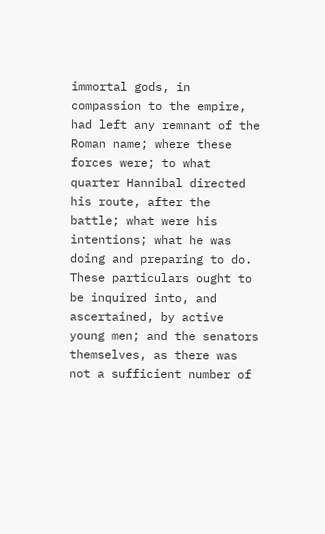immortal gods, in compassion to the empire, had left any remnant of the Roman name; where these forces were; to what quarter Hannibal directed his route, after the battle; what were his intentions; what he was doing and preparing to do. These particulars ought to be inquired into, and ascertained, by active young men; and the senators themselves, as there was not a sufficient number of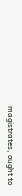magistrates, ought to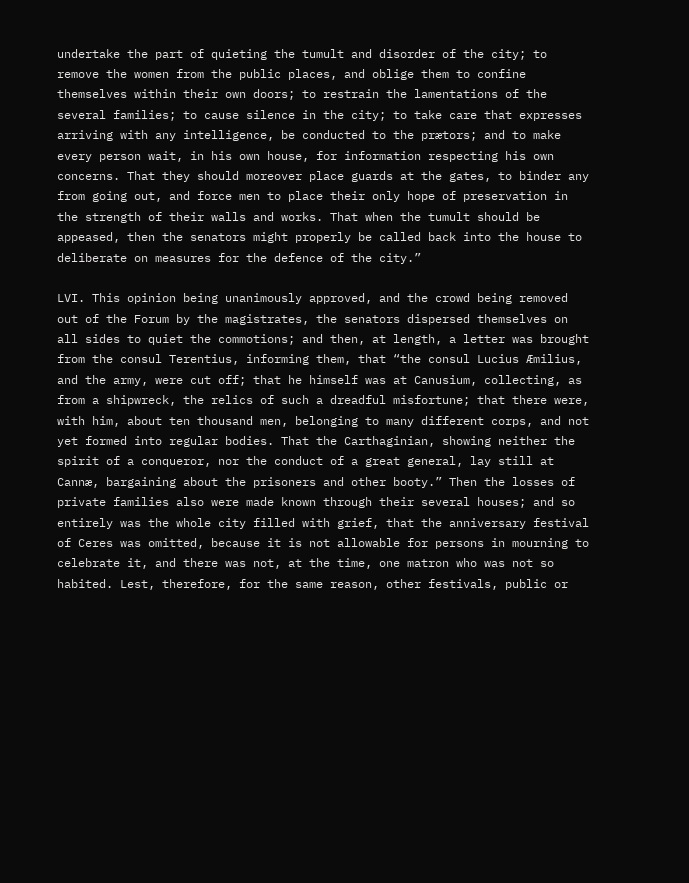undertake the part of quieting the tumult and disorder of the city; to remove the women from the public places, and oblige them to confine themselves within their own doors; to restrain the lamentations of the several families; to cause silence in the city; to take care that expresses arriving with any intelligence, be conducted to the prætors; and to make every person wait, in his own house, for information respecting his own concerns. That they should moreover place guards at the gates, to binder any from going out, and force men to place their only hope of preservation in the strength of their walls and works. That when the tumult should be appeased, then the senators might properly be called back into the house to deliberate on measures for the defence of the city.”

LVI. This opinion being unanimously approved, and the crowd being removed out of the Forum by the magistrates, the senators dispersed themselves on all sides to quiet the commotions; and then, at length, a letter was brought from the consul Terentius, informing them, that “the consul Lucius Æmilius, and the army, were cut off; that he himself was at Canusium, collecting, as from a shipwreck, the relics of such a dreadful misfortune; that there were, with him, about ten thousand men, belonging to many different corps, and not yet formed into regular bodies. That the Carthaginian, showing neither the spirit of a conqueror, nor the conduct of a great general, lay still at Cannæ, bargaining about the prisoners and other booty.” Then the losses of private families also were made known through their several houses; and so entirely was the whole city filled with grief, that the anniversary festival of Ceres was omitted, because it is not allowable for persons in mourning to celebrate it, and there was not, at the time, one matron who was not so habited. Lest, therefore, for the same reason, other festivals, public or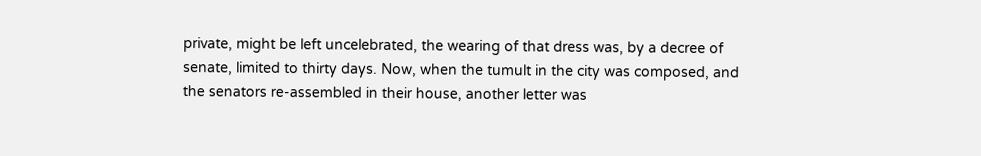private, might be left uncelebrated, the wearing of that dress was, by a decree of senate, limited to thirty days. Now, when the tumult in the city was composed, and the senators re-assembled in their house, another letter was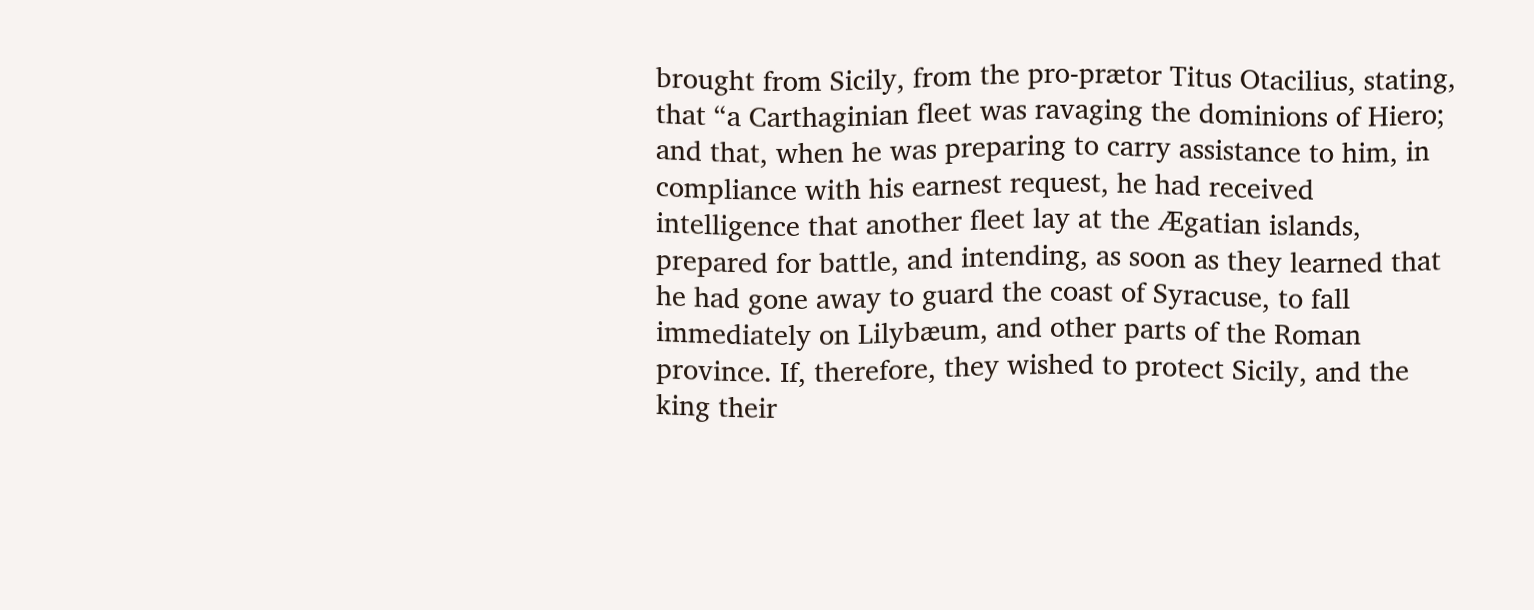brought from Sicily, from the pro-prætor Titus Otacilius, stating, that “a Carthaginian fleet was ravaging the dominions of Hiero; and that, when he was preparing to carry assistance to him, in compliance with his earnest request, he had received intelligence that another fleet lay at the Ægatian islands, prepared for battle, and intending, as soon as they learned that he had gone away to guard the coast of Syracuse, to fall immediately on Lilybæum, and other parts of the Roman province. If, therefore, they wished to protect Sicily, and the king their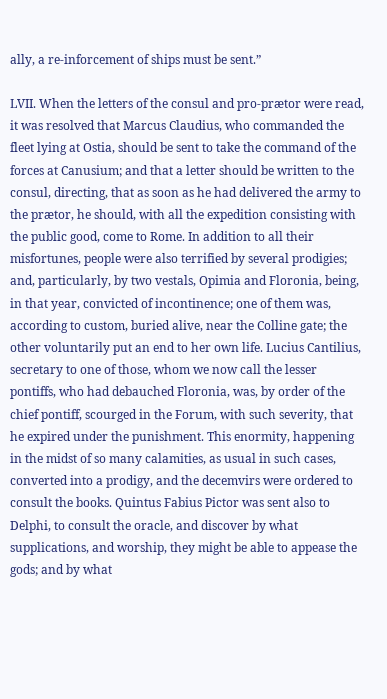ally, a re-inforcement of ships must be sent.”

LVII. When the letters of the consul and pro-prætor were read, it was resolved that Marcus Claudius, who commanded the fleet lying at Ostia, should be sent to take the command of the forces at Canusium; and that a letter should be written to the consul, directing, that as soon as he had delivered the army to the prætor, he should, with all the expedition consisting with the public good, come to Rome. In addition to all their misfortunes, people were also terrified by several prodigies; and, particularly, by two vestals, Opimia and Floronia, being, in that year, convicted of incontinence; one of them was, according to custom, buried alive, near the Colline gate; the other voluntarily put an end to her own life. Lucius Cantilius, secretary to one of those, whom we now call the lesser pontiffs, who had debauched Floronia, was, by order of the chief pontiff, scourged in the Forum, with such severity, that he expired under the punishment. This enormity, happening in the midst of so many calamities, as usual in such cases, converted into a prodigy, and the decemvirs were ordered to consult the books. Quintus Fabius Pictor was sent also to Delphi, to consult the oracle, and discover by what supplications, and worship, they might be able to appease the gods; and by what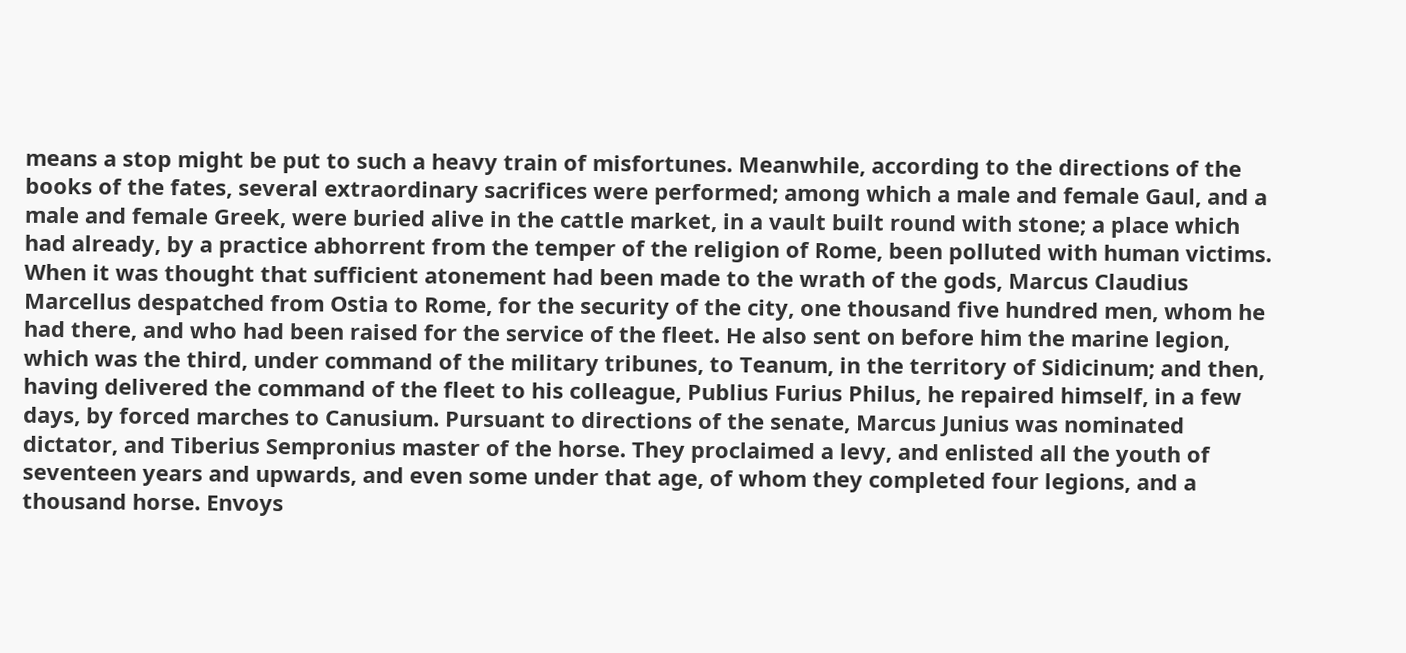means a stop might be put to such a heavy train of misfortunes. Meanwhile, according to the directions of the books of the fates, several extraordinary sacrifices were performed; among which a male and female Gaul, and a male and female Greek, were buried alive in the cattle market, in a vault built round with stone; a place which had already, by a practice abhorrent from the temper of the religion of Rome, been polluted with human victims. When it was thought that sufficient atonement had been made to the wrath of the gods, Marcus Claudius Marcellus despatched from Ostia to Rome, for the security of the city, one thousand five hundred men, whom he had there, and who had been raised for the service of the fleet. He also sent on before him the marine legion, which was the third, under command of the military tribunes, to Teanum, in the territory of Sidicinum; and then, having delivered the command of the fleet to his colleague, Publius Furius Philus, he repaired himself, in a few days, by forced marches to Canusium. Pursuant to directions of the senate, Marcus Junius was nominated dictator, and Tiberius Sempronius master of the horse. They proclaimed a levy, and enlisted all the youth of seventeen years and upwards, and even some under that age, of whom they completed four legions, and a thousand horse. Envoys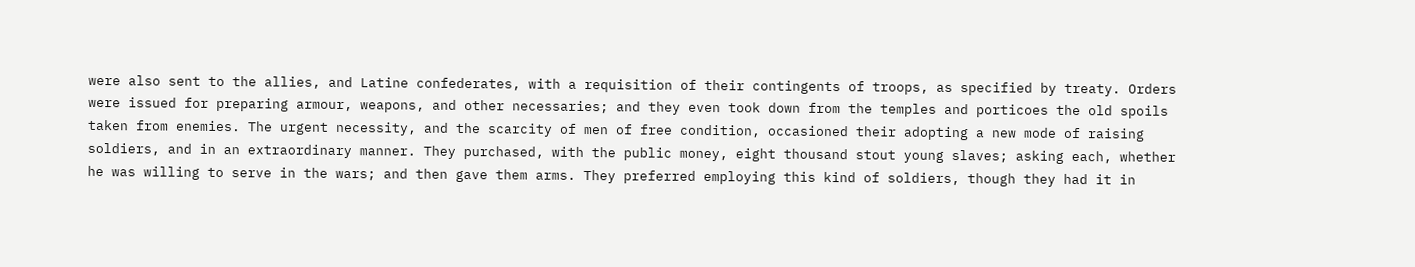were also sent to the allies, and Latine confederates, with a requisition of their contingents of troops, as specified by treaty. Orders were issued for preparing armour, weapons, and other necessaries; and they even took down from the temples and porticoes the old spoils taken from enemies. The urgent necessity, and the scarcity of men of free condition, occasioned their adopting a new mode of raising soldiers, and in an extraordinary manner. They purchased, with the public money, eight thousand stout young slaves; asking each, whether he was willing to serve in the wars; and then gave them arms. They preferred employing this kind of soldiers, though they had it in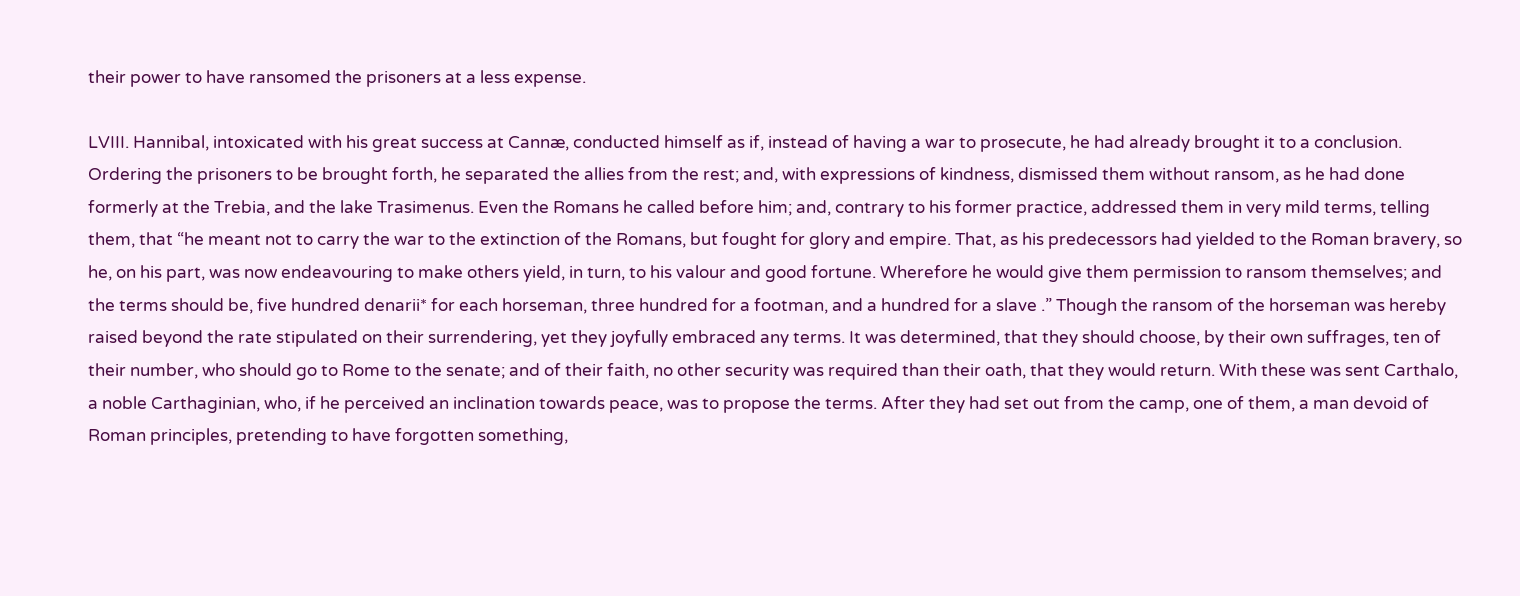their power to have ransomed the prisoners at a less expense.

LVIII. Hannibal, intoxicated with his great success at Cannæ, conducted himself as if, instead of having a war to prosecute, he had already brought it to a conclusion. Ordering the prisoners to be brought forth, he separated the allies from the rest; and, with expressions of kindness, dismissed them without ransom, as he had done formerly at the Trebia, and the lake Trasimenus. Even the Romans he called before him; and, contrary to his former practice, addressed them in very mild terms, telling them, that “he meant not to carry the war to the extinction of the Romans, but fought for glory and empire. That, as his predecessors had yielded to the Roman bravery, so he, on his part, was now endeavouring to make others yield, in turn, to his valour and good fortune. Wherefore he would give them permission to ransom themselves; and the terms should be, five hundred denarii* for each horseman, three hundred for a footman, and a hundred for a slave .” Though the ransom of the horseman was hereby raised beyond the rate stipulated on their surrendering, yet they joyfully embraced any terms. It was determined, that they should choose, by their own suffrages, ten of their number, who should go to Rome to the senate; and of their faith, no other security was required than their oath, that they would return. With these was sent Carthalo, a noble Carthaginian, who, if he perceived an inclination towards peace, was to propose the terms. After they had set out from the camp, one of them, a man devoid of Roman principles, pretending to have forgotten something,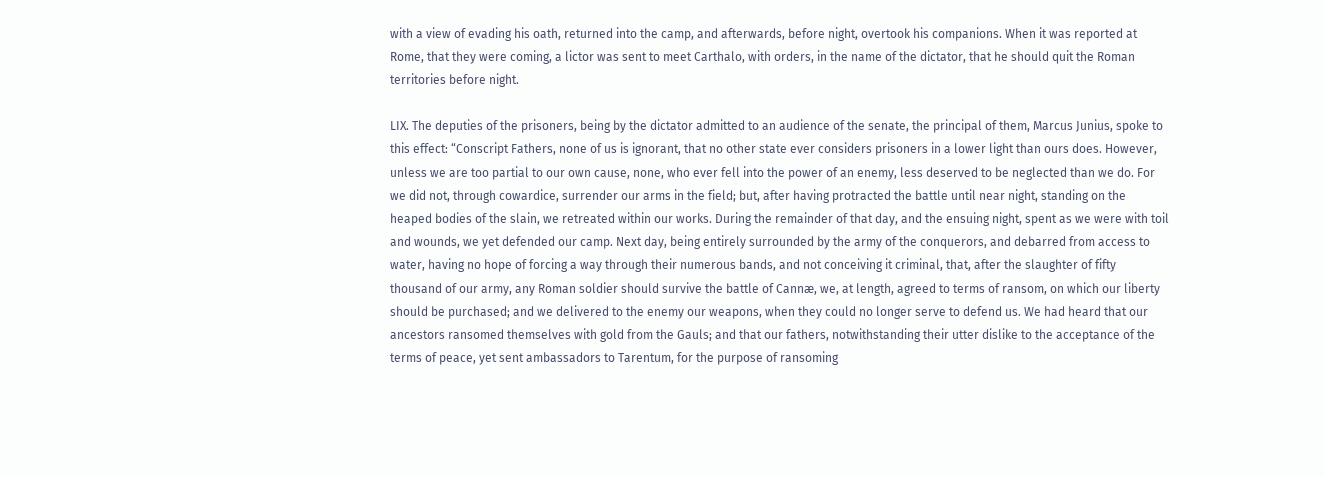with a view of evading his oath, returned into the camp, and afterwards, before night, overtook his companions. When it was reported at Rome, that they were coming, a lictor was sent to meet Carthalo, with orders, in the name of the dictator, that he should quit the Roman territories before night.

LIX. The deputies of the prisoners, being by the dictator admitted to an audience of the senate, the principal of them, Marcus Junius, spoke to this effect: “Conscript Fathers, none of us is ignorant, that no other state ever considers prisoners in a lower light than ours does. However, unless we are too partial to our own cause, none, who ever fell into the power of an enemy, less deserved to be neglected than we do. For we did not, through cowardice, surrender our arms in the field; but, after having protracted the battle until near night, standing on the heaped bodies of the slain, we retreated within our works. During the remainder of that day, and the ensuing night, spent as we were with toil and wounds, we yet defended our camp. Next day, being entirely surrounded by the army of the conquerors, and debarred from access to water, having no hope of forcing a way through their numerous bands, and not conceiving it criminal, that, after the slaughter of fifty thousand of our army, any Roman soldier should survive the battle of Cannæ, we, at length, agreed to terms of ransom, on which our liberty should be purchased; and we delivered to the enemy our weapons, when they could no longer serve to defend us. We had heard that our ancestors ransomed themselves with gold from the Gauls; and that our fathers, notwithstanding their utter dislike to the acceptance of the terms of peace, yet sent ambassadors to Tarentum, for the purpose of ransoming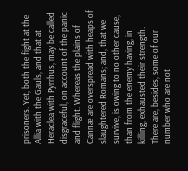prisoners. Yet, both the fight at the Allia with the Gauls, and that at Heraclea with Pyrrhus, may be called disgraceful, on account of the panic and flight. Whereas the plains of Cannæ are overspread with heaps of slaughtered Romans; and, that we survive, is owing to no other cause, than from the enemy having, in killing, exhausted their strength. There are, besides, some of our number who are not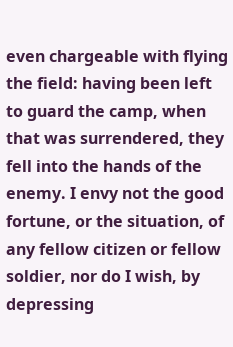even chargeable with flying the field: having been left to guard the camp, when that was surrendered, they fell into the hands of the enemy. I envy not the good fortune, or the situation, of any fellow citizen or fellow soldier, nor do I wish, by depressing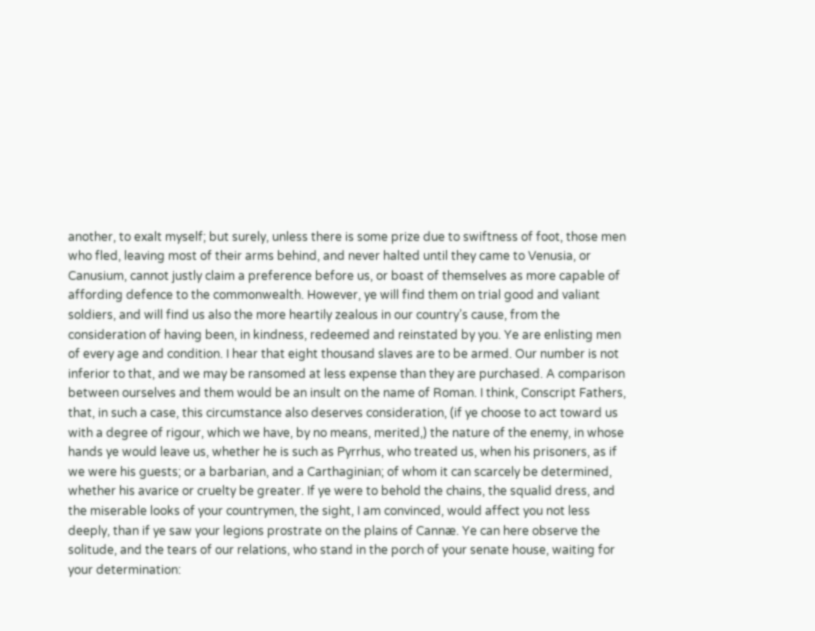another, to exalt myself; but surely, unless there is some prize due to swiftness of foot, those men who fled, leaving most of their arms behind, and never halted until they came to Venusia, or Canusium, cannot justly claim a preference before us, or boast of themselves as more capable of affording defence to the commonwealth. However, ye will find them on trial good and valiant soldiers, and will find us also the more heartily zealous in our country’s cause, from the consideration of having been, in kindness, redeemed and reinstated by you. Ye are enlisting men of every age and condition. I hear that eight thousand slaves are to be armed. Our number is not inferior to that, and we may be ransomed at less expense than they are purchased. A comparison between ourselves and them would be an insult on the name of Roman. I think, Conscript Fathers, that, in such a case, this circumstance also deserves consideration, (if ye choose to act toward us with a degree of rigour, which we have, by no means, merited,) the nature of the enemy, in whose hands ye would leave us, whether he is such as Pyrrhus, who treated us, when his prisoners, as if we were his guests; or a barbarian, and a Carthaginian; of whom it can scarcely be determined, whether his avarice or cruelty be greater. If ye were to behold the chains, the squalid dress, and the miserable looks of your countrymen, the sight, I am convinced, would affect you not less deeply, than if ye saw your legions prostrate on the plains of Cannæ. Ye can here observe the solitude, and the tears of our relations, who stand in the porch of your senate house, waiting for your determination: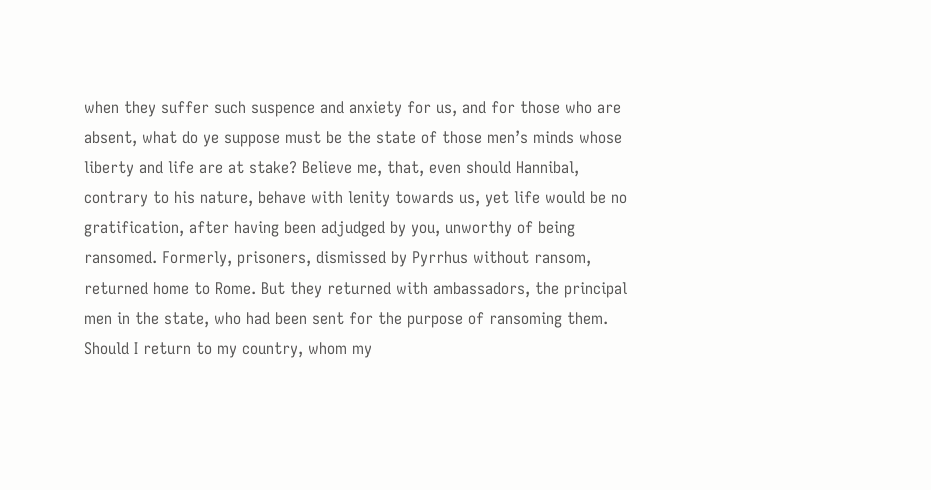when they suffer such suspence and anxiety for us, and for those who are absent, what do ye suppose must be the state of those men’s minds whose liberty and life are at stake? Believe me, that, even should Hannibal, contrary to his nature, behave with lenity towards us, yet life would be no gratification, after having been adjudged by you, unworthy of being ransomed. Formerly, prisoners, dismissed by Pyrrhus without ransom, returned home to Rome. But they returned with ambassadors, the principal men in the state, who had been sent for the purpose of ransoming them. Should I return to my country, whom my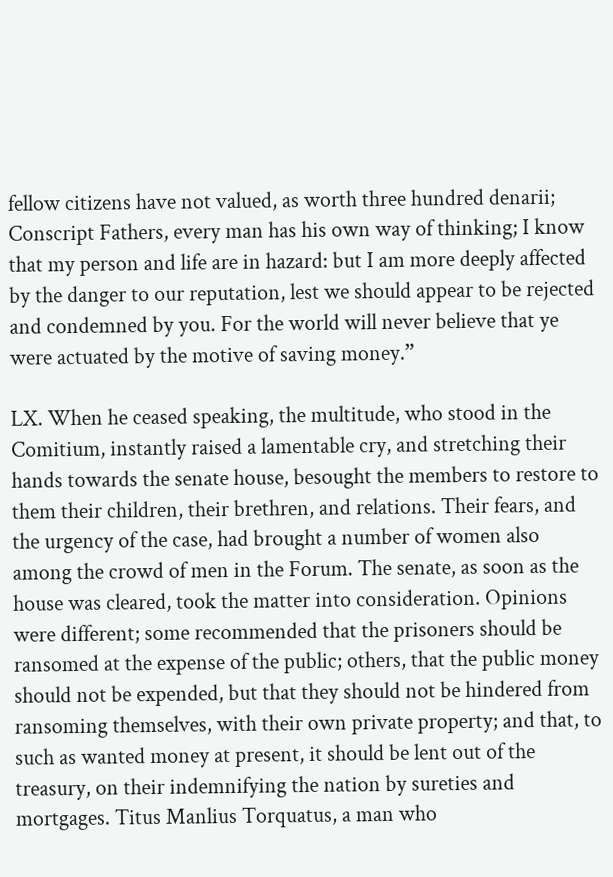fellow citizens have not valued, as worth three hundred denarii; Conscript Fathers, every man has his own way of thinking; I know that my person and life are in hazard: but I am more deeply affected by the danger to our reputation, lest we should appear to be rejected and condemned by you. For the world will never believe that ye were actuated by the motive of saving money.”

LX. When he ceased speaking, the multitude, who stood in the Comitium, instantly raised a lamentable cry, and stretching their hands towards the senate house, besought the members to restore to them their children, their brethren, and relations. Their fears, and the urgency of the case, had brought a number of women also among the crowd of men in the Forum. The senate, as soon as the house was cleared, took the matter into consideration. Opinions were different; some recommended that the prisoners should be ransomed at the expense of the public; others, that the public money should not be expended, but that they should not be hindered from ransoming themselves, with their own private property; and that, to such as wanted money at present, it should be lent out of the treasury, on their indemnifying the nation by sureties and mortgages. Titus Manlius Torquatus, a man who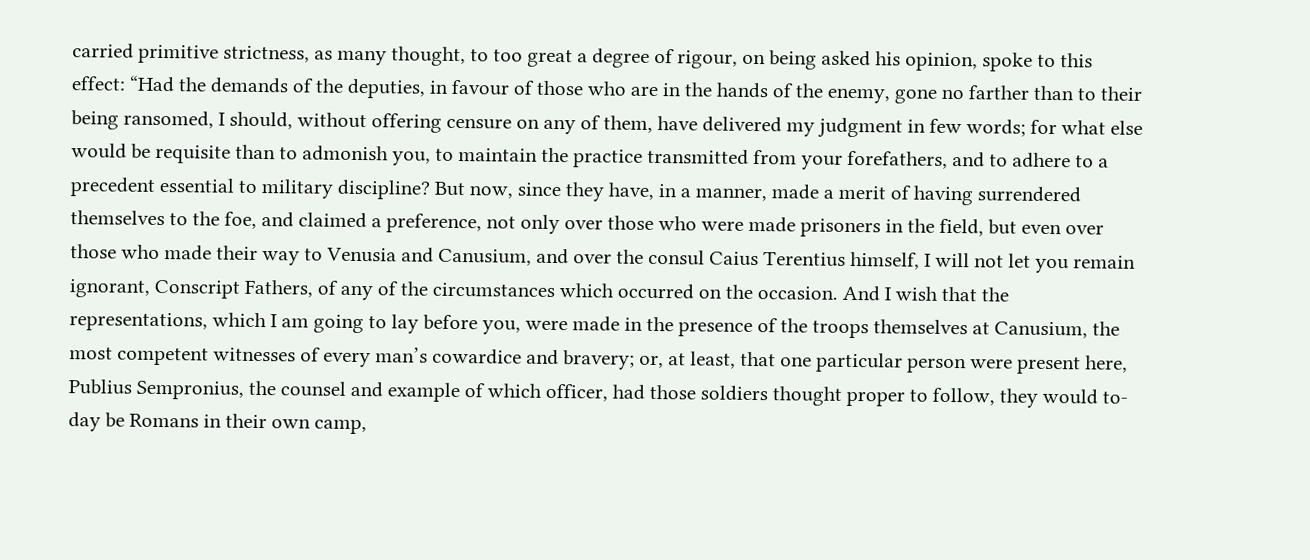carried primitive strictness, as many thought, to too great a degree of rigour, on being asked his opinion, spoke to this effect: “Had the demands of the deputies, in favour of those who are in the hands of the enemy, gone no farther than to their being ransomed, I should, without offering censure on any of them, have delivered my judgment in few words; for what else would be requisite than to admonish you, to maintain the practice transmitted from your forefathers, and to adhere to a precedent essential to military discipline? But now, since they have, in a manner, made a merit of having surrendered themselves to the foe, and claimed a preference, not only over those who were made prisoners in the field, but even over those who made their way to Venusia and Canusium, and over the consul Caius Terentius himself, I will not let you remain ignorant, Conscript Fathers, of any of the circumstances which occurred on the occasion. And I wish that the representations, which I am going to lay before you, were made in the presence of the troops themselves at Canusium, the most competent witnesses of every man’s cowardice and bravery; or, at least, that one particular person were present here, Publius Sempronius, the counsel and example of which officer, had those soldiers thought proper to follow, they would to-day be Romans in their own camp,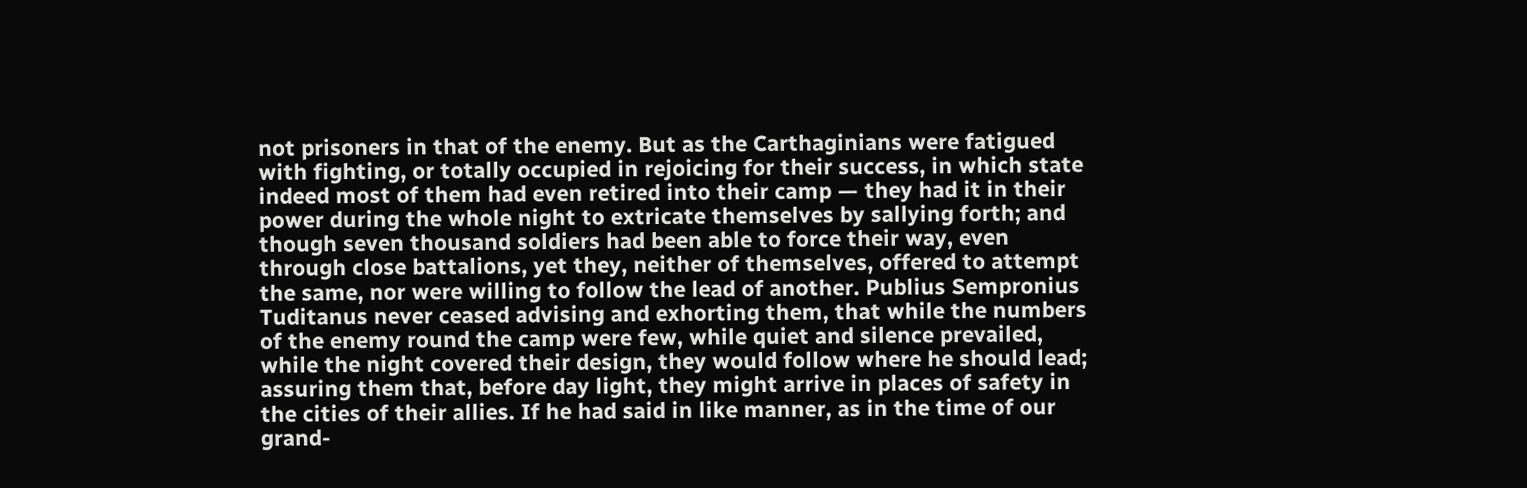not prisoners in that of the enemy. But as the Carthaginians were fatigued with fighting, or totally occupied in rejoicing for their success, in which state indeed most of them had even retired into their camp — they had it in their power during the whole night to extricate themselves by sallying forth; and though seven thousand soldiers had been able to force their way, even through close battalions, yet they, neither of themselves, offered to attempt the same, nor were willing to follow the lead of another. Publius Sempronius Tuditanus never ceased advising and exhorting them, that while the numbers of the enemy round the camp were few, while quiet and silence prevailed, while the night covered their design, they would follow where he should lead; assuring them that, before day light, they might arrive in places of safety in the cities of their allies. If he had said in like manner, as in the time of our grand-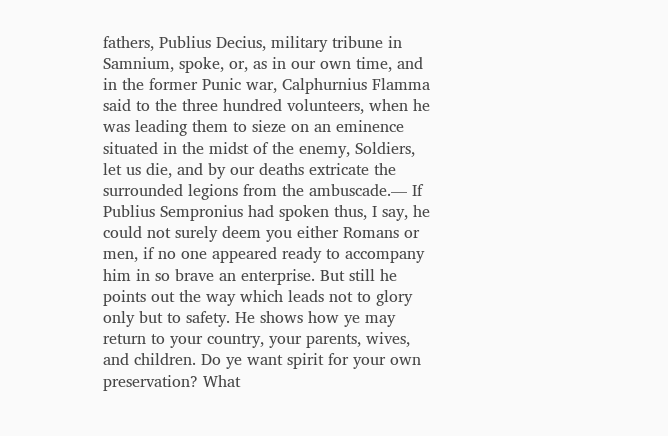fathers, Publius Decius, military tribune in Samnium, spoke, or, as in our own time, and in the former Punic war, Calphurnius Flamma said to the three hundred volunteers, when he was leading them to sieze on an eminence situated in the midst of the enemy, Soldiers, let us die, and by our deaths extricate the surrounded legions from the ambuscade.— If Publius Sempronius had spoken thus, I say, he could not surely deem you either Romans or men, if no one appeared ready to accompany him in so brave an enterprise. But still he points out the way which leads not to glory only but to safety. He shows how ye may return to your country, your parents, wives, and children. Do ye want spirit for your own preservation? What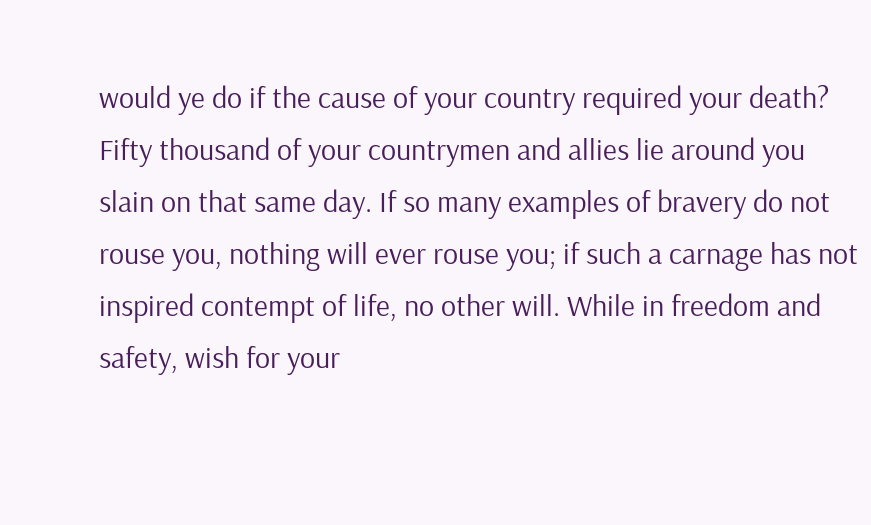would ye do if the cause of your country required your death? Fifty thousand of your countrymen and allies lie around you slain on that same day. If so many examples of bravery do not rouse you, nothing will ever rouse you; if such a carnage has not inspired contempt of life, no other will. While in freedom and safety, wish for your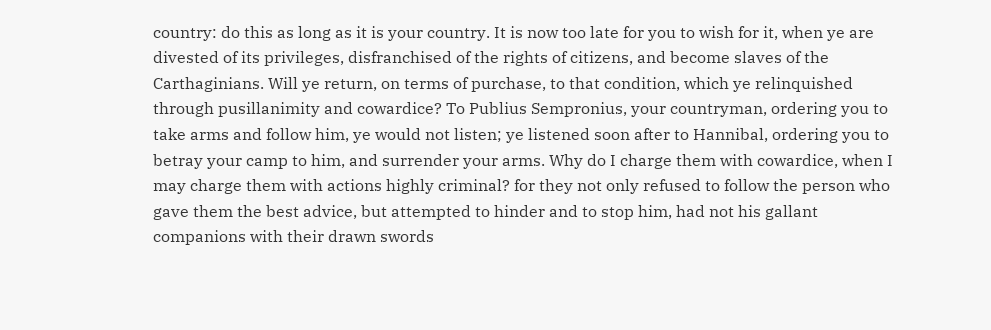country: do this as long as it is your country. It is now too late for you to wish for it, when ye are divested of its privileges, disfranchised of the rights of citizens, and become slaves of the Carthaginians. Will ye return, on terms of purchase, to that condition, which ye relinquished through pusillanimity and cowardice? To Publius Sempronius, your countryman, ordering you to take arms and follow him, ye would not listen; ye listened soon after to Hannibal, ordering you to betray your camp to him, and surrender your arms. Why do I charge them with cowardice, when I may charge them with actions highly criminal? for they not only refused to follow the person who gave them the best advice, but attempted to hinder and to stop him, had not his gallant companions with their drawn swords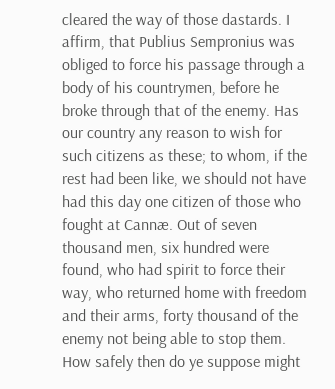cleared the way of those dastards. I affirm, that Publius Sempronius was obliged to force his passage through a body of his countrymen, before he broke through that of the enemy. Has our country any reason to wish for such citizens as these; to whom, if the rest had been like, we should not have had this day one citizen of those who fought at Cannæ. Out of seven thousand men, six hundred were found, who had spirit to force their way, who returned home with freedom and their arms, forty thousand of the enemy not being able to stop them. How safely then do ye suppose might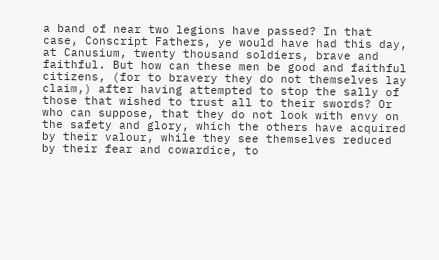a band of near two legions have passed? In that case, Conscript Fathers, ye would have had this day, at Canusium, twenty thousand soldiers, brave and faithful. But how can these men be good and faithful citizens, (for to bravery they do not themselves lay claim,) after having attempted to stop the sally of those that wished to trust all to their swords? Or who can suppose, that they do not look with envy on the safety and glory, which the others have acquired by their valour, while they see themselves reduced by their fear and cowardice, to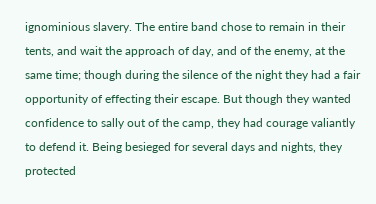ignominious slavery. The entire band chose to remain in their tents, and wait the approach of day, and of the enemy, at the same time; though during the silence of the night they had a fair opportunity of effecting their escape. But though they wanted confidence to sally out of the camp, they had courage valiantly to defend it. Being besieged for several days and nights, they protected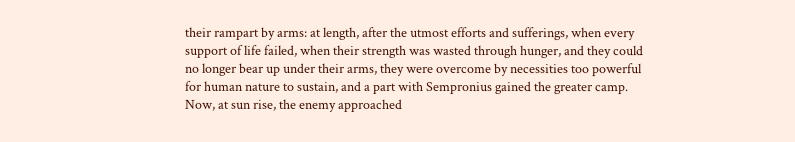their rampart by arms: at length, after the utmost efforts and sufferings, when every support of life failed, when their strength was wasted through hunger, and they could no longer bear up under their arms, they were overcome by necessities too powerful for human nature to sustain, and a part with Sempronius gained the greater camp. Now, at sun rise, the enemy approached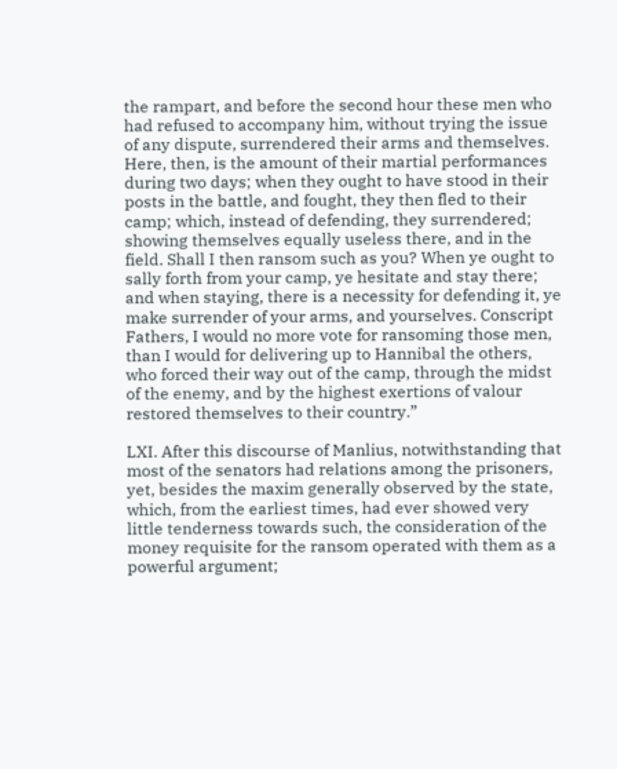the rampart, and before the second hour these men who had refused to accompany him, without trying the issue of any dispute, surrendered their arms and themselves. Here, then, is the amount of their martial performances during two days; when they ought to have stood in their posts in the battle, and fought, they then fled to their camp; which, instead of defending, they surrendered; showing themselves equally useless there, and in the field. Shall I then ransom such as you? When ye ought to sally forth from your camp, ye hesitate and stay there; and when staying, there is a necessity for defending it, ye make surrender of your arms, and yourselves. Conscript Fathers, I would no more vote for ransoming those men, than I would for delivering up to Hannibal the others, who forced their way out of the camp, through the midst of the enemy, and by the highest exertions of valour restored themselves to their country.”

LXI. After this discourse of Manlius, notwithstanding that most of the senators had relations among the prisoners, yet, besides the maxim generally observed by the state, which, from the earliest times, had ever showed very little tenderness towards such, the consideration of the money requisite for the ransom operated with them as a powerful argument;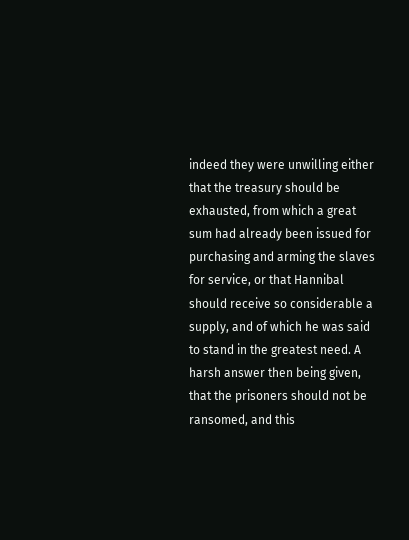indeed they were unwilling either that the treasury should be exhausted, from which a great sum had already been issued for purchasing and arming the slaves for service, or that Hannibal should receive so considerable a supply, and of which he was said to stand in the greatest need. A harsh answer then being given, that the prisoners should not be ransomed, and this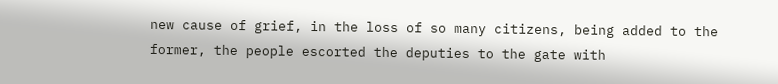new cause of grief, in the loss of so many citizens, being added to the former, the people escorted the deputies to the gate with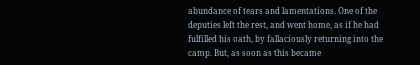abundance of tears and lamentations. One of the deputies left the rest, and went home, as if he had fulfilled his oath, by fallaciously returning into the camp. But, as soon as this became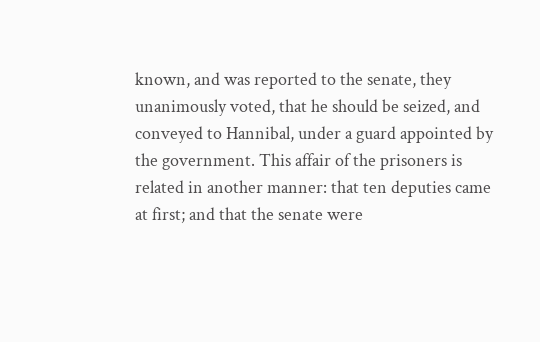known, and was reported to the senate, they unanimously voted, that he should be seized, and conveyed to Hannibal, under a guard appointed by the government. This affair of the prisoners is related in another manner: that ten deputies came at first; and that the senate were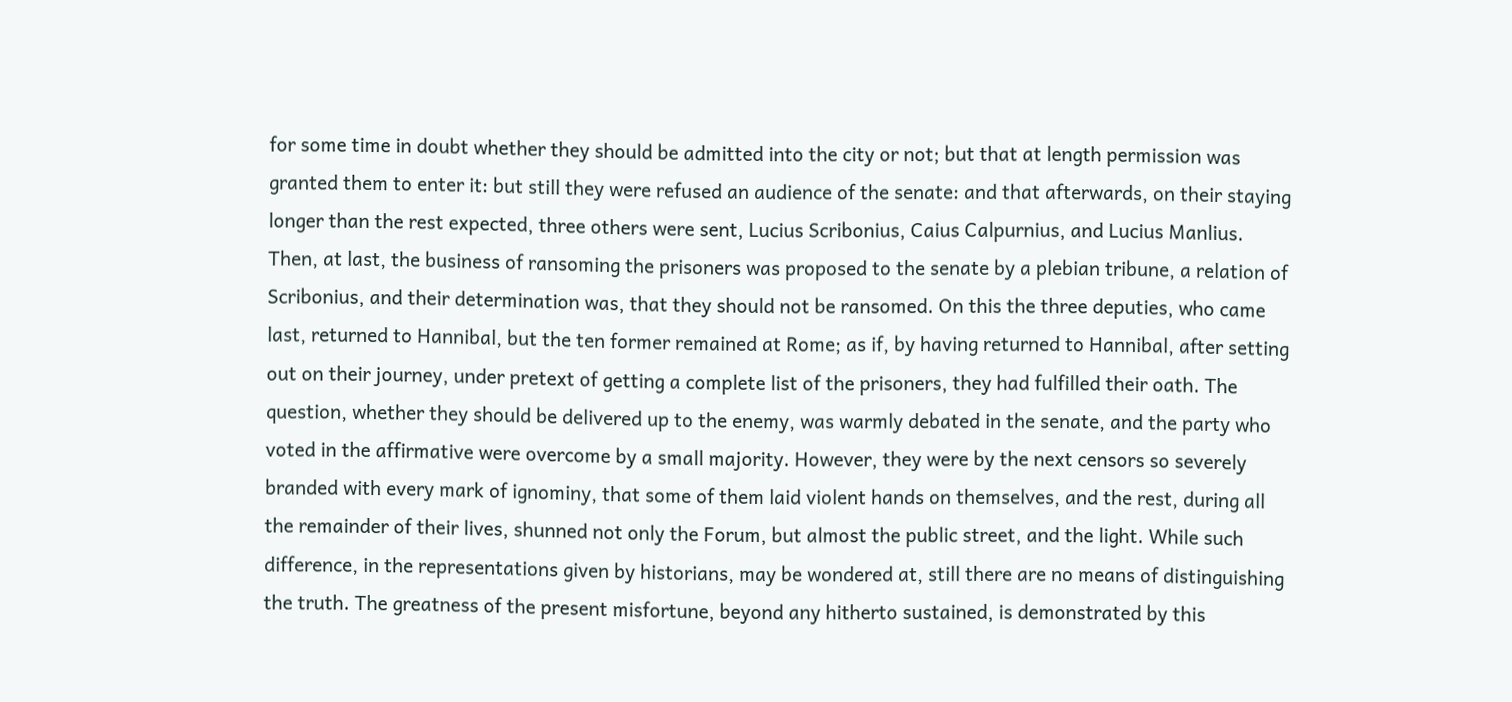for some time in doubt whether they should be admitted into the city or not; but that at length permission was granted them to enter it: but still they were refused an audience of the senate: and that afterwards, on their staying longer than the rest expected, three others were sent, Lucius Scribonius, Caius Calpurnius, and Lucius Manlius. Then, at last, the business of ransoming the prisoners was proposed to the senate by a plebian tribune, a relation of Scribonius, and their determination was, that they should not be ransomed. On this the three deputies, who came last, returned to Hannibal, but the ten former remained at Rome; as if, by having returned to Hannibal, after setting out on their journey, under pretext of getting a complete list of the prisoners, they had fulfilled their oath. The question, whether they should be delivered up to the enemy, was warmly debated in the senate, and the party who voted in the affirmative were overcome by a small majority. However, they were by the next censors so severely branded with every mark of ignominy, that some of them laid violent hands on themselves, and the rest, during all the remainder of their lives, shunned not only the Forum, but almost the public street, and the light. While such difference, in the representations given by historians, may be wondered at, still there are no means of distinguishing the truth. The greatness of the present misfortune, beyond any hitherto sustained, is demonstrated by this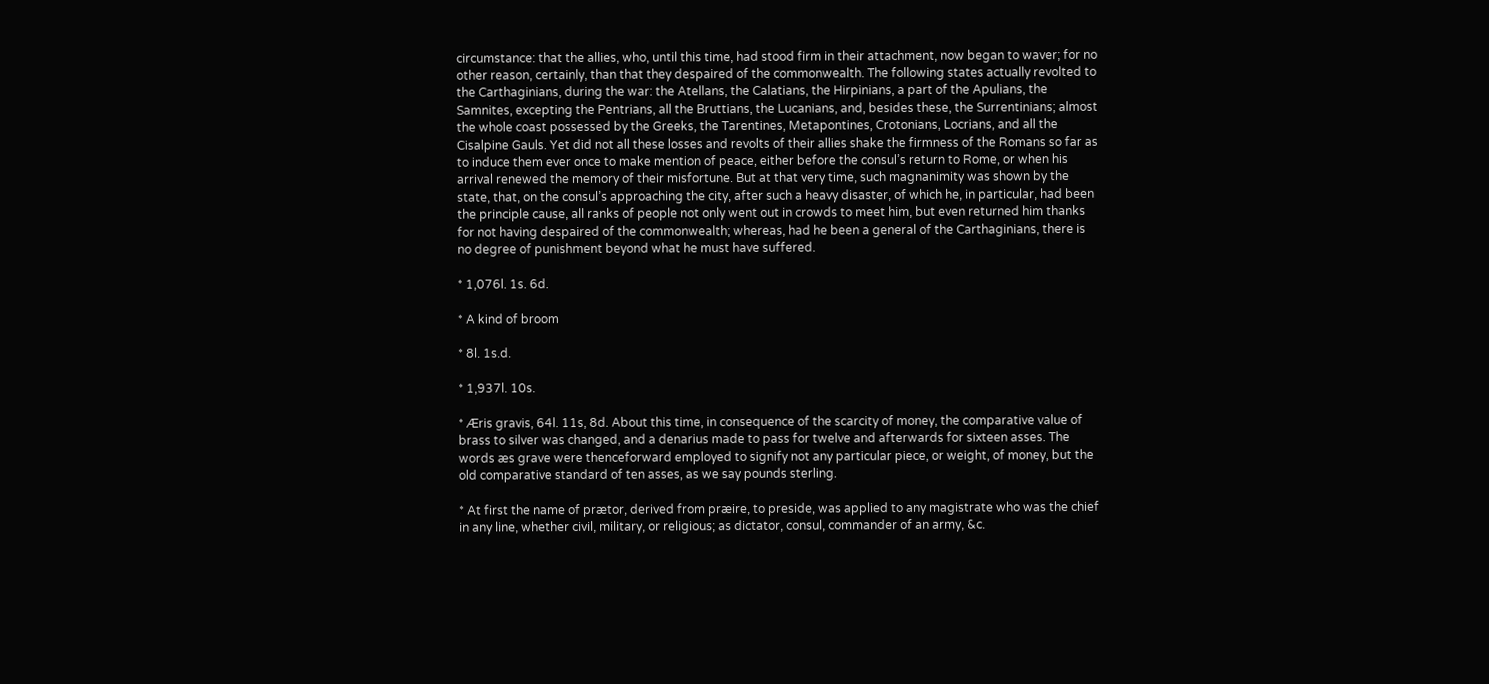circumstance: that the allies, who, until this time, had stood firm in their attachment, now began to waver; for no other reason, certainly, than that they despaired of the commonwealth. The following states actually revolted to the Carthaginians, during the war: the Atellans, the Calatians, the Hirpinians, a part of the Apulians, the Samnites, excepting the Pentrians, all the Bruttians, the Lucanians, and, besides these, the Surrentinians; almost the whole coast possessed by the Greeks, the Tarentines, Metapontines, Crotonians, Locrians, and all the Cisalpine Gauls. Yet did not all these losses and revolts of their allies shake the firmness of the Romans so far as to induce them ever once to make mention of peace, either before the consul’s return to Rome, or when his arrival renewed the memory of their misfortune. But at that very time, such magnanimity was shown by the state, that, on the consul’s approaching the city, after such a heavy disaster, of which he, in particular, had been the principle cause, all ranks of people not only went out in crowds to meet him, but even returned him thanks for not having despaired of the commonwealth; whereas, had he been a general of the Carthaginians, there is no degree of punishment beyond what he must have suffered.

* 1,076l. 1s. 6d.

* A kind of broom

* 8l. 1s.d.

* 1,937l. 10s.

* Æris gravis, 64l. 11s, 8d. About this time, in consequence of the scarcity of money, the comparative value of brass to silver was changed, and a denarius made to pass for twelve and afterwards for sixteen asses. The words æs grave were thenceforward employed to signify not any particular piece, or weight, of money, but the old comparative standard of ten asses, as we say pounds sterling.

* At first the name of prætor, derived from præire, to preside, was applied to any magistrate who was the chief in any line, whether civil, military, or religious; as dictator, consul, commander of an army, &c.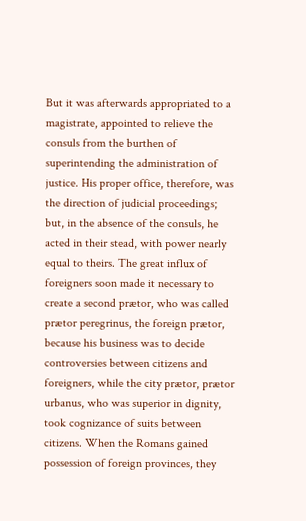But it was afterwards appropriated to a magistrate, appointed to relieve the consuls from the burthen of superintending the administration of justice. His proper office, therefore, was the direction of judicial proceedings; but, in the absence of the consuls, he acted in their stead, with power nearly equal to theirs. The great influx of foreigners soon made it necessary to create a second prætor, who was called prætor peregrinus, the foreign prætor, because his business was to decide controversies between citizens and foreigners, while the city prætor, prætor urbanus, who was superior in dignity, took cognizance of suits between citizens. When the Romans gained possession of foreign provinces, they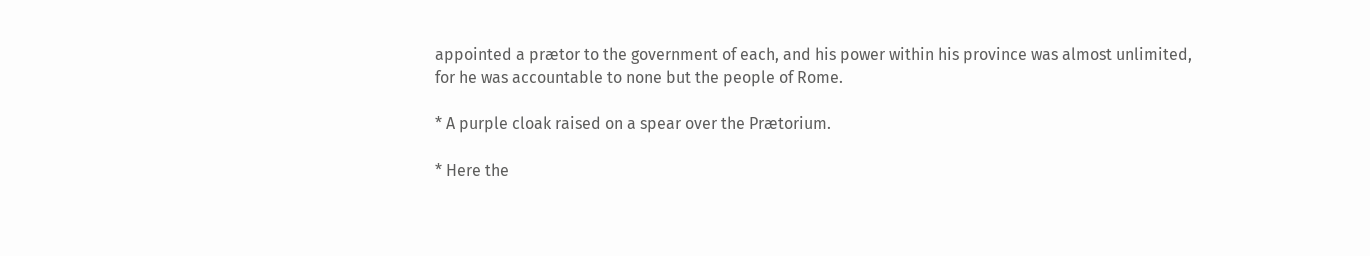appointed a prætor to the government of each, and his power within his province was almost unlimited, for he was accountable to none but the people of Rome.

* A purple cloak raised on a spear over the Prætorium.

* Here the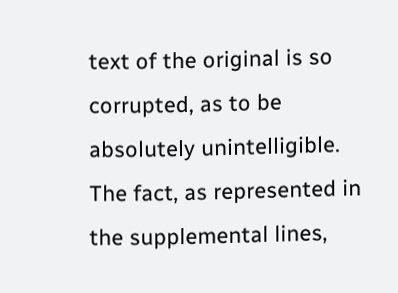text of the original is so corrupted, as to be absolutely unintelligible. The fact, as represented in the supplemental lines,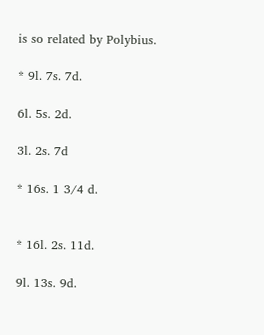is so related by Polybius.

* 9l. 7s. 7d.

6l. 5s. 2d.

3l. 2s. 7d

* 16s. 1 3/4 d.


* 16l. 2s. 11d.

9l. 13s. 9d.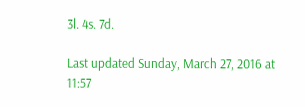3l. 4s. 7d.

Last updated Sunday, March 27, 2016 at 11:57